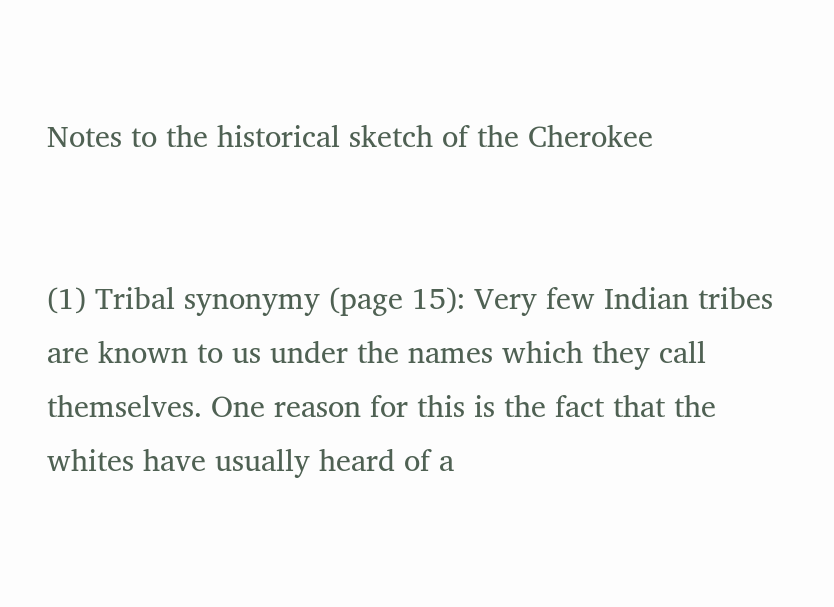Notes to the historical sketch of the Cherokee


(1) Tribal synonymy (page 15): Very few Indian tribes are known to us under the names which they call themselves. One reason for this is the fact that the whites have usually heard of a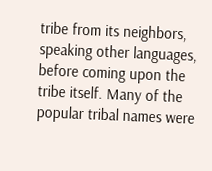tribe from its neighbors, speaking other languages, before coming upon the tribe itself. Many of the popular tribal names were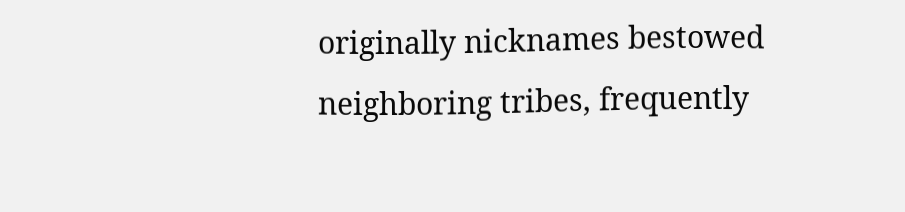originally nicknames bestowed neighboring tribes, frequently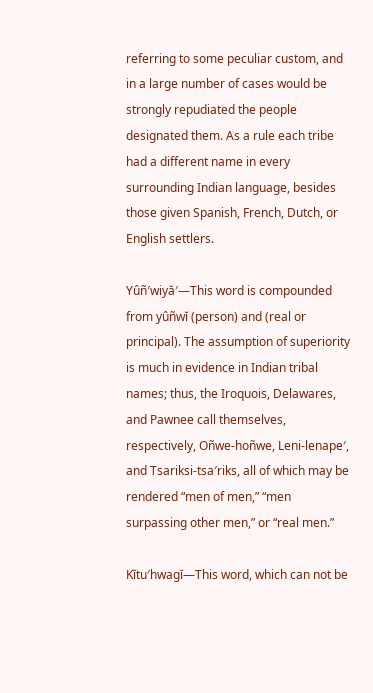referring to some peculiar custom, and in a large number of cases would be strongly repudiated the people designated them. As a rule each tribe had a different name in every surrounding Indian language, besides those given Spanish, French, Dutch, or English settlers.

Yûñ′wiyă′—This word is compounded from yûñwĭ (person) and (real or principal). The assumption of superiority is much in evidence in Indian tribal names; thus, the Iroquois, Delawares, and Pawnee call themselves, respectively, Oñwe-hoñwe, Leni-lenape′, and Tsariksi-tsa′riks, all of which may be rendered “men of men,” “men surpassing other men,” or “real men.”

Kĭtu′hwagĭ—This word, which can not be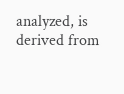analyzed, is derived from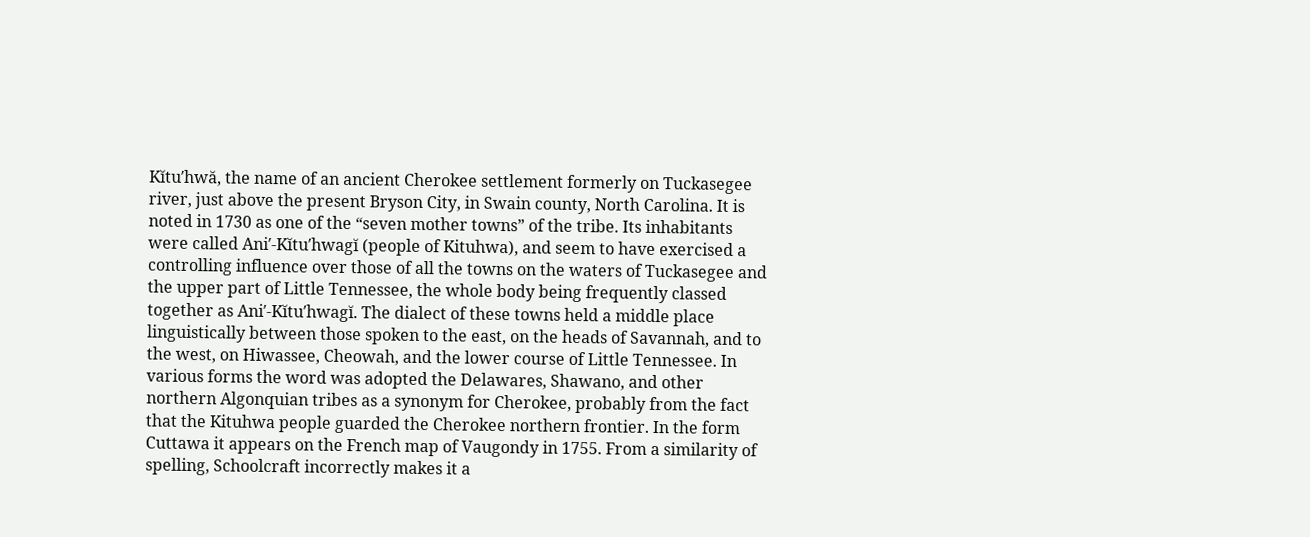Kĭtu′hwă, the name of an ancient Cherokee settlement formerly on Tuckasegee river, just above the present Bryson City, in Swain county, North Carolina. It is noted in 1730 as one of the “seven mother towns” of the tribe. Its inhabitants were called Ani′-Kĭtu′hwagĭ (people of Kituhwa), and seem to have exercised a controlling influence over those of all the towns on the waters of Tuckasegee and the upper part of Little Tennessee, the whole body being frequently classed together as Ani′-Kĭtu′hwagĭ. The dialect of these towns held a middle place linguistically between those spoken to the east, on the heads of Savannah, and to the west, on Hiwassee, Cheowah, and the lower course of Little Tennessee. In various forms the word was adopted the Delawares, Shawano, and other northern Algonquian tribes as a synonym for Cherokee, probably from the fact that the Kituhwa people guarded the Cherokee northern frontier. In the form Cuttawa it appears on the French map of Vaugondy in 1755. From a similarity of spelling, Schoolcraft incorrectly makes it a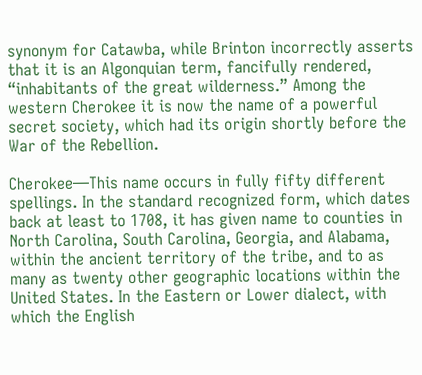synonym for Catawba, while Brinton incorrectly asserts that it is an Algonquian term, fancifully rendered, “inhabitants of the great wilderness.” Among the western Cherokee it is now the name of a powerful secret society, which had its origin shortly before the War of the Rebellion.

Cherokee—This name occurs in fully fifty different spellings. In the standard recognized form, which dates back at least to 1708, it has given name to counties in North Carolina, South Carolina, Georgia, and Alabama, within the ancient territory of the tribe, and to as many as twenty other geographic locations within the United States. In the Eastern or Lower dialect, with which the English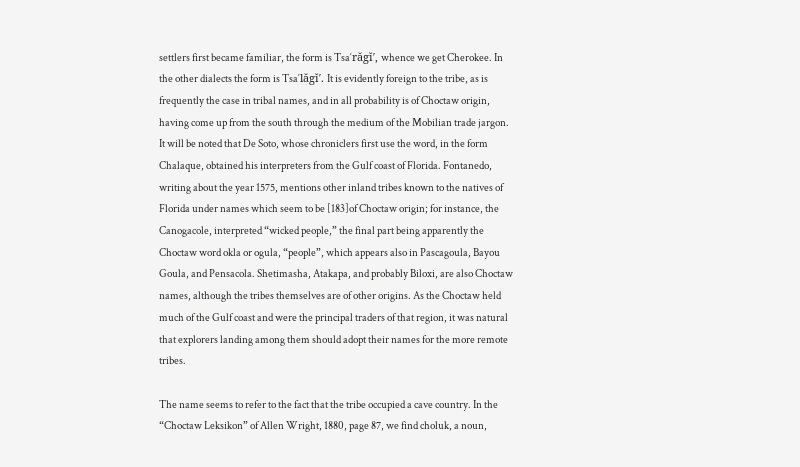settlers first became familiar, the form is Tsa′răgĭ′, whence we get Cherokee. In the other dialects the form is Tsa′lăgĭ′. It is evidently foreign to the tribe, as is frequently the case in tribal names, and in all probability is of Choctaw origin, having come up from the south through the medium of the Mobilian trade jargon. It will be noted that De Soto, whose chroniclers first use the word, in the form Chalaque, obtained his interpreters from the Gulf coast of Florida. Fontanedo, writing about the year 1575, mentions other inland tribes known to the natives of Florida under names which seem to be [183]of Choctaw origin; for instance, the Canogacole, interpreted “wicked people,” the final part being apparently the Choctaw word okla or ogula, “people”, which appears also in Pascagoula, Bayou Goula, and Pensacola. Shetimasha, Atakapa, and probably Biloxi, are also Choctaw names, although the tribes themselves are of other origins. As the Choctaw held much of the Gulf coast and were the principal traders of that region, it was natural that explorers landing among them should adopt their names for the more remote tribes.

The name seems to refer to the fact that the tribe occupied a cave country. In the “Choctaw Leksikon” of Allen Wright, 1880, page 87, we find choluk, a noun,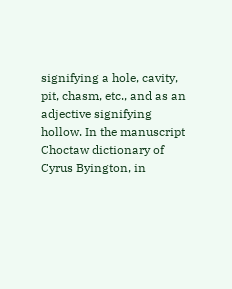signifying a hole, cavity, pit, chasm, etc., and as an adjective signifying hollow. In the manuscript Choctaw dictionary of Cyrus Byington, in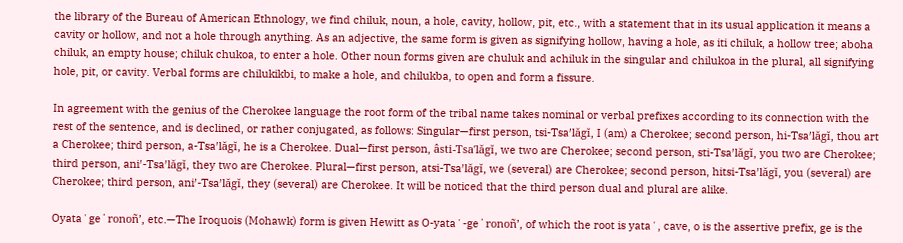the library of the Bureau of American Ethnology, we find chiluk, noun, a hole, cavity, hollow, pit, etc., with a statement that in its usual application it means a cavity or hollow, and not a hole through anything. As an adjective, the same form is given as signifying hollow, having a hole, as iti chiluk, a hollow tree; aboha chiluk, an empty house; chiluk chukoa, to enter a hole. Other noun forms given are chuluk and achiluk in the singular and chilukoa in the plural, all signifying hole, pit, or cavity. Verbal forms are chilukikbi, to make a hole, and chilukba, to open and form a fissure.

In agreement with the genius of the Cherokee language the root form of the tribal name takes nominal or verbal prefixes according to its connection with the rest of the sentence, and is declined, or rather conjugated, as follows: Singular—first person, tsi-Tsa′lăgĭ, I (am) a Cherokee; second person, hi-Tsa′lăgĭ, thou art a Cherokee; third person, a-Tsa′lăgĭ, he is a Cherokee. Dual—first person, âsti-Tsa′lăgĭ, we two are Cherokee; second person, sti-Tsa′lăgĭ, you two are Cherokee; third person, ani′-Tsa′lăgĭ, they two are Cherokee. Plural—first person, atsi-Tsa′lăgĭ, we (several) are Cherokee; second person, hitsi-Tsa′lăgĭ, you (several) are Cherokee; third person, ani′-Tsa′lăgĭ, they (several) are Cherokee. It will be noticed that the third person dual and plural are alike.

Oyataʼgeʻronoñʼ, etc.—The Iroquois (Mohawk) form is given Hewitt as O-yataʼ-geʻronoñʼ, of which the root is yataʼ, cave, o is the assertive prefix, ge is the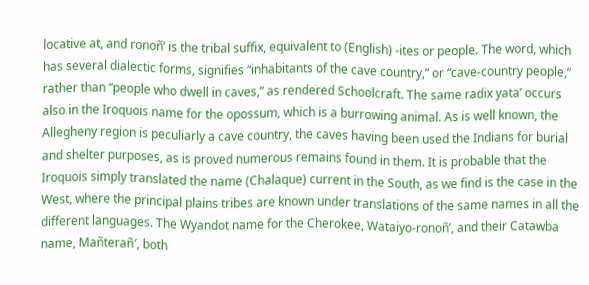locative at, and ronoñʼ is the tribal suffix, equivalent to (English) -ites or people. The word, which has several dialectic forms, signifies “inhabitants of the cave country,” or “cave-country people,” rather than “people who dwell in caves,” as rendered Schoolcraft. The same radix yataʼ occurs also in the Iroquois name for the opossum, which is a burrowing animal. As is well known, the Allegheny region is peculiarly a cave country, the caves having been used the Indians for burial and shelter purposes, as is proved numerous remains found in them. It is probable that the Iroquois simply translated the name (Chalaque) current in the South, as we find is the case in the West, where the principal plains tribes are known under translations of the same names in all the different languages. The Wyandot name for the Cherokee, Wataiyo-ronoñʼ, and their Catawba name, Mañterañ′, both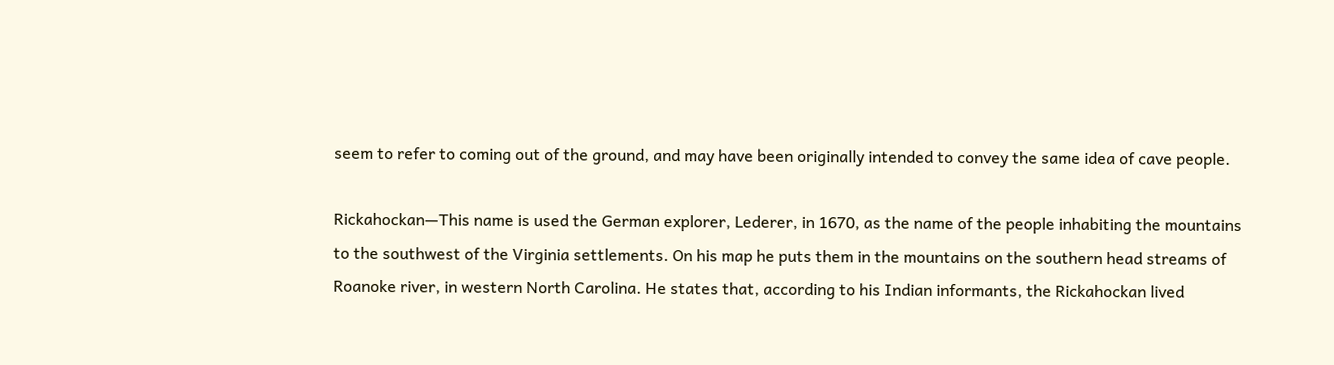seem to refer to coming out of the ground, and may have been originally intended to convey the same idea of cave people.

Rickahockan—This name is used the German explorer, Lederer, in 1670, as the name of the people inhabiting the mountains to the southwest of the Virginia settlements. On his map he puts them in the mountains on the southern head streams of Roanoke river, in western North Carolina. He states that, according to his Indian informants, the Rickahockan lived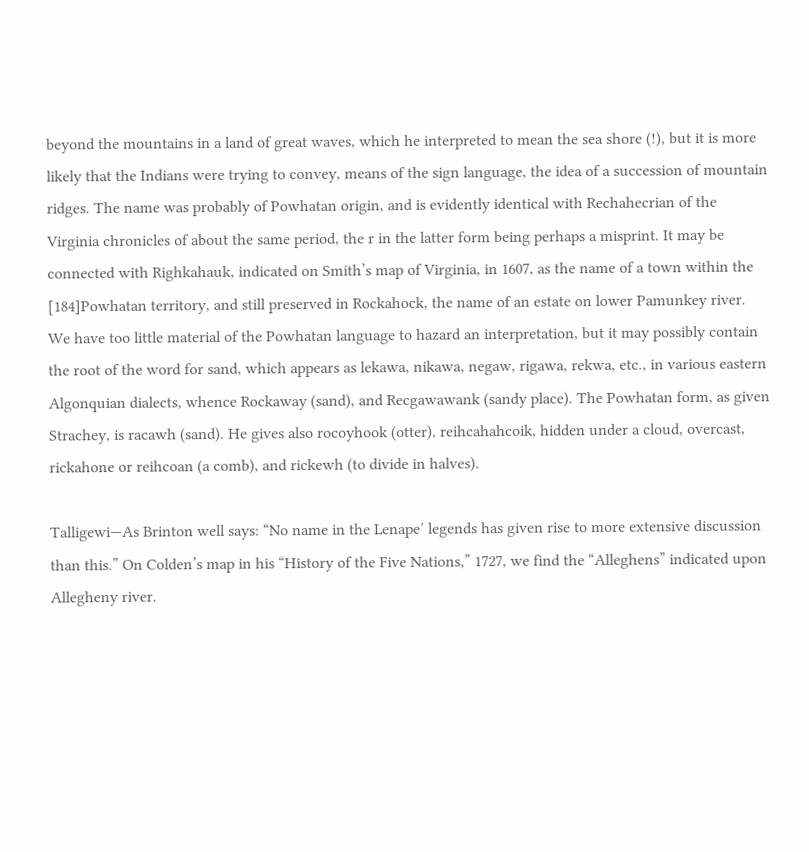beyond the mountains in a land of great waves, which he interpreted to mean the sea shore (!), but it is more likely that the Indians were trying to convey, means of the sign language, the idea of a succession of mountain ridges. The name was probably of Powhatan origin, and is evidently identical with Rechahecrian of the Virginia chronicles of about the same period, the r in the latter form being perhaps a misprint. It may be connected with Righkahauk, indicated on Smith’s map of Virginia, in 1607, as the name of a town within the [184]Powhatan territory, and still preserved in Rockahock, the name of an estate on lower Pamunkey river. We have too little material of the Powhatan language to hazard an interpretation, but it may possibly contain the root of the word for sand, which appears as lekawa, nikawa, negaw, rigawa, rekwa, etc., in various eastern Algonquian dialects, whence Rockaway (sand), and Recgawawank (sandy place). The Powhatan form, as given Strachey, is racawh (sand). He gives also rocoyhook (otter), reihcahahcoik, hidden under a cloud, overcast, rickahone or reihcoan (a comb), and rickewh (to divide in halves).

Talligewi—As Brinton well says: “No name in the Lenape′ legends has given rise to more extensive discussion than this.” On Colden’s map in his “History of the Five Nations,” 1727, we find the “Alleghens” indicated upon Allegheny river.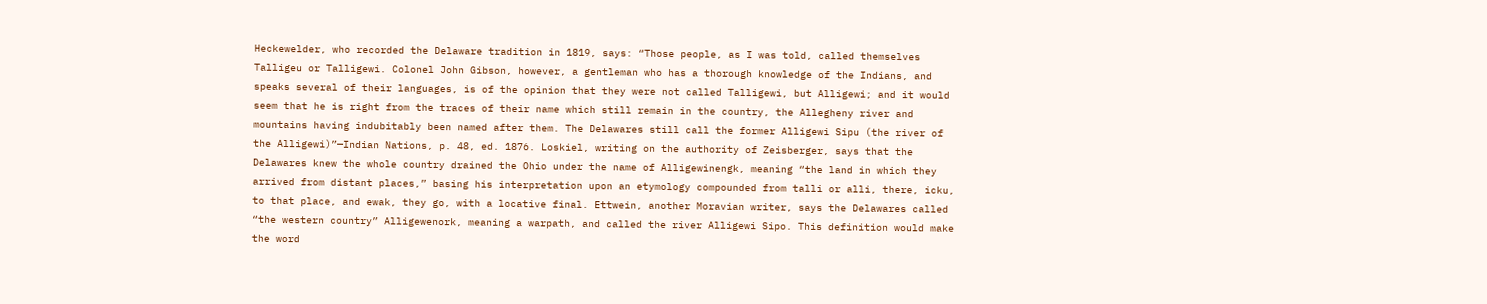Heckewelder, who recorded the Delaware tradition in 1819, says: “Those people, as I was told, called themselves Talligeu or Talligewi. Colonel John Gibson, however, a gentleman who has a thorough knowledge of the Indians, and speaks several of their languages, is of the opinion that they were not called Talligewi, but Alligewi; and it would seem that he is right from the traces of their name which still remain in the country, the Allegheny river and mountains having indubitably been named after them. The Delawares still call the former Alligewi Sipu (the river of the Alligewi)”—Indian Nations, p. 48, ed. 1876. Loskiel, writing on the authority of Zeisberger, says that the Delawares knew the whole country drained the Ohio under the name of Alligewinengk, meaning “the land in which they arrived from distant places,” basing his interpretation upon an etymology compounded from talli or alli, there, icku, to that place, and ewak, they go, with a locative final. Ettwein, another Moravian writer, says the Delawares called “the western country” Alligewenork, meaning a warpath, and called the river Alligewi Sipo. This definition would make the word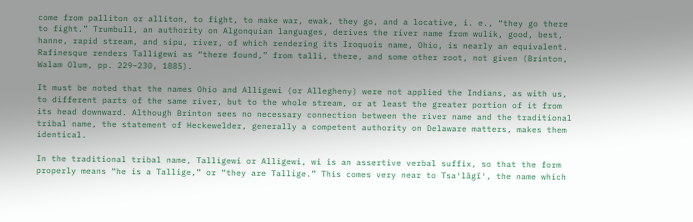come from palliton or alliton, to fight, to make war, ewak, they go, and a locative, i. e., “they go there to fight.” Trumbull, an authority on Algonquian languages, derives the river name from wulik, good, best, hanne, rapid stream, and sipu, river, of which rendering its Iroquois name, Ohio, is nearly an equivalent. Rafinesque renders Talligewi as “there found,” from talli, there, and some other root, not given (Brinton, Walam Olum, pp. 229–230, 1885).

It must be noted that the names Ohio and Alligewi (or Allegheny) were not applied the Indians, as with us, to different parts of the same river, but to the whole stream, or at least the greater portion of it from its head downward. Although Brinton sees no necessary connection between the river name and the traditional tribal name, the statement of Heckewelder, generally a competent authority on Delaware matters, makes them identical.

In the traditional tribal name, Talligewi or Alligewi, wi is an assertive verbal suffix, so that the form properly means “he is a Tallige,” or “they are Tallige.” This comes very near to Tsa′lăgĭ′, the name which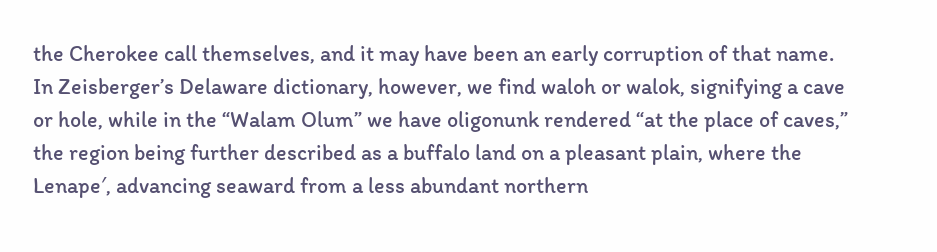the Cherokee call themselves, and it may have been an early corruption of that name. In Zeisberger’s Delaware dictionary, however, we find waloh or walok, signifying a cave or hole, while in the “Walam Olum” we have oligonunk rendered “at the place of caves,” the region being further described as a buffalo land on a pleasant plain, where the Lenape′, advancing seaward from a less abundant northern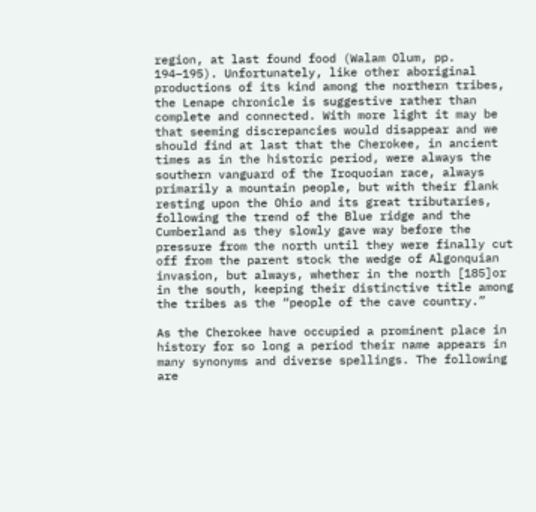region, at last found food (Walam Olum, pp. 194–195). Unfortunately, like other aboriginal productions of its kind among the northern tribes, the Lenape chronicle is suggestive rather than complete and connected. With more light it may be that seeming discrepancies would disappear and we should find at last that the Cherokee, in ancient times as in the historic period, were always the southern vanguard of the Iroquoian race, always primarily a mountain people, but with their flank resting upon the Ohio and its great tributaries, following the trend of the Blue ridge and the Cumberland as they slowly gave way before the pressure from the north until they were finally cut off from the parent stock the wedge of Algonquian invasion, but always, whether in the north [185]or in the south, keeping their distinctive title among the tribes as the “people of the cave country.”

As the Cherokee have occupied a prominent place in history for so long a period their name appears in many synonyms and diverse spellings. The following are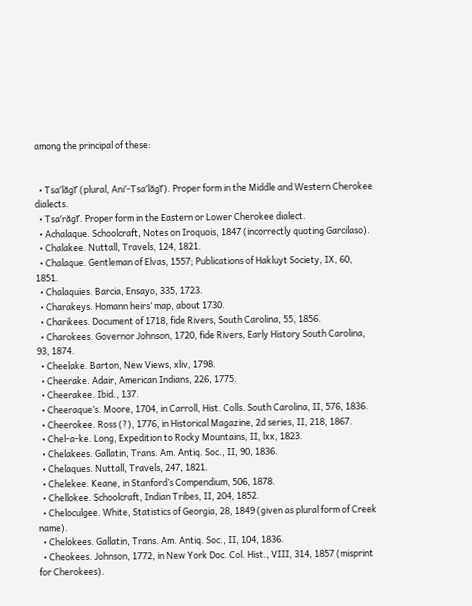among the principal of these:


  • Tsa′lăgĭ′ (plural, Ani′-Tsa′lăgĭ′). Proper form in the Middle and Western Cherokee dialects.
  • Tsa′răgĭ′. Proper form in the Eastern or Lower Cherokee dialect.
  • Achalaque. Schoolcraft, Notes on Iroquois, 1847 (incorrectly quoting Garcilaso).
  • Chalakee. Nuttall, Travels, 124, 1821.
  • Chalaque. Gentleman of Elvas, 1557; Publications of Hakluyt Society, IX, 60, 1851.
  • Chalaquies. Barcia, Ensayo, 335, 1723.
  • Charakeys. Homann heirs’ map, about 1730.
  • Charikees. Document of 1718, fide Rivers, South Carolina, 55, 1856.
  • Charokees. Governor Johnson, 1720, fide Rivers, Early History South Carolina, 93, 1874.
  • Cheelake. Barton, New Views, xliv, 1798.
  • Cheerake. Adair, American Indians, 226, 1775.
  • Cheerakee. Ibid., 137.
  • Cheeraque’s. Moore, 1704, in Carroll, Hist. Colls. South Carolina, II, 576, 1836.
  • Cheerokee. Ross (?), 1776, in Historical Magazine, 2d series, II, 218, 1867.
  • Chel-a-ke. Long, Expedition to Rocky Mountains, II, lxx, 1823.
  • Chelakees. Gallatin, Trans. Am. Antiq. Soc., II, 90, 1836.
  • Chelaques. Nuttall, Travels, 247, 1821.
  • Chelekee. Keane, in Stanford’s Compendium, 506, 1878.
  • Chellokee. Schoolcraft, Indian Tribes, II, 204, 1852.
  • Cheloculgee. White, Statistics of Georgia, 28, 1849 (given as plural form of Creek name).
  • Chelokees. Gallatin, Trans. Am. Antiq. Soc., II, 104, 1836.
  • Cheokees. Johnson, 1772, in New York Doc. Col. Hist., VIII, 314, 1857 (misprint for Cherokees).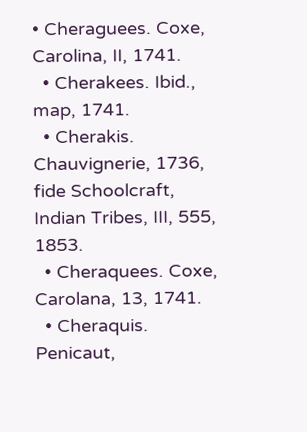• Cheraguees. Coxe, Carolina, II, 1741.
  • Cherakees. Ibid., map, 1741.
  • Cherakis. Chauvignerie, 1736, fide Schoolcraft, Indian Tribes, III, 555, 1853.
  • Cheraquees. Coxe, Carolana, 13, 1741.
  • Cheraquis. Penicaut,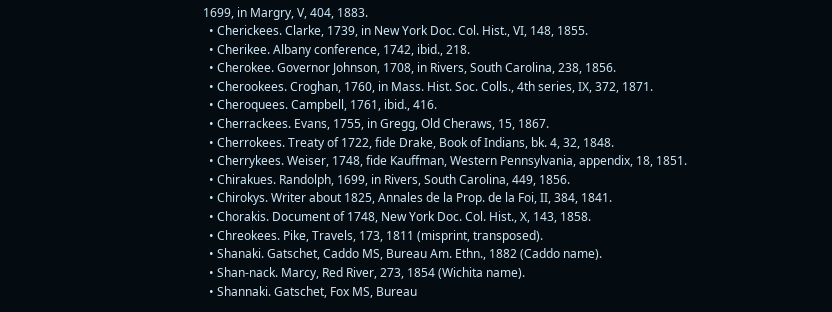1699, in Margry, V, 404, 1883.
  • Cherickees. Clarke, 1739, in New York Doc. Col. Hist., VI, 148, 1855.
  • Cherikee. Albany conference, 1742, ibid., 218.
  • Cherokee. Governor Johnson, 1708, in Rivers, South Carolina, 238, 1856.
  • Cherookees. Croghan, 1760, in Mass. Hist. Soc. Colls., 4th series, IX, 372, 1871.
  • Cheroquees. Campbell, 1761, ibid., 416.
  • Cherrackees. Evans, 1755, in Gregg, Old Cheraws, 15, 1867.
  • Cherrokees. Treaty of 1722, fide Drake, Book of Indians, bk. 4, 32, 1848.
  • Cherrykees. Weiser, 1748, fide Kauffman, Western Pennsylvania, appendix, 18, 1851.
  • Chirakues. Randolph, 1699, in Rivers, South Carolina, 449, 1856.
  • Chirokys. Writer about 1825, Annales de la Prop. de la Foi, II, 384, 1841.
  • Chorakis. Document of 1748, New York Doc. Col. Hist., X, 143, 1858.
  • Chreokees. Pike, Travels, 173, 1811 (misprint, transposed).
  • Shanaki. Gatschet, Caddo MS, Bureau Am. Ethn., 1882 (Caddo name).
  • Shan-nack. Marcy, Red River, 273, 1854 (Wichita name).
  • Shannaki. Gatschet, Fox MS, Bureau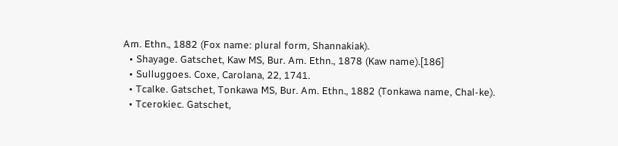Am. Ethn., 1882 (Fox name: plural form, Shannakiak).
  • Shayage. Gatschet, Kaw MS, Bur. Am. Ethn., 1878 (Kaw name).[186]
  • Sulluggoes. Coxe, Carolana, 22, 1741.
  • Tcalke. Gatschet, Tonkawa MS, Bur. Am. Ethn., 1882 (Tonkawa name, Chal-ke).
  • Tcerokiec. Gatschet,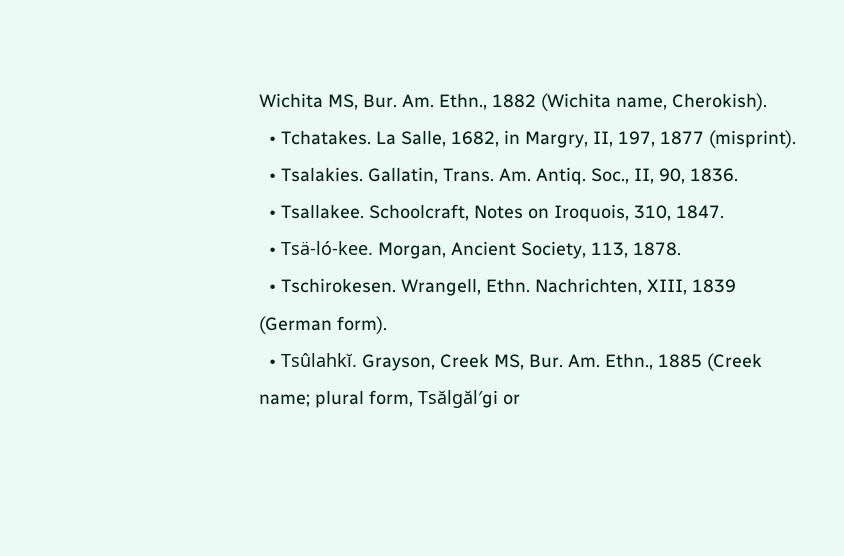Wichita MS, Bur. Am. Ethn., 1882 (Wichita name, Cherokish).
  • Tchatakes. La Salle, 1682, in Margry, II, 197, 1877 (misprint).
  • Tsalakies. Gallatin, Trans. Am. Antiq. Soc., II, 90, 1836.
  • Tsallakee. Schoolcraft, Notes on Iroquois, 310, 1847.
  • Tsä-ló-kee. Morgan, Ancient Society, 113, 1878.
  • Tschirokesen. Wrangell, Ethn. Nachrichten, XIII, 1839 (German form).
  • Tsûlahkĭ. Grayson, Creek MS, Bur. Am. Ethn., 1885 (Creek name; plural form, Tsălgăl′gi or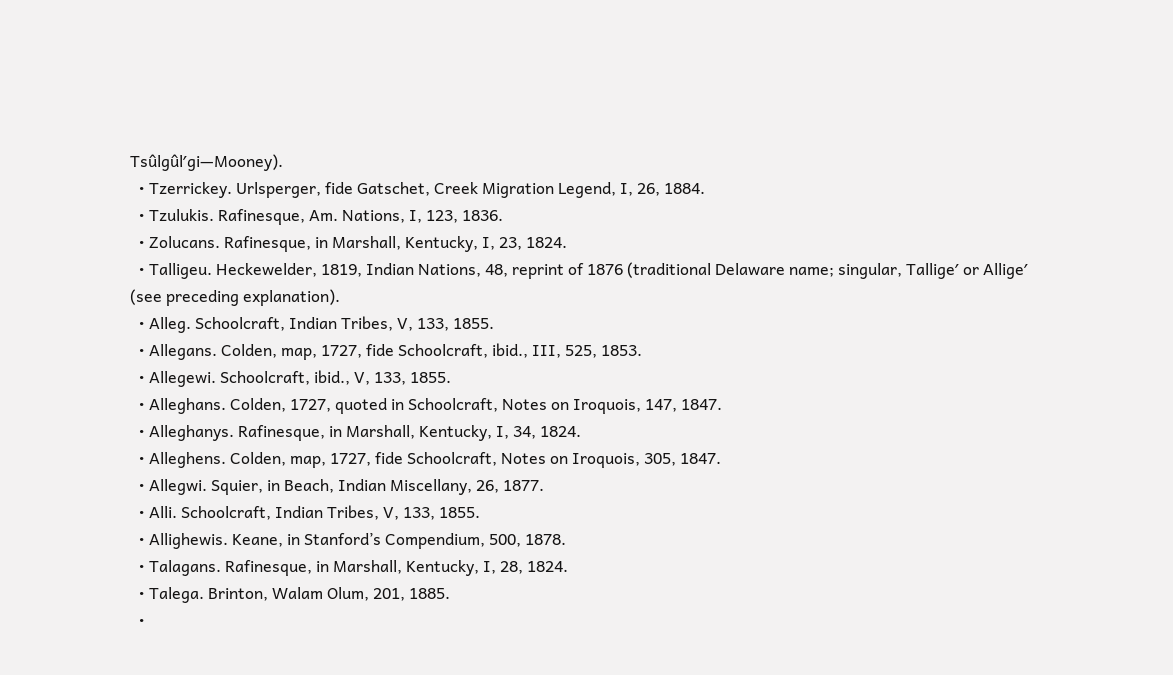Tsûlgûl′gi—Mooney).
  • Tzerrickey. Urlsperger, fide Gatschet, Creek Migration Legend, I, 26, 1884.
  • Tzulukis. Rafinesque, Am. Nations, I, 123, 1836.
  • Zolucans. Rafinesque, in Marshall, Kentucky, I, 23, 1824.
  • Talligeu. Heckewelder, 1819, Indian Nations, 48, reprint of 1876 (traditional Delaware name; singular, Tallige′ or Allige′ (see preceding explanation).
  • Alleg. Schoolcraft, Indian Tribes, V, 133, 1855.
  • Allegans. Colden, map, 1727, fide Schoolcraft, ibid., III, 525, 1853.
  • Allegewi. Schoolcraft, ibid., V, 133, 1855.
  • Alleghans. Colden, 1727, quoted in Schoolcraft, Notes on Iroquois, 147, 1847.
  • Alleghanys. Rafinesque, in Marshall, Kentucky, I, 34, 1824.
  • Alleghens. Colden, map, 1727, fide Schoolcraft, Notes on Iroquois, 305, 1847.
  • Allegwi. Squier, in Beach, Indian Miscellany, 26, 1877.
  • Alli. Schoolcraft, Indian Tribes, V, 133, 1855.
  • Allighewis. Keane, in Stanford’s Compendium, 500, 1878.
  • Talagans. Rafinesque, in Marshall, Kentucky, I, 28, 1824.
  • Talega. Brinton, Walam Olum, 201, 1885.
  •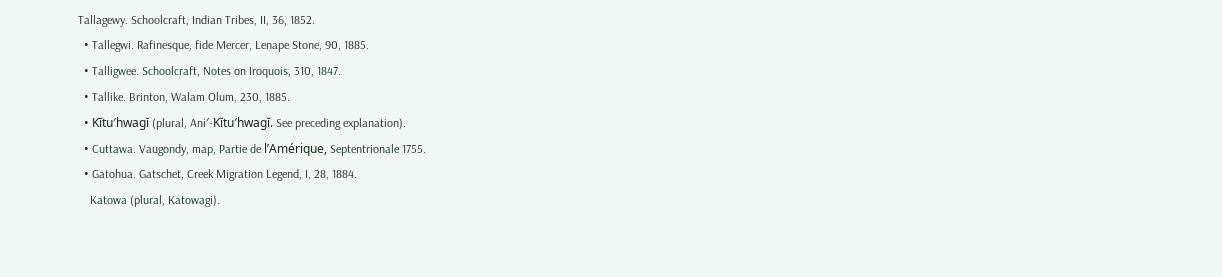Tallagewy. Schoolcraft, Indian Tribes, II, 36, 1852.
  • Tallegwi. Rafinesque, fide Mercer, Lenape Stone, 90, 1885.
  • Talligwee. Schoolcraft, Notes on Iroquois, 310, 1847.
  • Tallike. Brinton, Walam Olum, 230, 1885.
  • Kĭtu′hwagĭ (plural, Ani′-Kĭtu′hwagĭ. See preceding explanation).
  • Cuttawa. Vaugondy, map, Partie de l’Amérique, Septentrionale 1755.
  • Gatohua. Gatschet, Creek Migration Legend, I, 28, 1884.
    Katowa (plural, Katowagi).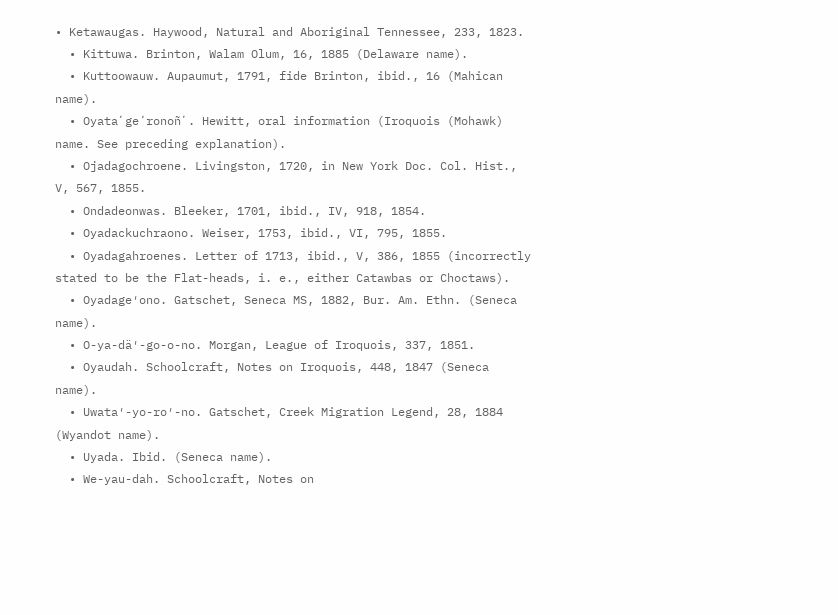• Ketawaugas. Haywood, Natural and Aboriginal Tennessee, 233, 1823.
  • Kittuwa. Brinton, Walam Olum, 16, 1885 (Delaware name).
  • Kuttoowauw. Aupaumut, 1791, fide Brinton, ibid., 16 (Mahican name).
  • Oyataʼgeʻronoñʼ. Hewitt, oral information (Iroquois (Mohawk) name. See preceding explanation).
  • Ojadagochroene. Livingston, 1720, in New York Doc. Col. Hist., V, 567, 1855.
  • Ondadeonwas. Bleeker, 1701, ibid., IV, 918, 1854.
  • Oyadackuchraono. Weiser, 1753, ibid., VI, 795, 1855.
  • Oyadagahroenes. Letter of 1713, ibid., V, 386, 1855 (incorrectly stated to be the Flat-heads, i. e., either Catawbas or Choctaws).
  • Oyadage′ono. Gatschet, Seneca MS, 1882, Bur. Am. Ethn. (Seneca name).
  • O-ya-dä′-go-o-no. Morgan, League of Iroquois, 337, 1851.
  • Oyaudah. Schoolcraft, Notes on Iroquois, 448, 1847 (Seneca name).
  • Uwata′-yo-ro′-no. Gatschet, Creek Migration Legend, 28, 1884 (Wyandot name).
  • Uyada. Ibid. (Seneca name).
  • We-yau-dah. Schoolcraft, Notes on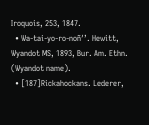Iroquois, 253, 1847.
  • Wa-tai-yo-ro-noñ′’. Hewitt, Wyandot MS, 1893, Bur. Am. Ethn. (Wyandot name).
  • [187]Rickahockans. Lederer,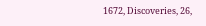1672, Discoveries, 26,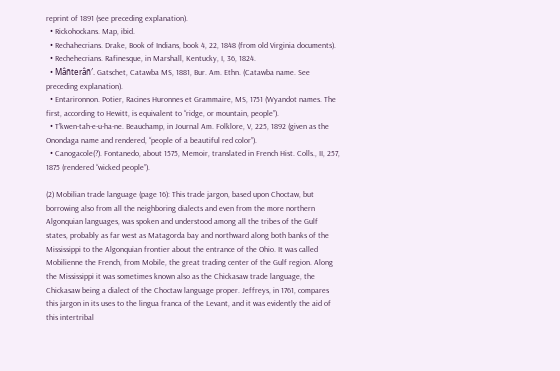reprint of 1891 (see preceding explanation).
  • Rickohockans. Map, ibid.
  • Rechahecrians. Drake, Book of Indians, book 4, 22, 1848 (from old Virginia documents).
  • Rechehecrians. Rafinesque, in Marshall, Kentucky, I, 36, 1824.
  • Mâñterâñ′. Gatschet, Catawba MS, 1881, Bur. Am. Ethn. (Catawba name. See preceding explanation).
  • Entarironnon. Potier, Racines Huronnes et Grammaire, MS, 1751 (Wyandot names. The first, according to Hewitt, is equivalent to “ridge, or mountain, people”).
  • Tʼkwen-tah-e-u-ha-ne. Beauchamp, in Journal Am. Folklore, V, 225, 1892 (given as the Onondaga name and rendered, “people of a beautiful red color”).
  • Canogacole(?). Fontanedo, about 1575, Memoir, translated in French Hist. Colls., II, 257, 1875 (rendered “wicked people”).

(2) Mobilian trade language (page 16): This trade jargon, based upon Choctaw, but borrowing also from all the neighboring dialects and even from the more northern Algonquian languages, was spoken and understood among all the tribes of the Gulf states, probably as far west as Matagorda bay and northward along both banks of the Mississippi to the Algonquian frontier about the entrance of the Ohio. It was called Mobilienne the French, from Mobile, the great trading center of the Gulf region. Along the Mississippi it was sometimes known also as the Chickasaw trade language, the Chickasaw being a dialect of the Choctaw language proper. Jeffreys, in 1761, compares this jargon in its uses to the lingua franca of the Levant, and it was evidently the aid of this intertribal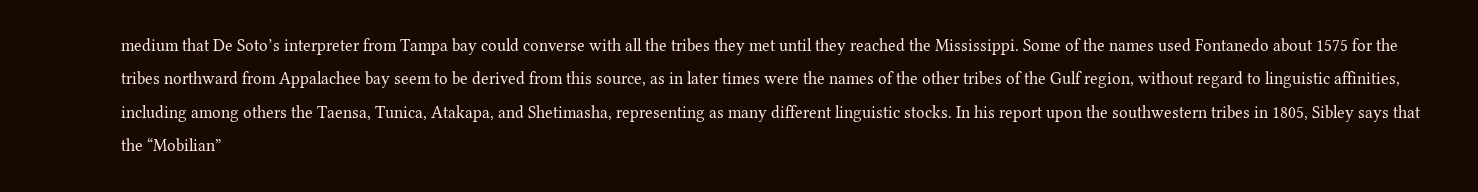medium that De Soto’s interpreter from Tampa bay could converse with all the tribes they met until they reached the Mississippi. Some of the names used Fontanedo about 1575 for the tribes northward from Appalachee bay seem to be derived from this source, as in later times were the names of the other tribes of the Gulf region, without regard to linguistic affinities, including among others the Taensa, Tunica, Atakapa, and Shetimasha, representing as many different linguistic stocks. In his report upon the southwestern tribes in 1805, Sibley says that the “Mobilian”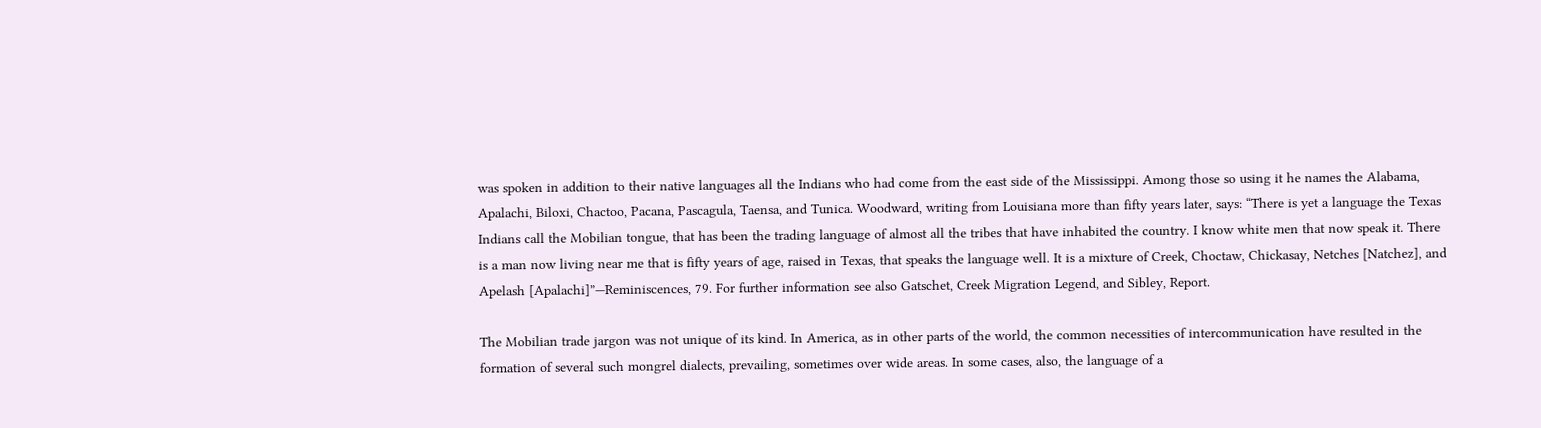was spoken in addition to their native languages all the Indians who had come from the east side of the Mississippi. Among those so using it he names the Alabama, Apalachi, Biloxi, Chactoo, Pacana, Pascagula, Taensa, and Tunica. Woodward, writing from Louisiana more than fifty years later, says: “There is yet a language the Texas Indians call the Mobilian tongue, that has been the trading language of almost all the tribes that have inhabited the country. I know white men that now speak it. There is a man now living near me that is fifty years of age, raised in Texas, that speaks the language well. It is a mixture of Creek, Choctaw, Chickasay, Netches [Natchez], and Apelash [Apalachi]”—Reminiscences, 79. For further information see also Gatschet, Creek Migration Legend, and Sibley, Report.

The Mobilian trade jargon was not unique of its kind. In America, as in other parts of the world, the common necessities of intercommunication have resulted in the formation of several such mongrel dialects, prevailing, sometimes over wide areas. In some cases, also, the language of a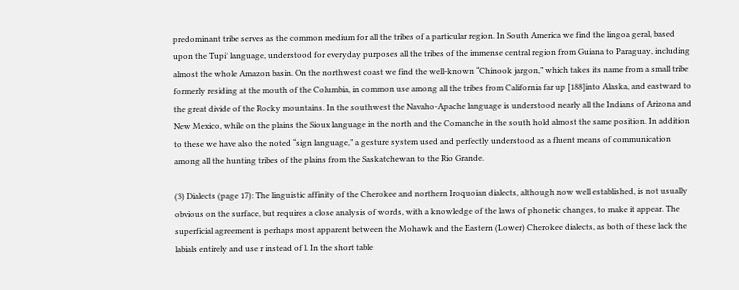predominant tribe serves as the common medium for all the tribes of a particular region. In South America we find the lingoa geral, based upon the Tupi′ language, understood for everyday purposes all the tribes of the immense central region from Guiana to Paraguay, including almost the whole Amazon basin. On the northwest coast we find the well-known “Chinook jargon,” which takes its name from a small tribe formerly residing at the mouth of the Columbia, in common use among all the tribes from California far up [188]into Alaska, and eastward to the great divide of the Rocky mountains. In the southwest the Navaho-Apache language is understood nearly all the Indians of Arizona and New Mexico, while on the plains the Sioux language in the north and the Comanche in the south hold almost the same position. In addition to these we have also the noted “sign language,” a gesture system used and perfectly understood as a fluent means of communication among all the hunting tribes of the plains from the Saskatchewan to the Rio Grande.

(3) Dialects (page 17): The linguistic affinity of the Cherokee and northern Iroquoian dialects, although now well established, is not usually obvious on the surface, but requires a close analysis of words, with a knowledge of the laws of phonetic changes, to make it appear. The superficial agreement is perhaps most apparent between the Mohawk and the Eastern (Lower) Cherokee dialects, as both of these lack the labials entirely and use r instead of l. In the short table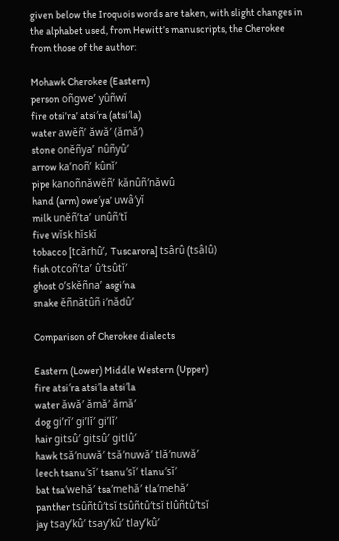given below the Iroquois words are taken, with slight changes in the alphabet used, from Hewitt’s manuscripts, the Cherokee from those of the author:

Mohawk Cherokee (Eastern)
person oñgweʼ yûñwĭ
fire otsiʼraʼ atsi′ra (atsi′la)
water awĕñʼ ăwă′ (ămă′)
stone onĕñyaʼ nûñyû′
arrow kaʼnoñʼ kûnĭ′
pipe kanoñnăwĕñʼ kănûñ′năwû
hand (arm) owe′yaʼ uwâ′yĭ
milk unĕñʼtaʼ unûñ′tĭ
five wĭsk hĭskĭ
tobacco [tcărhûʼ, Tuscarora] tsârû (tsâlû)
fish otcoñʼtaʼ û′tsûtĭ′
ghost oʼskĕñnaʼ asgi′na
snake ĕñnătûñ i′nădû′

Comparison of Cherokee dialects

Eastern (Lower) Middle Western (Upper)
fire atsi′ra atsi′la atsi′la
water ăwă′ ămă′ ămă′
dog giʼrĭ′ giʼlĭ′ giʼlĭ′
hair gitsû′ gitsû′ gitlû′
hawk tsă′nuwă′ tsă′nuwă′ tlă′nuwă′
leech tsanu′sĭ′ tsanu′sĭ′ tlanu′sĭ′
bat tsa′wehă′ tsa′mehă′ tla′mehă′
panther tsûñtû′tsĭ tsûñtû′tsĭ tlûñtû′tsĭ
jay tsayʼkû′ tsayʼkû′ tlayʼkû′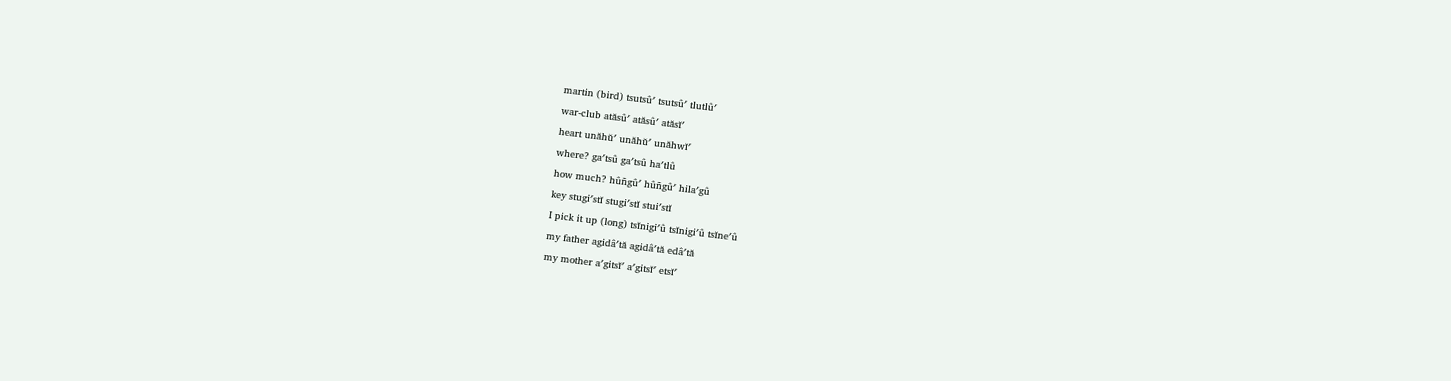martin (bird) tsutsû′ tsutsû′ tlutlû′
war-club atăsû′ atăsû′ atăsĭ′
heart unăhŭ′ unăhŭ′ unăhwĭ′
where? ga′tsû ga′tsû ha′tlû
how much? hûñgû′ hûñgû′ hila′gû
key stugi′stĭ stugi′stĭ stui′stĭ
I pick it up (long) tsĭnigi′û tsĭnigi′û tsĭne′û
my father agidâ′tă agidâ′tă edâ′tă
my mother a′gitsĭ′ a′gitsĭ′ etsĭ′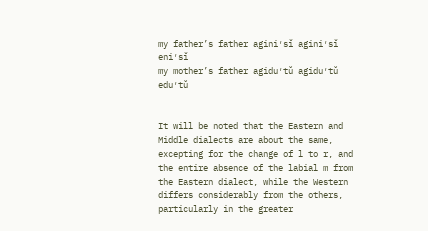my father’s father agini′sĭ agini′sĭ eni′sĭ
my mother’s father agidu′tŭ agidu′tŭ edu′tŭ


It will be noted that the Eastern and Middle dialects are about the same, excepting for the change of l to r, and the entire absence of the labial m from the Eastern dialect, while the Western differs considerably from the others, particularly in the greater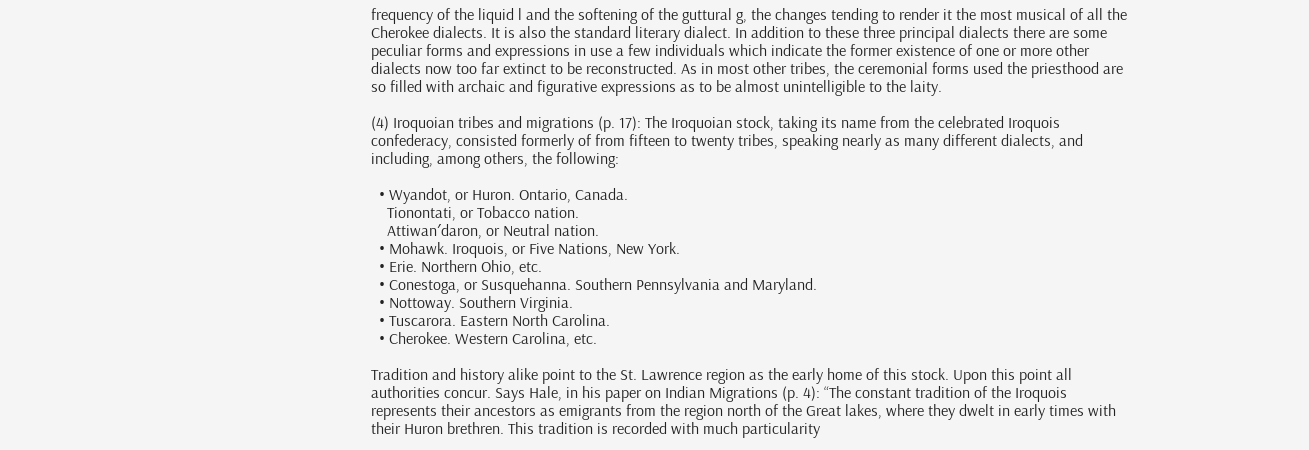frequency of the liquid l and the softening of the guttural g, the changes tending to render it the most musical of all the Cherokee dialects. It is also the standard literary dialect. In addition to these three principal dialects there are some peculiar forms and expressions in use a few individuals which indicate the former existence of one or more other dialects now too far extinct to be reconstructed. As in most other tribes, the ceremonial forms used the priesthood are so filled with archaic and figurative expressions as to be almost unintelligible to the laity.

(4) Iroquoian tribes and migrations (p. 17): The Iroquoian stock, taking its name from the celebrated Iroquois confederacy, consisted formerly of from fifteen to twenty tribes, speaking nearly as many different dialects, and including, among others, the following:

  • Wyandot, or Huron. Ontario, Canada.
    Tionontati, or Tobacco nation.
    Attiwan′daron, or Neutral nation.
  • Mohawk. Iroquois, or Five Nations, New York.
  • Erie. Northern Ohio, etc.
  • Conestoga, or Susquehanna. Southern Pennsylvania and Maryland.
  • Nottoway. Southern Virginia.
  • Tuscarora. Eastern North Carolina.
  • Cherokee. Western Carolina, etc.

Tradition and history alike point to the St. Lawrence region as the early home of this stock. Upon this point all authorities concur. Says Hale, in his paper on Indian Migrations (p. 4): “The constant tradition of the Iroquois represents their ancestors as emigrants from the region north of the Great lakes, where they dwelt in early times with their Huron brethren. This tradition is recorded with much particularity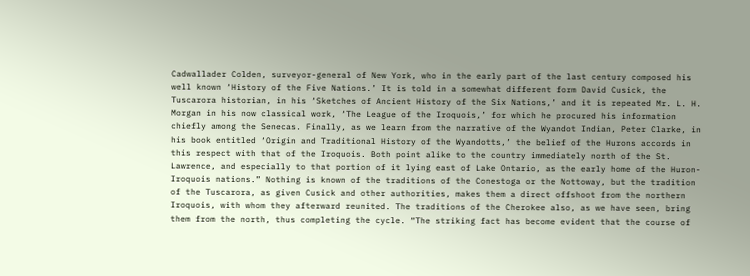Cadwallader Colden, surveyor-general of New York, who in the early part of the last century composed his well known ‘History of the Five Nations.’ It is told in a somewhat different form David Cusick, the Tuscarora historian, in his ‘Sketches of Ancient History of the Six Nations,’ and it is repeated Mr. L. H. Morgan in his now classical work, ‘The League of the Iroquois,’ for which he procured his information chiefly among the Senecas. Finally, as we learn from the narrative of the Wyandot Indian, Peter Clarke, in his book entitled ‘Origin and Traditional History of the Wyandotts,’ the belief of the Hurons accords in this respect with that of the Iroquois. Both point alike to the country immediately north of the St. Lawrence, and especially to that portion of it lying east of Lake Ontario, as the early home of the Huron-Iroquois nations.” Nothing is known of the traditions of the Conestoga or the Nottoway, but the tradition of the Tuscarora, as given Cusick and other authorities, makes them a direct offshoot from the northern Iroquois, with whom they afterward reunited. The traditions of the Cherokee also, as we have seen, bring them from the north, thus completing the cycle. “The striking fact has become evident that the course of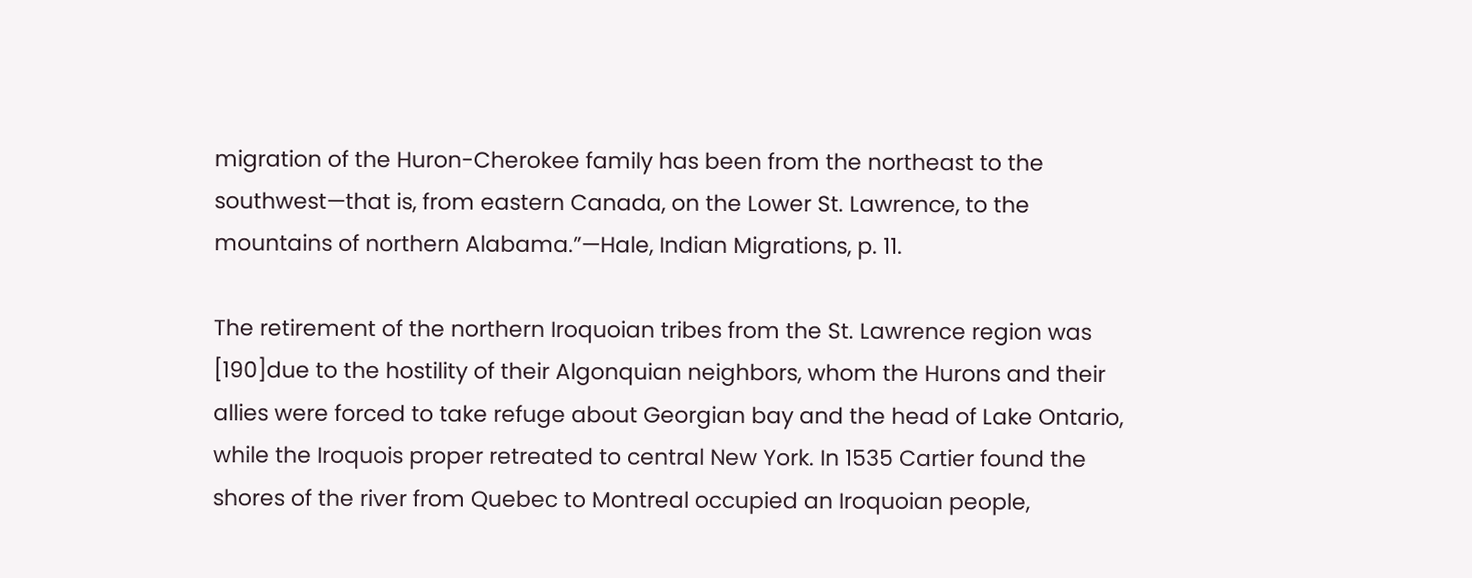migration of the Huron-Cherokee family has been from the northeast to the southwest—that is, from eastern Canada, on the Lower St. Lawrence, to the mountains of northern Alabama.”—Hale, Indian Migrations, p. 11.

The retirement of the northern Iroquoian tribes from the St. Lawrence region was [190]due to the hostility of their Algonquian neighbors, whom the Hurons and their allies were forced to take refuge about Georgian bay and the head of Lake Ontario, while the Iroquois proper retreated to central New York. In 1535 Cartier found the shores of the river from Quebec to Montreal occupied an Iroquoian people,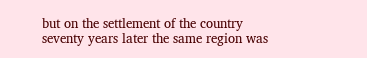but on the settlement of the country seventy years later the same region was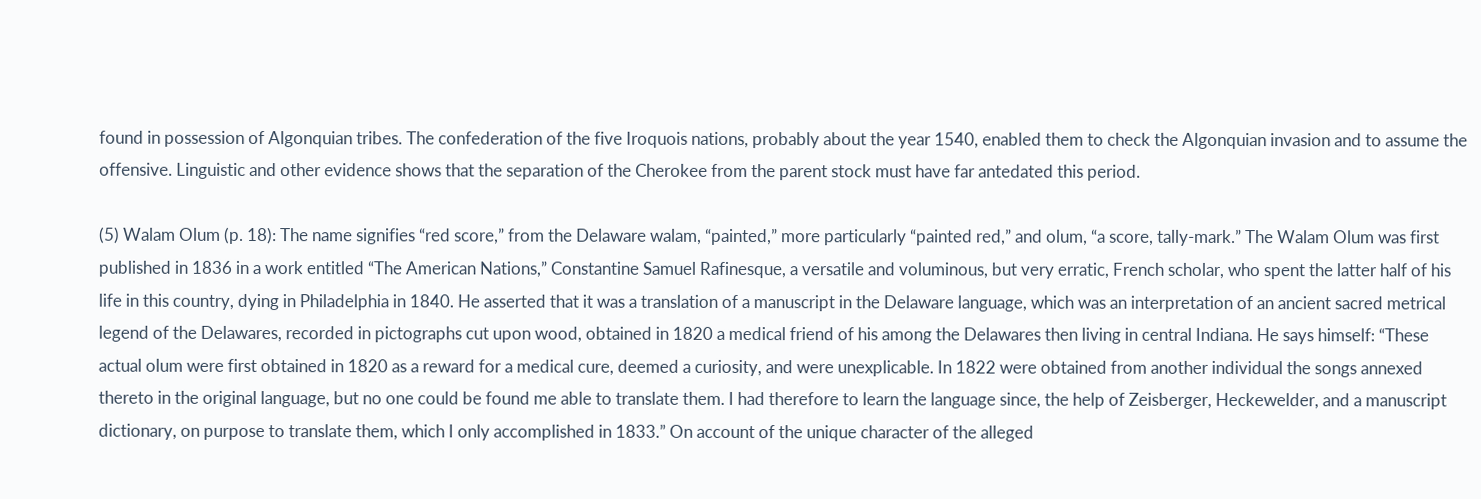found in possession of Algonquian tribes. The confederation of the five Iroquois nations, probably about the year 1540, enabled them to check the Algonquian invasion and to assume the offensive. Linguistic and other evidence shows that the separation of the Cherokee from the parent stock must have far antedated this period.

(5) Walam Olum (p. 18): The name signifies “red score,” from the Delaware walam, “painted,” more particularly “painted red,” and olum, “a score, tally-mark.” The Walam Olum was first published in 1836 in a work entitled “The American Nations,” Constantine Samuel Rafinesque, a versatile and voluminous, but very erratic, French scholar, who spent the latter half of his life in this country, dying in Philadelphia in 1840. He asserted that it was a translation of a manuscript in the Delaware language, which was an interpretation of an ancient sacred metrical legend of the Delawares, recorded in pictographs cut upon wood, obtained in 1820 a medical friend of his among the Delawares then living in central Indiana. He says himself: “These actual olum were first obtained in 1820 as a reward for a medical cure, deemed a curiosity, and were unexplicable. In 1822 were obtained from another individual the songs annexed thereto in the original language, but no one could be found me able to translate them. I had therefore to learn the language since, the help of Zeisberger, Heckewelder, and a manuscript dictionary, on purpose to translate them, which I only accomplished in 1833.” On account of the unique character of the alleged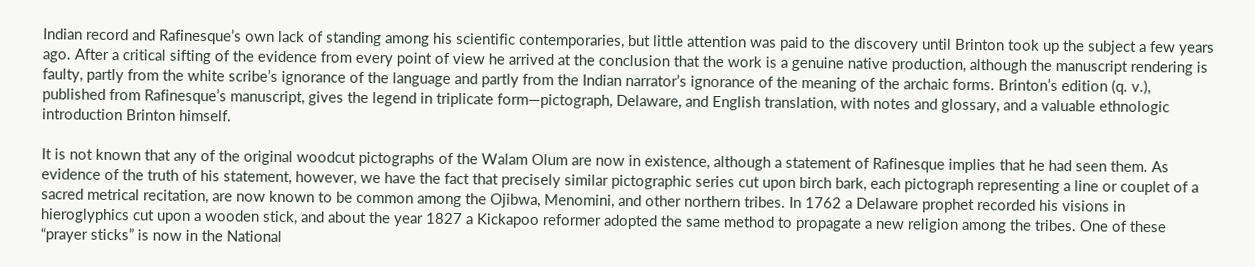Indian record and Rafinesque’s own lack of standing among his scientific contemporaries, but little attention was paid to the discovery until Brinton took up the subject a few years ago. After a critical sifting of the evidence from every point of view he arrived at the conclusion that the work is a genuine native production, although the manuscript rendering is faulty, partly from the white scribe’s ignorance of the language and partly from the Indian narrator’s ignorance of the meaning of the archaic forms. Brinton’s edition (q. v.), published from Rafinesque’s manuscript, gives the legend in triplicate form—pictograph, Delaware, and English translation, with notes and glossary, and a valuable ethnologic introduction Brinton himself.

It is not known that any of the original woodcut pictographs of the Walam Olum are now in existence, although a statement of Rafinesque implies that he had seen them. As evidence of the truth of his statement, however, we have the fact that precisely similar pictographic series cut upon birch bark, each pictograph representing a line or couplet of a sacred metrical recitation, are now known to be common among the Ojibwa, Menomini, and other northern tribes. In 1762 a Delaware prophet recorded his visions in hieroglyphics cut upon a wooden stick, and about the year 1827 a Kickapoo reformer adopted the same method to propagate a new religion among the tribes. One of these “prayer sticks” is now in the National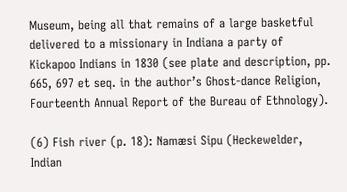Museum, being all that remains of a large basketful delivered to a missionary in Indiana a party of Kickapoo Indians in 1830 (see plate and description, pp. 665, 697 et seq. in the author’s Ghost-dance Religion, Fourteenth Annual Report of the Bureau of Ethnology).

(6) Fish river (p. 18): Namæsi Sipu (Heckewelder, Indian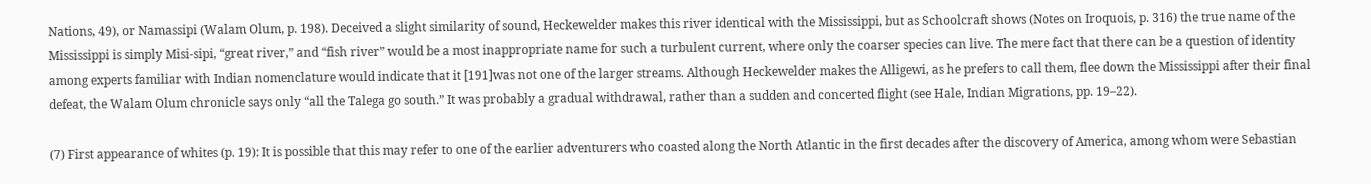Nations, 49), or Namassipi (Walam Olum, p. 198). Deceived a slight similarity of sound, Heckewelder makes this river identical with the Mississippi, but as Schoolcraft shows (Notes on Iroquois, p. 316) the true name of the Mississippi is simply Misi-sipi, “great river,” and “fish river” would be a most inappropriate name for such a turbulent current, where only the coarser species can live. The mere fact that there can be a question of identity among experts familiar with Indian nomenclature would indicate that it [191]was not one of the larger streams. Although Heckewelder makes the Alligewi, as he prefers to call them, flee down the Mississippi after their final defeat, the Walam Olum chronicle says only “all the Talega go south.” It was probably a gradual withdrawal, rather than a sudden and concerted flight (see Hale, Indian Migrations, pp. 19–22).

(7) First appearance of whites (p. 19): It is possible that this may refer to one of the earlier adventurers who coasted along the North Atlantic in the first decades after the discovery of America, among whom were Sebastian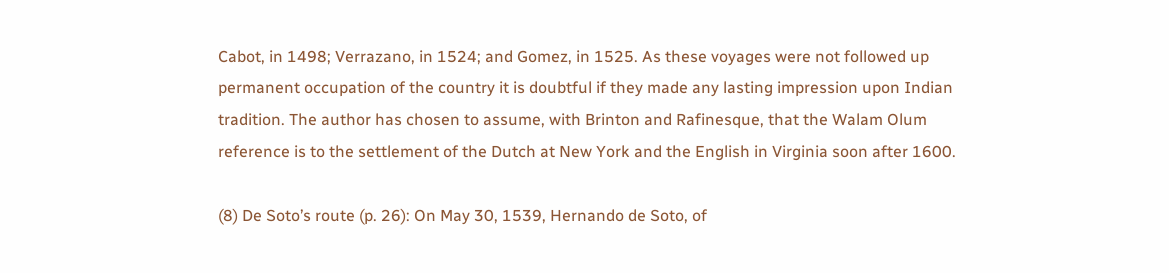Cabot, in 1498; Verrazano, in 1524; and Gomez, in 1525. As these voyages were not followed up permanent occupation of the country it is doubtful if they made any lasting impression upon Indian tradition. The author has chosen to assume, with Brinton and Rafinesque, that the Walam Olum reference is to the settlement of the Dutch at New York and the English in Virginia soon after 1600.

(8) De Soto’s route (p. 26): On May 30, 1539, Hernando de Soto, of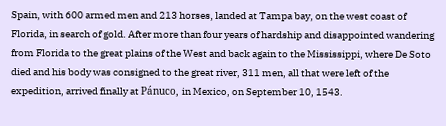Spain, with 600 armed men and 213 horses, landed at Tampa bay, on the west coast of Florida, in search of gold. After more than four years of hardship and disappointed wandering from Florida to the great plains of the West and back again to the Mississippi, where De Soto died and his body was consigned to the great river, 311 men, all that were left of the expedition, arrived finally at Pánuco, in Mexico, on September 10, 1543.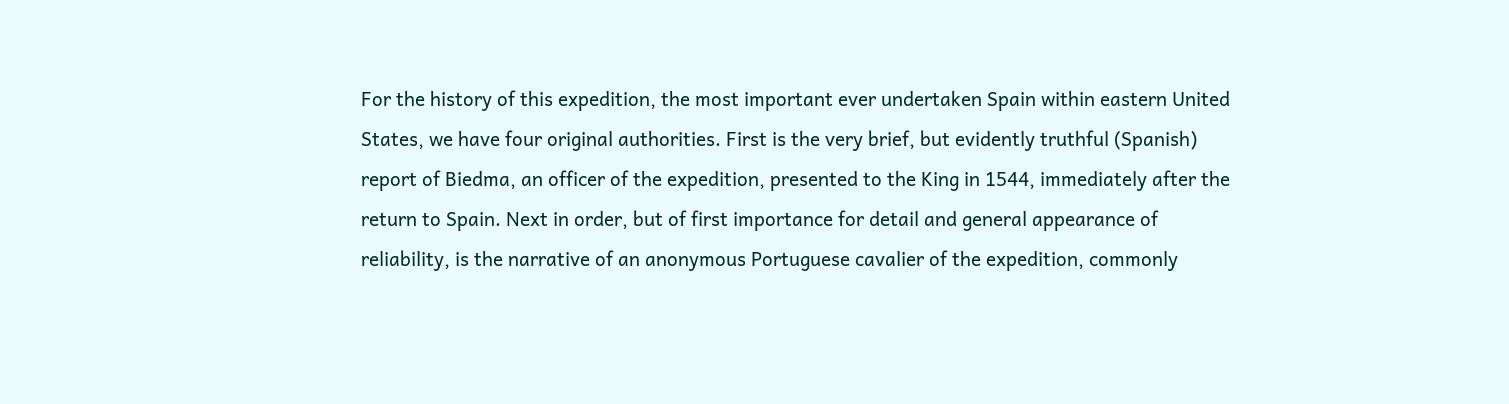For the history of this expedition, the most important ever undertaken Spain within eastern United States, we have four original authorities. First is the very brief, but evidently truthful (Spanish) report of Biedma, an officer of the expedition, presented to the King in 1544, immediately after the return to Spain. Next in order, but of first importance for detail and general appearance of reliability, is the narrative of an anonymous Portuguese cavalier of the expedition, commonly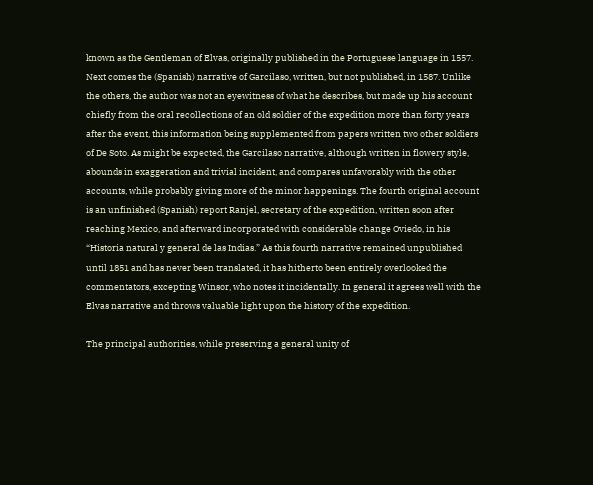known as the Gentleman of Elvas, originally published in the Portuguese language in 1557. Next comes the (Spanish) narrative of Garcilaso, written, but not published, in 1587. Unlike the others, the author was not an eyewitness of what he describes, but made up his account chiefly from the oral recollections of an old soldier of the expedition more than forty years after the event, this information being supplemented from papers written two other soldiers of De Soto. As might be expected, the Garcilaso narrative, although written in flowery style, abounds in exaggeration and trivial incident, and compares unfavorably with the other accounts, while probably giving more of the minor happenings. The fourth original account is an unfinished (Spanish) report Ranjel, secretary of the expedition, written soon after reaching Mexico, and afterward incorporated with considerable change Oviedo, in his “Historia natural y general de las Indias.” As this fourth narrative remained unpublished until 1851 and has never been translated, it has hitherto been entirely overlooked the commentators, excepting Winsor, who notes it incidentally. In general it agrees well with the Elvas narrative and throws valuable light upon the history of the expedition.

The principal authorities, while preserving a general unity of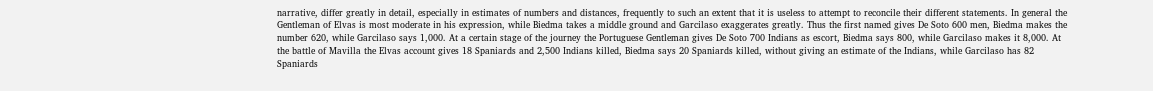narrative, differ greatly in detail, especially in estimates of numbers and distances, frequently to such an extent that it is useless to attempt to reconcile their different statements. In general the Gentleman of Elvas is most moderate in his expression, while Biedma takes a middle ground and Garcilaso exaggerates greatly. Thus the first named gives De Soto 600 men, Biedma makes the number 620, while Garcilaso says 1,000. At a certain stage of the journey the Portuguese Gentleman gives De Soto 700 Indians as escort, Biedma says 800, while Garcilaso makes it 8,000. At the battle of Mavilla the Elvas account gives 18 Spaniards and 2,500 Indians killed, Biedma says 20 Spaniards killed, without giving an estimate of the Indians, while Garcilaso has 82 Spaniards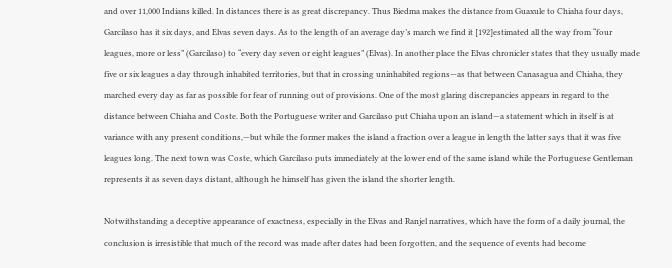and over 11,000 Indians killed. In distances there is as great discrepancy. Thus Biedma makes the distance from Guaxule to Chiaha four days, Garcilaso has it six days, and Elvas seven days. As to the length of an average day’s march we find it [192]estimated all the way from “four leagues, more or less” (Garcilaso) to “every day seven or eight leagues” (Elvas). In another place the Elvas chronicler states that they usually made five or six leagues a day through inhabited territories, but that in crossing uninhabited regions—as that between Canasagua and Chiaha, they marched every day as far as possible for fear of running out of provisions. One of the most glaring discrepancies appears in regard to the distance between Chiaha and Coste. Both the Portuguese writer and Garcilaso put Chiaha upon an island—a statement which in itself is at variance with any present conditions,—but while the former makes the island a fraction over a league in length the latter says that it was five leagues long. The next town was Coste, which Garcilaso puts immediately at the lower end of the same island while the Portuguese Gentleman represents it as seven days distant, although he himself has given the island the shorter length.

Notwithstanding a deceptive appearance of exactness, especially in the Elvas and Ranjel narratives, which have the form of a daily journal, the conclusion is irresistible that much of the record was made after dates had been forgotten, and the sequence of events had become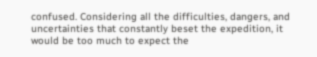confused. Considering all the difficulties, dangers, and uncertainties that constantly beset the expedition, it would be too much to expect the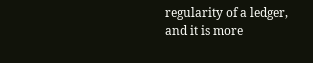regularity of a ledger, and it is more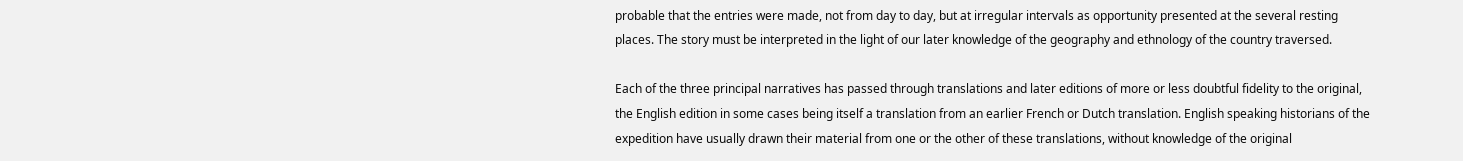probable that the entries were made, not from day to day, but at irregular intervals as opportunity presented at the several resting places. The story must be interpreted in the light of our later knowledge of the geography and ethnology of the country traversed.

Each of the three principal narratives has passed through translations and later editions of more or less doubtful fidelity to the original, the English edition in some cases being itself a translation from an earlier French or Dutch translation. English speaking historians of the expedition have usually drawn their material from one or the other of these translations, without knowledge of the original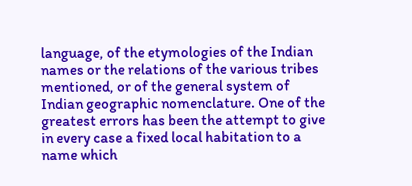language, of the etymologies of the Indian names or the relations of the various tribes mentioned, or of the general system of Indian geographic nomenclature. One of the greatest errors has been the attempt to give in every case a fixed local habitation to a name which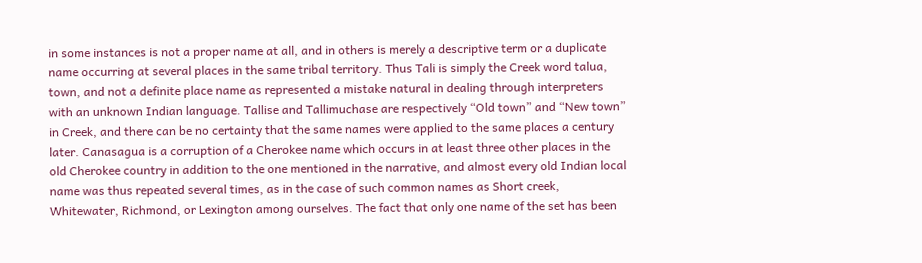in some instances is not a proper name at all, and in others is merely a descriptive term or a duplicate name occurring at several places in the same tribal territory. Thus Tali is simply the Creek word talua, town, and not a definite place name as represented a mistake natural in dealing through interpreters with an unknown Indian language. Tallise and Tallimuchase are respectively “Old town” and “New town” in Creek, and there can be no certainty that the same names were applied to the same places a century later. Canasagua is a corruption of a Cherokee name which occurs in at least three other places in the old Cherokee country in addition to the one mentioned in the narrative, and almost every old Indian local name was thus repeated several times, as in the case of such common names as Short creek, Whitewater, Richmond, or Lexington among ourselves. The fact that only one name of the set has been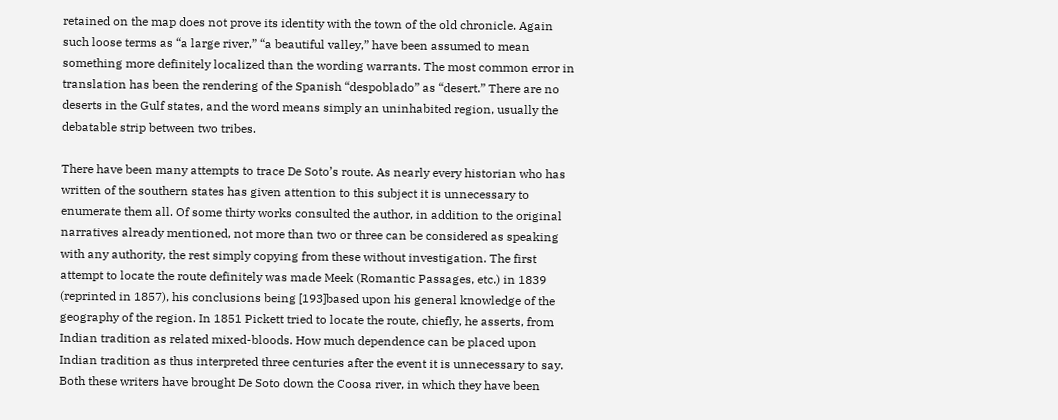retained on the map does not prove its identity with the town of the old chronicle. Again such loose terms as “a large river,” “a beautiful valley,” have been assumed to mean something more definitely localized than the wording warrants. The most common error in translation has been the rendering of the Spanish “despoblado” as “desert.” There are no deserts in the Gulf states, and the word means simply an uninhabited region, usually the debatable strip between two tribes.

There have been many attempts to trace De Soto’s route. As nearly every historian who has written of the southern states has given attention to this subject it is unnecessary to enumerate them all. Of some thirty works consulted the author, in addition to the original narratives already mentioned, not more than two or three can be considered as speaking with any authority, the rest simply copying from these without investigation. The first attempt to locate the route definitely was made Meek (Romantic Passages, etc.) in 1839 (reprinted in 1857), his conclusions being [193]based upon his general knowledge of the geography of the region. In 1851 Pickett tried to locate the route, chiefly, he asserts, from Indian tradition as related mixed-bloods. How much dependence can be placed upon Indian tradition as thus interpreted three centuries after the event it is unnecessary to say. Both these writers have brought De Soto down the Coosa river, in which they have been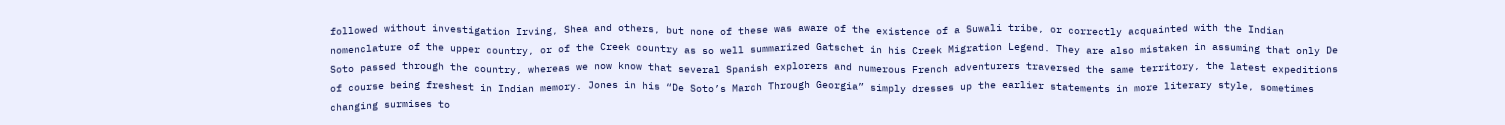followed without investigation Irving, Shea and others, but none of these was aware of the existence of a Suwali tribe, or correctly acquainted with the Indian nomenclature of the upper country, or of the Creek country as so well summarized Gatschet in his Creek Migration Legend. They are also mistaken in assuming that only De Soto passed through the country, whereas we now know that several Spanish explorers and numerous French adventurers traversed the same territory, the latest expeditions of course being freshest in Indian memory. Jones in his “De Soto’s March Through Georgia” simply dresses up the earlier statements in more literary style, sometimes changing surmises to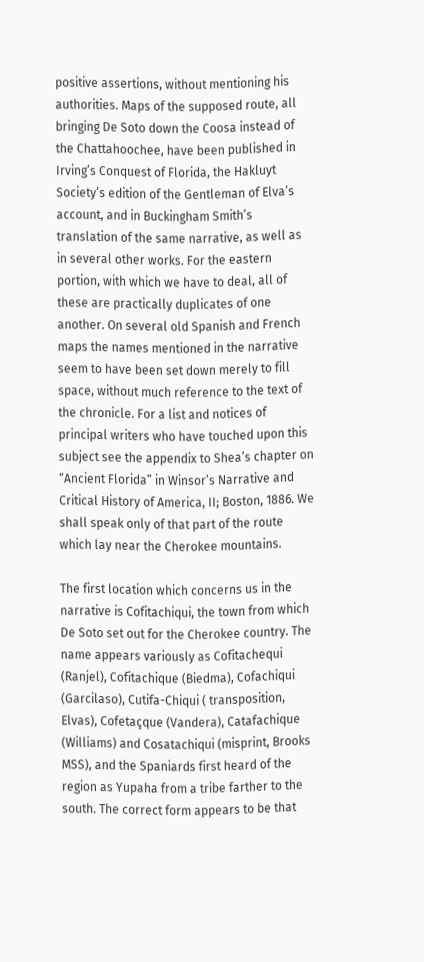positive assertions, without mentioning his authorities. Maps of the supposed route, all bringing De Soto down the Coosa instead of the Chattahoochee, have been published in Irving’s Conquest of Florida, the Hakluyt Society’s edition of the Gentleman of Elva’s account, and in Buckingham Smith’s translation of the same narrative, as well as in several other works. For the eastern portion, with which we have to deal, all of these are practically duplicates of one another. On several old Spanish and French maps the names mentioned in the narrative seem to have been set down merely to fill space, without much reference to the text of the chronicle. For a list and notices of principal writers who have touched upon this subject see the appendix to Shea’s chapter on “Ancient Florida” in Winsor’s Narrative and Critical History of America, II; Boston, 1886. We shall speak only of that part of the route which lay near the Cherokee mountains.

The first location which concerns us in the narrative is Cofitachiqui, the town from which De Soto set out for the Cherokee country. The name appears variously as Cofitachequi (Ranjel), Cofitachique (Biedma), Cofachiqui (Garcilaso), Cutifa-Chiqui ( transposition, Elvas), Cofetaçque (Vandera), Catafachique (Williams) and Cosatachiqui (misprint, Brooks MSS), and the Spaniards first heard of the region as Yupaha from a tribe farther to the south. The correct form appears to be that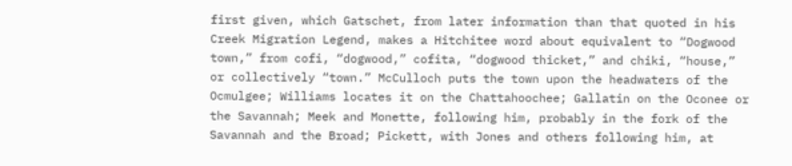first given, which Gatschet, from later information than that quoted in his Creek Migration Legend, makes a Hitchitee word about equivalent to “Dogwood town,” from cofi, “dogwood,” cofita, “dogwood thicket,” and chiki, “house,” or collectively “town.” McCulloch puts the town upon the headwaters of the Ocmulgee; Williams locates it on the Chattahoochee; Gallatin on the Oconee or the Savannah; Meek and Monette, following him, probably in the fork of the Savannah and the Broad; Pickett, with Jones and others following him, at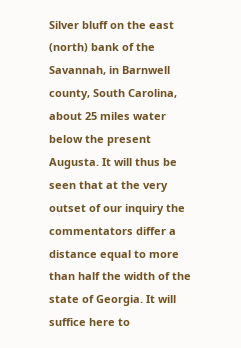Silver bluff on the east (north) bank of the Savannah, in Barnwell county, South Carolina, about 25 miles water below the present Augusta. It will thus be seen that at the very outset of our inquiry the commentators differ a distance equal to more than half the width of the state of Georgia. It will suffice here to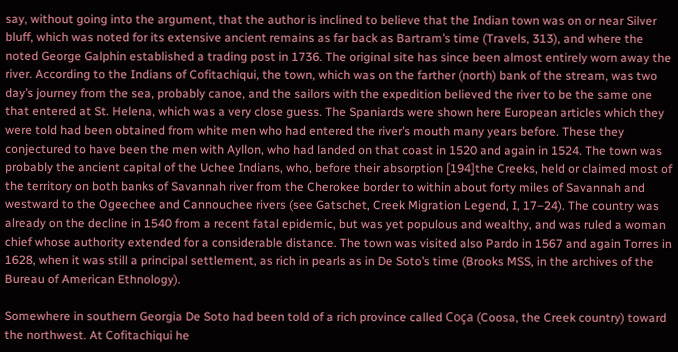say, without going into the argument, that the author is inclined to believe that the Indian town was on or near Silver bluff, which was noted for its extensive ancient remains as far back as Bartram’s time (Travels, 313), and where the noted George Galphin established a trading post in 1736. The original site has since been almost entirely worn away the river. According to the Indians of Cofitachiqui, the town, which was on the farther (north) bank of the stream, was two day’s journey from the sea, probably canoe, and the sailors with the expedition believed the river to be the same one that entered at St. Helena, which was a very close guess. The Spaniards were shown here European articles which they were told had been obtained from white men who had entered the river’s mouth many years before. These they conjectured to have been the men with Ayllon, who had landed on that coast in 1520 and again in 1524. The town was probably the ancient capital of the Uchee Indians, who, before their absorption [194]the Creeks, held or claimed most of the territory on both banks of Savannah river from the Cherokee border to within about forty miles of Savannah and westward to the Ogeechee and Cannouchee rivers (see Gatschet, Creek Migration Legend, I, 17–24). The country was already on the decline in 1540 from a recent fatal epidemic, but was yet populous and wealthy, and was ruled a woman chief whose authority extended for a considerable distance. The town was visited also Pardo in 1567 and again Torres in 1628, when it was still a principal settlement, as rich in pearls as in De Soto’s time (Brooks MSS, in the archives of the Bureau of American Ethnology).

Somewhere in southern Georgia De Soto had been told of a rich province called Coça (Coosa, the Creek country) toward the northwest. At Cofitachiqui he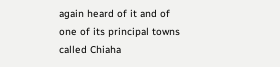again heard of it and of one of its principal towns called Chiaha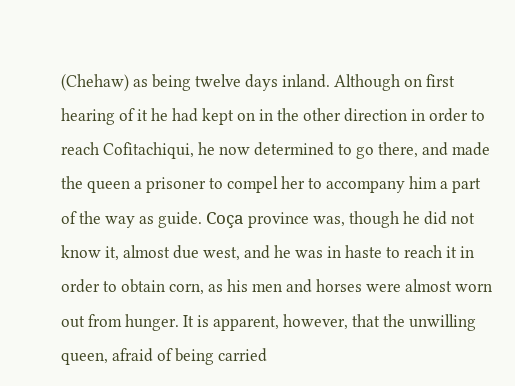(Chehaw) as being twelve days inland. Although on first hearing of it he had kept on in the other direction in order to reach Cofitachiqui, he now determined to go there, and made the queen a prisoner to compel her to accompany him a part of the way as guide. Coça province was, though he did not know it, almost due west, and he was in haste to reach it in order to obtain corn, as his men and horses were almost worn out from hunger. It is apparent, however, that the unwilling queen, afraid of being carried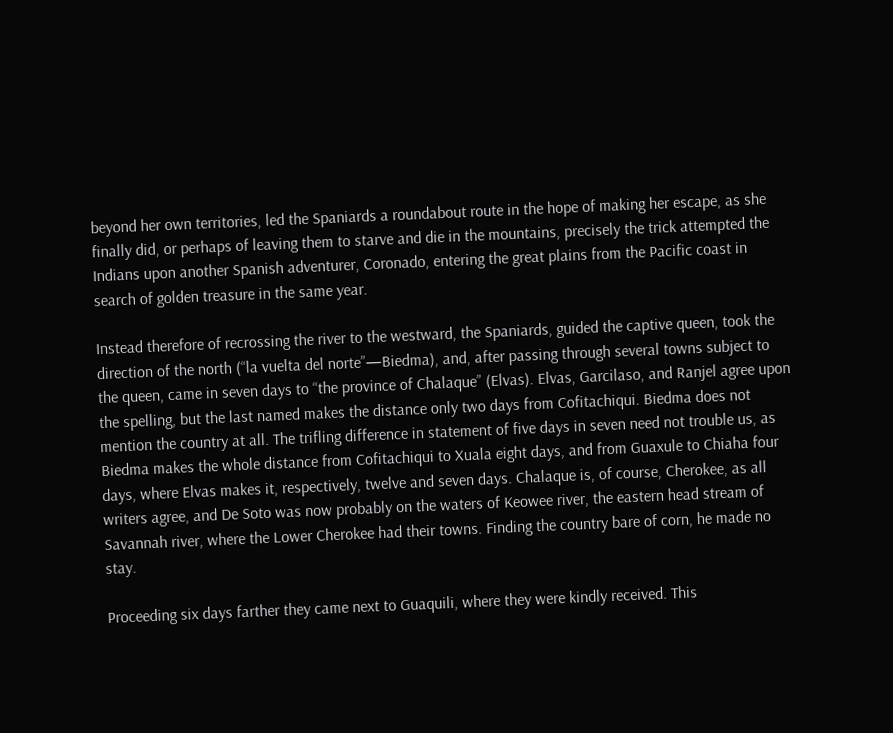beyond her own territories, led the Spaniards a roundabout route in the hope of making her escape, as she finally did, or perhaps of leaving them to starve and die in the mountains, precisely the trick attempted the Indians upon another Spanish adventurer, Coronado, entering the great plains from the Pacific coast in search of golden treasure in the same year.

Instead therefore of recrossing the river to the westward, the Spaniards, guided the captive queen, took the direction of the north (“la vuelta del norte”—Biedma), and, after passing through several towns subject to the queen, came in seven days to “the province of Chalaque” (Elvas). Elvas, Garcilaso, and Ranjel agree upon the spelling, but the last named makes the distance only two days from Cofitachiqui. Biedma does not mention the country at all. The trifling difference in statement of five days in seven need not trouble us, as Biedma makes the whole distance from Cofitachiqui to Xuala eight days, and from Guaxule to Chiaha four days, where Elvas makes it, respectively, twelve and seven days. Chalaque is, of course, Cherokee, as all writers agree, and De Soto was now probably on the waters of Keowee river, the eastern head stream of Savannah river, where the Lower Cherokee had their towns. Finding the country bare of corn, he made no stay.

Proceeding six days farther they came next to Guaquili, where they were kindly received. This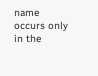name occurs only in the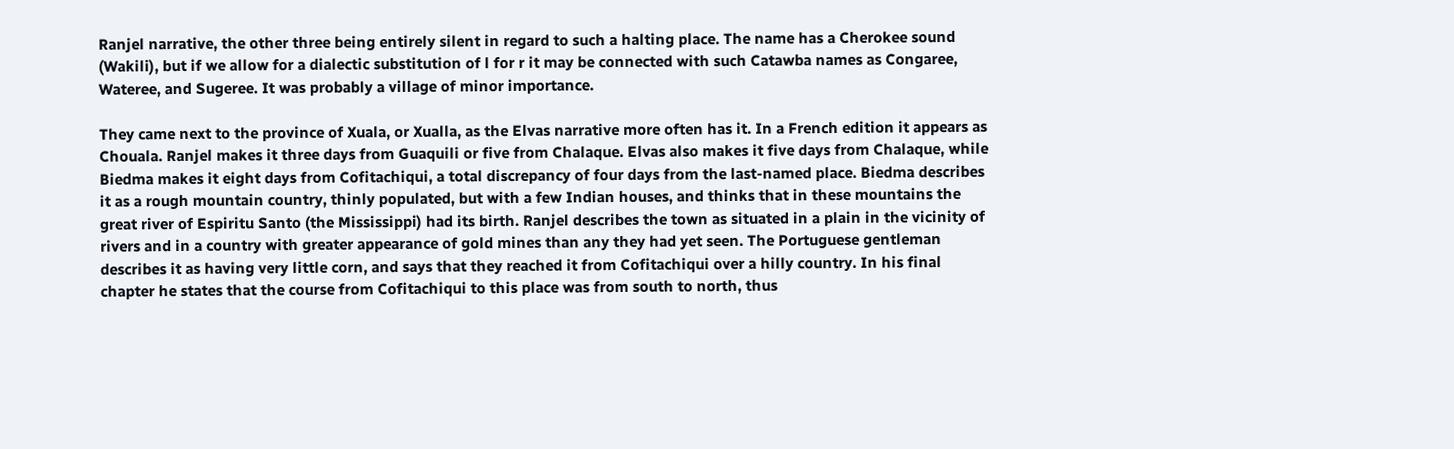Ranjel narrative, the other three being entirely silent in regard to such a halting place. The name has a Cherokee sound (Wakili), but if we allow for a dialectic substitution of l for r it may be connected with such Catawba names as Congaree, Wateree, and Sugeree. It was probably a village of minor importance.

They came next to the province of Xuala, or Xualla, as the Elvas narrative more often has it. In a French edition it appears as Chouala. Ranjel makes it three days from Guaquili or five from Chalaque. Elvas also makes it five days from Chalaque, while Biedma makes it eight days from Cofitachiqui, a total discrepancy of four days from the last-named place. Biedma describes it as a rough mountain country, thinly populated, but with a few Indian houses, and thinks that in these mountains the great river of Espiritu Santo (the Mississippi) had its birth. Ranjel describes the town as situated in a plain in the vicinity of rivers and in a country with greater appearance of gold mines than any they had yet seen. The Portuguese gentleman describes it as having very little corn, and says that they reached it from Cofitachiqui over a hilly country. In his final chapter he states that the course from Cofitachiqui to this place was from south to north, thus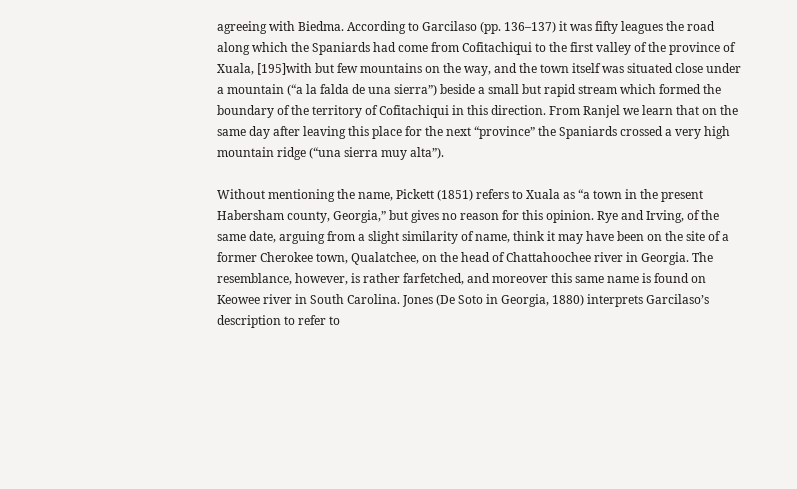agreeing with Biedma. According to Garcilaso (pp. 136–137) it was fifty leagues the road along which the Spaniards had come from Cofitachiqui to the first valley of the province of Xuala, [195]with but few mountains on the way, and the town itself was situated close under a mountain (“a la falda de una sierra”) beside a small but rapid stream which formed the boundary of the territory of Cofitachiqui in this direction. From Ranjel we learn that on the same day after leaving this place for the next “province” the Spaniards crossed a very high mountain ridge (“una sierra muy alta”).

Without mentioning the name, Pickett (1851) refers to Xuala as “a town in the present Habersham county, Georgia,” but gives no reason for this opinion. Rye and Irving, of the same date, arguing from a slight similarity of name, think it may have been on the site of a former Cherokee town, Qualatchee, on the head of Chattahoochee river in Georgia. The resemblance, however, is rather farfetched, and moreover this same name is found on Keowee river in South Carolina. Jones (De Soto in Georgia, 1880) interprets Garcilaso’s description to refer to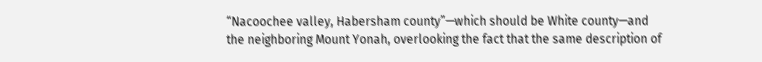“Nacoochee valley, Habersham county”—which should be White county—and the neighboring Mount Yonah, overlooking the fact that the same description of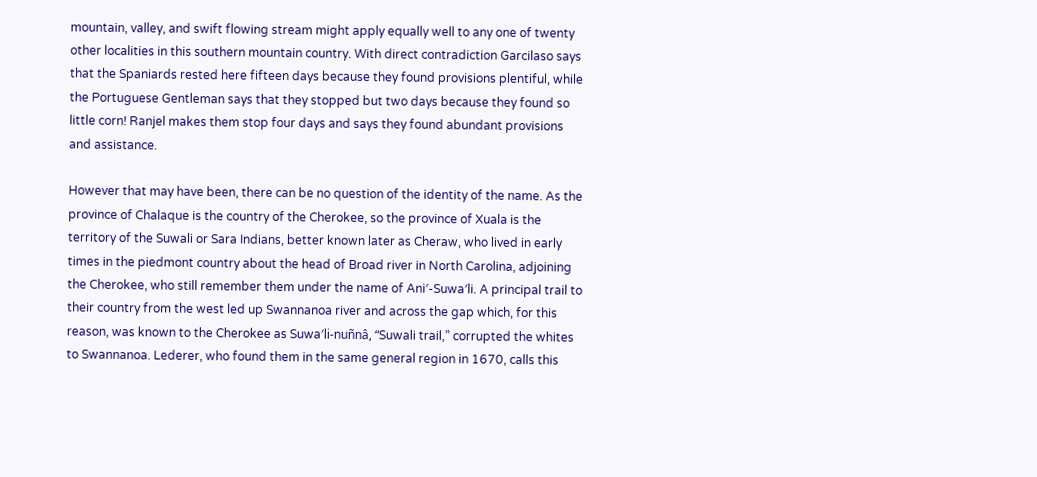mountain, valley, and swift flowing stream might apply equally well to any one of twenty other localities in this southern mountain country. With direct contradiction Garcilaso says that the Spaniards rested here fifteen days because they found provisions plentiful, while the Portuguese Gentleman says that they stopped but two days because they found so little corn! Ranjel makes them stop four days and says they found abundant provisions and assistance.

However that may have been, there can be no question of the identity of the name. As the province of Chalaque is the country of the Cherokee, so the province of Xuala is the territory of the Suwali or Sara Indians, better known later as Cheraw, who lived in early times in the piedmont country about the head of Broad river in North Carolina, adjoining the Cherokee, who still remember them under the name of Ani′-Suwa′li. A principal trail to their country from the west led up Swannanoa river and across the gap which, for this reason, was known to the Cherokee as Suwa′li-nuñnâ, “Suwali trail,” corrupted the whites to Swannanoa. Lederer, who found them in the same general region in 1670, calls this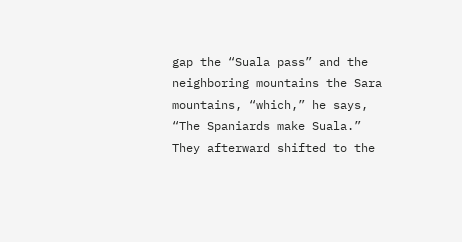gap the “Suala pass” and the neighboring mountains the Sara mountains, “which,” he says, “The Spaniards make Suala.” They afterward shifted to the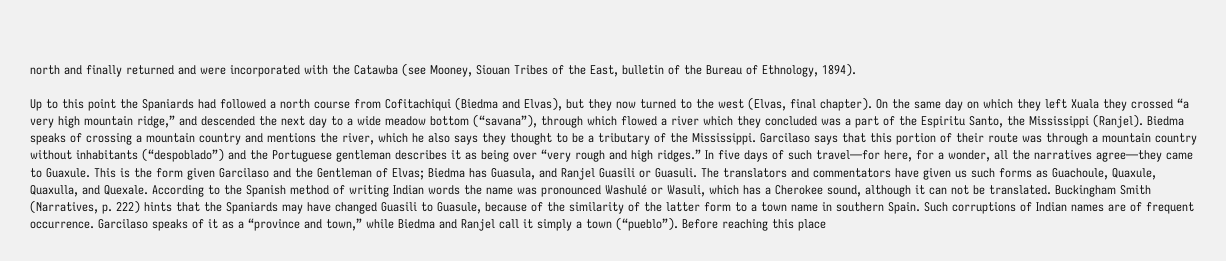north and finally returned and were incorporated with the Catawba (see Mooney, Siouan Tribes of the East, bulletin of the Bureau of Ethnology, 1894).

Up to this point the Spaniards had followed a north course from Cofitachiqui (Biedma and Elvas), but they now turned to the west (Elvas, final chapter). On the same day on which they left Xuala they crossed “a very high mountain ridge,” and descended the next day to a wide meadow bottom (“savana”), through which flowed a river which they concluded was a part of the Espiritu Santo, the Mississippi (Ranjel). Biedma speaks of crossing a mountain country and mentions the river, which he also says they thought to be a tributary of the Mississippi. Garcilaso says that this portion of their route was through a mountain country without inhabitants (“despoblado”) and the Portuguese gentleman describes it as being over “very rough and high ridges.” In five days of such travel—for here, for a wonder, all the narratives agree—they came to Guaxule. This is the form given Garcilaso and the Gentleman of Elvas; Biedma has Guasula, and Ranjel Guasili or Guasuli. The translators and commentators have given us such forms as Guachoule, Quaxule, Quaxulla, and Quexale. According to the Spanish method of writing Indian words the name was pronounced Washulé or Wasuli, which has a Cherokee sound, although it can not be translated. Buckingham Smith (Narratives, p. 222) hints that the Spaniards may have changed Guasili to Guasule, because of the similarity of the latter form to a town name in southern Spain. Such corruptions of Indian names are of frequent occurrence. Garcilaso speaks of it as a “province and town,” while Biedma and Ranjel call it simply a town (“pueblo”). Before reaching this place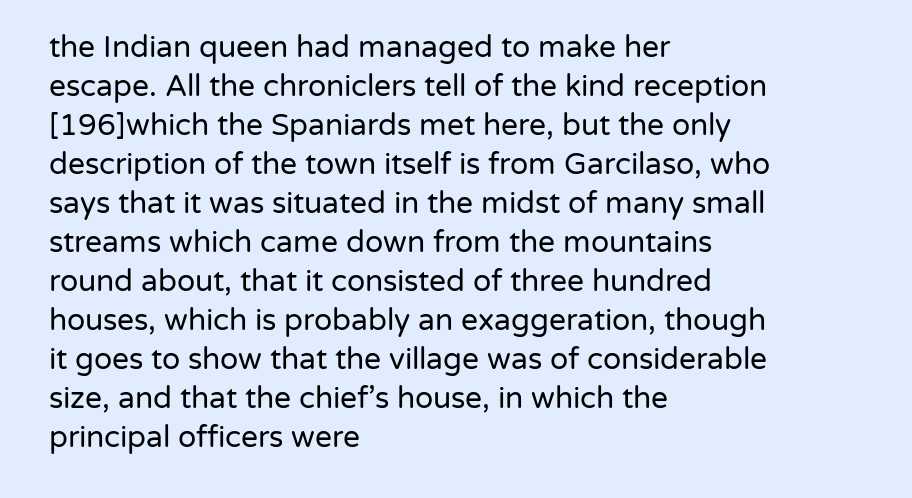the Indian queen had managed to make her escape. All the chroniclers tell of the kind reception [196]which the Spaniards met here, but the only description of the town itself is from Garcilaso, who says that it was situated in the midst of many small streams which came down from the mountains round about, that it consisted of three hundred houses, which is probably an exaggeration, though it goes to show that the village was of considerable size, and that the chief’s house, in which the principal officers were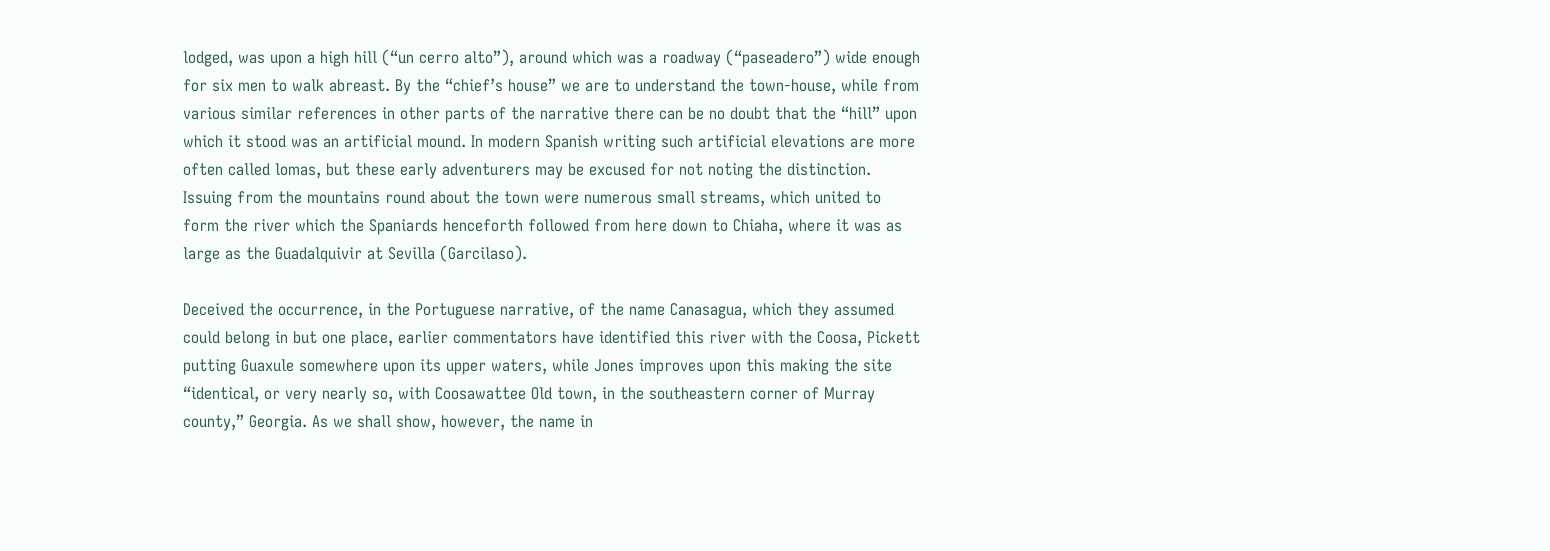lodged, was upon a high hill (“un cerro alto”), around which was a roadway (“paseadero”) wide enough for six men to walk abreast. By the “chief’s house” we are to understand the town-house, while from various similar references in other parts of the narrative there can be no doubt that the “hill” upon which it stood was an artificial mound. In modern Spanish writing such artificial elevations are more often called lomas, but these early adventurers may be excused for not noting the distinction. Issuing from the mountains round about the town were numerous small streams, which united to form the river which the Spaniards henceforth followed from here down to Chiaha, where it was as large as the Guadalquivir at Sevilla (Garcilaso).

Deceived the occurrence, in the Portuguese narrative, of the name Canasagua, which they assumed could belong in but one place, earlier commentators have identified this river with the Coosa, Pickett putting Guaxule somewhere upon its upper waters, while Jones improves upon this making the site “identical, or very nearly so, with Coosawattee Old town, in the southeastern corner of Murray county,” Georgia. As we shall show, however, the name in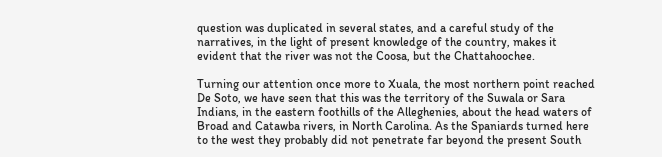question was duplicated in several states, and a careful study of the narratives, in the light of present knowledge of the country, makes it evident that the river was not the Coosa, but the Chattahoochee.

Turning our attention once more to Xuala, the most northern point reached De Soto, we have seen that this was the territory of the Suwala or Sara Indians, in the eastern foothills of the Alleghenies, about the head waters of Broad and Catawba rivers, in North Carolina. As the Spaniards turned here to the west they probably did not penetrate far beyond the present South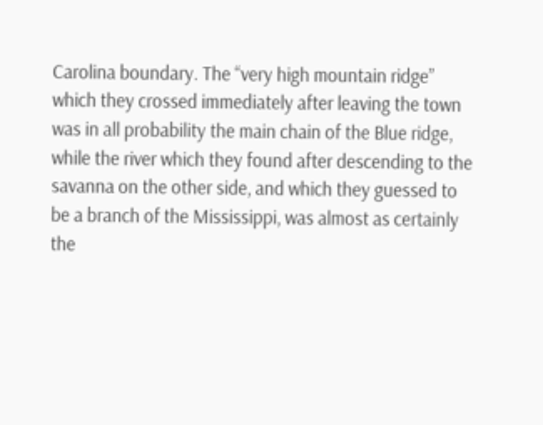Carolina boundary. The “very high mountain ridge” which they crossed immediately after leaving the town was in all probability the main chain of the Blue ridge, while the river which they found after descending to the savanna on the other side, and which they guessed to be a branch of the Mississippi, was almost as certainly the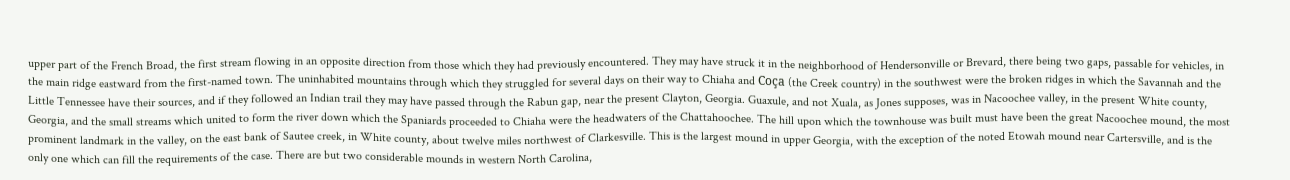upper part of the French Broad, the first stream flowing in an opposite direction from those which they had previously encountered. They may have struck it in the neighborhood of Hendersonville or Brevard, there being two gaps, passable for vehicles, in the main ridge eastward from the first-named town. The uninhabited mountains through which they struggled for several days on their way to Chiaha and Coça (the Creek country) in the southwest were the broken ridges in which the Savannah and the Little Tennessee have their sources, and if they followed an Indian trail they may have passed through the Rabun gap, near the present Clayton, Georgia. Guaxule, and not Xuala, as Jones supposes, was in Nacoochee valley, in the present White county, Georgia, and the small streams which united to form the river down which the Spaniards proceeded to Chiaha were the headwaters of the Chattahoochee. The hill upon which the townhouse was built must have been the great Nacoochee mound, the most prominent landmark in the valley, on the east bank of Sautee creek, in White county, about twelve miles northwest of Clarkesville. This is the largest mound in upper Georgia, with the exception of the noted Etowah mound near Cartersville, and is the only one which can fill the requirements of the case. There are but two considerable mounds in western North Carolina,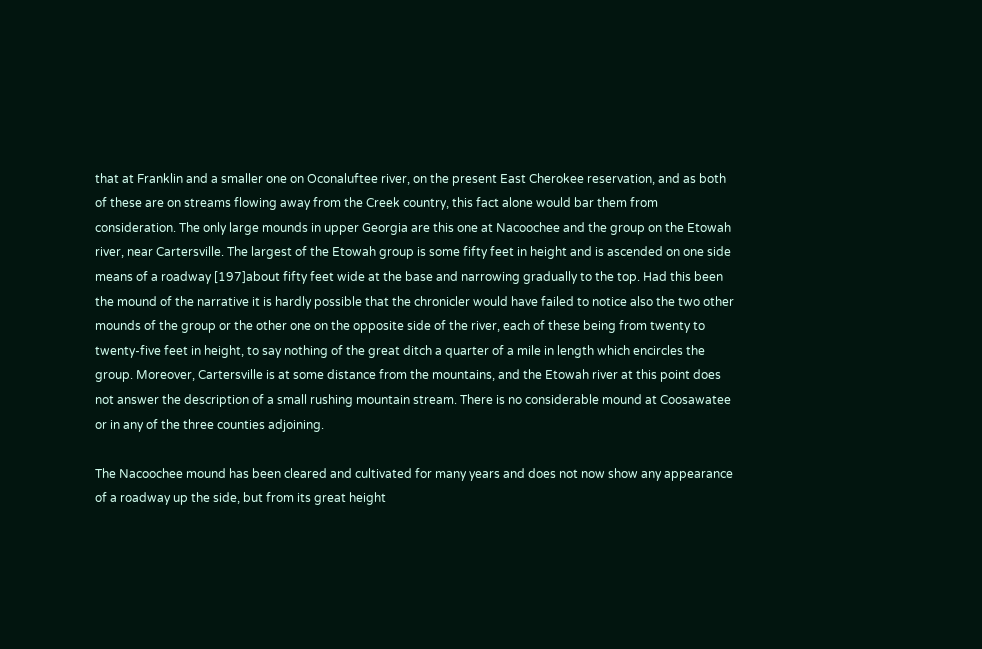that at Franklin and a smaller one on Oconaluftee river, on the present East Cherokee reservation, and as both of these are on streams flowing away from the Creek country, this fact alone would bar them from consideration. The only large mounds in upper Georgia are this one at Nacoochee and the group on the Etowah river, near Cartersville. The largest of the Etowah group is some fifty feet in height and is ascended on one side means of a roadway [197]about fifty feet wide at the base and narrowing gradually to the top. Had this been the mound of the narrative it is hardly possible that the chronicler would have failed to notice also the two other mounds of the group or the other one on the opposite side of the river, each of these being from twenty to twenty-five feet in height, to say nothing of the great ditch a quarter of a mile in length which encircles the group. Moreover, Cartersville is at some distance from the mountains, and the Etowah river at this point does not answer the description of a small rushing mountain stream. There is no considerable mound at Coosawatee or in any of the three counties adjoining.

The Nacoochee mound has been cleared and cultivated for many years and does not now show any appearance of a roadway up the side, but from its great height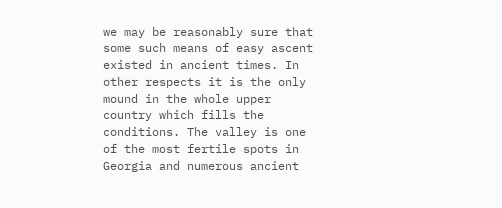we may be reasonably sure that some such means of easy ascent existed in ancient times. In other respects it is the only mound in the whole upper country which fills the conditions. The valley is one of the most fertile spots in Georgia and numerous ancient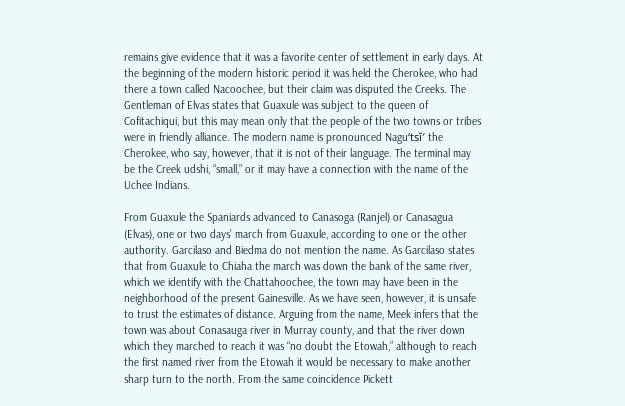remains give evidence that it was a favorite center of settlement in early days. At the beginning of the modern historic period it was held the Cherokee, who had there a town called Nacoochee, but their claim was disputed the Creeks. The Gentleman of Elvas states that Guaxule was subject to the queen of Cofitachiqui, but this may mean only that the people of the two towns or tribes were in friendly alliance. The modern name is pronounced Naguʻtsĭ′ the Cherokee, who say, however, that it is not of their language. The terminal may be the Creek udshi, “small,” or it may have a connection with the name of the Uchee Indians.

From Guaxule the Spaniards advanced to Canasoga (Ranjel) or Canasagua (Elvas), one or two days’ march from Guaxule, according to one or the other authority. Garcilaso and Biedma do not mention the name. As Garcilaso states that from Guaxule to Chiaha the march was down the bank of the same river, which we identify with the Chattahoochee, the town may have been in the neighborhood of the present Gainesville. As we have seen, however, it is unsafe to trust the estimates of distance. Arguing from the name, Meek infers that the town was about Conasauga river in Murray county, and that the river down which they marched to reach it was “no doubt the Etowah,” although to reach the first named river from the Etowah it would be necessary to make another sharp turn to the north. From the same coincidence Pickett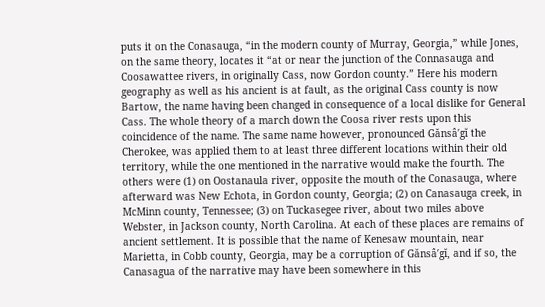puts it on the Conasauga, “in the modern county of Murray, Georgia,” while Jones, on the same theory, locates it “at or near the junction of the Connasauga and Coosawattee rivers, in originally Cass, now Gordon county.” Here his modern geography as well as his ancient is at fault, as the original Cass county is now Bartow, the name having been changed in consequence of a local dislike for General Cass. The whole theory of a march down the Coosa river rests upon this coincidence of the name. The same name however, pronounced Gănsâ′gĭ the Cherokee, was applied them to at least three different locations within their old territory, while the one mentioned in the narrative would make the fourth. The others were (1) on Oostanaula river, opposite the mouth of the Conasauga, where afterward was New Echota, in Gordon county, Georgia; (2) on Canasauga creek, in McMinn county, Tennessee; (3) on Tuckasegee river, about two miles above Webster, in Jackson county, North Carolina. At each of these places are remains of ancient settlement. It is possible that the name of Kenesaw mountain, near Marietta, in Cobb county, Georgia, may be a corruption of Gănsâ′gĭ, and if so, the Canasagua of the narrative may have been somewhere in this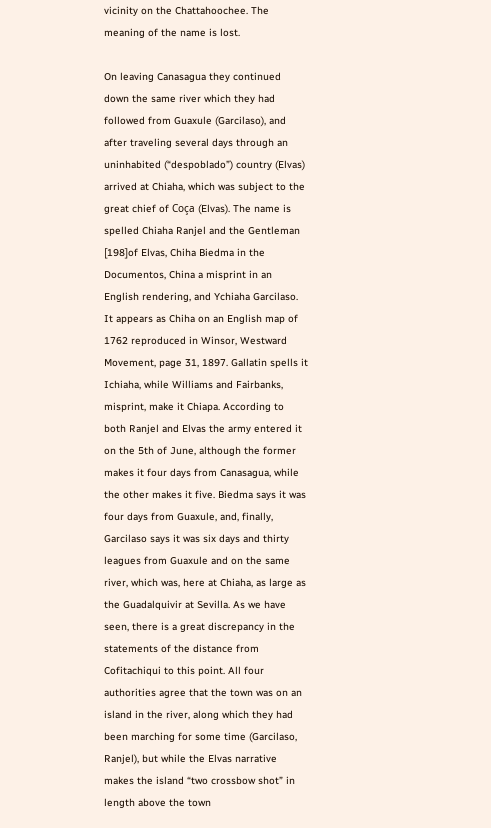vicinity on the Chattahoochee. The meaning of the name is lost.

On leaving Canasagua they continued down the same river which they had followed from Guaxule (Garcilaso), and after traveling several days through an uninhabited (“despoblado”) country (Elvas) arrived at Chiaha, which was subject to the great chief of Coça (Elvas). The name is spelled Chiaha Ranjel and the Gentleman [198]of Elvas, Chiha Biedma in the Documentos, China a misprint in an English rendering, and Ychiaha Garcilaso. It appears as Chiha on an English map of 1762 reproduced in Winsor, Westward Movement, page 31, 1897. Gallatin spells it Ichiaha, while Williams and Fairbanks, misprint, make it Chiapa. According to both Ranjel and Elvas the army entered it on the 5th of June, although the former makes it four days from Canasagua, while the other makes it five. Biedma says it was four days from Guaxule, and, finally, Garcilaso says it was six days and thirty leagues from Guaxule and on the same river, which was, here at Chiaha, as large as the Guadalquivir at Sevilla. As we have seen, there is a great discrepancy in the statements of the distance from Cofitachiqui to this point. All four authorities agree that the town was on an island in the river, along which they had been marching for some time (Garcilaso, Ranjel), but while the Elvas narrative makes the island “two crossbow shot” in length above the town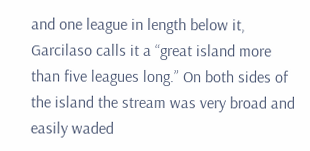and one league in length below it, Garcilaso calls it a “great island more than five leagues long.” On both sides of the island the stream was very broad and easily waded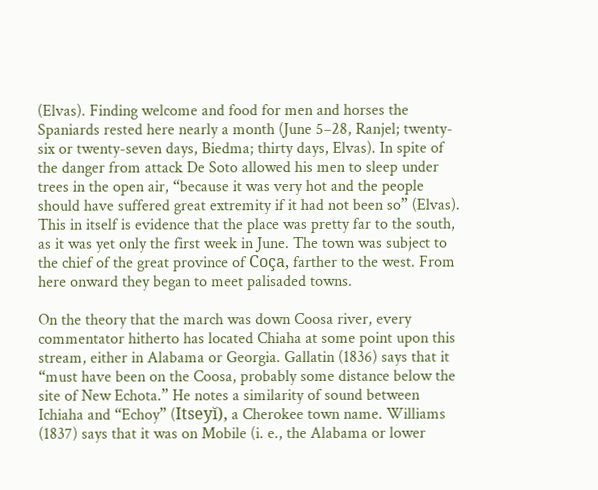(Elvas). Finding welcome and food for men and horses the Spaniards rested here nearly a month (June 5–28, Ranjel; twenty-six or twenty-seven days, Biedma; thirty days, Elvas). In spite of the danger from attack De Soto allowed his men to sleep under trees in the open air, “because it was very hot and the people should have suffered great extremity if it had not been so” (Elvas). This in itself is evidence that the place was pretty far to the south, as it was yet only the first week in June. The town was subject to the chief of the great province of Coça, farther to the west. From here onward they began to meet palisaded towns.

On the theory that the march was down Coosa river, every commentator hitherto has located Chiaha at some point upon this stream, either in Alabama or Georgia. Gallatin (1836) says that it “must have been on the Coosa, probably some distance below the site of New Echota.” He notes a similarity of sound between Ichiaha and “Echoy” (Itseyĭ), a Cherokee town name. Williams (1837) says that it was on Mobile (i. e., the Alabama or lower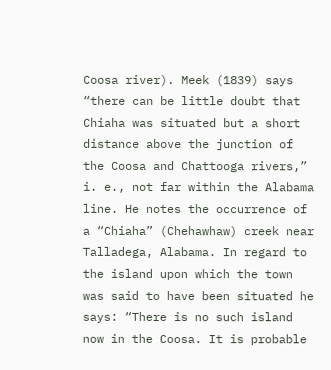Coosa river). Meek (1839) says “there can be little doubt that Chiaha was situated but a short distance above the junction of the Coosa and Chattooga rivers,” i. e., not far within the Alabama line. He notes the occurrence of a “Chiaha” (Chehawhaw) creek near Talladega, Alabama. In regard to the island upon which the town was said to have been situated he says: “There is no such island now in the Coosa. It is probable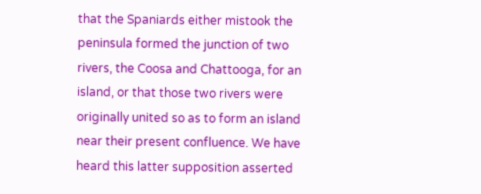that the Spaniards either mistook the peninsula formed the junction of two rivers, the Coosa and Chattooga, for an island, or that those two rivers were originally united so as to form an island near their present confluence. We have heard this latter supposition asserted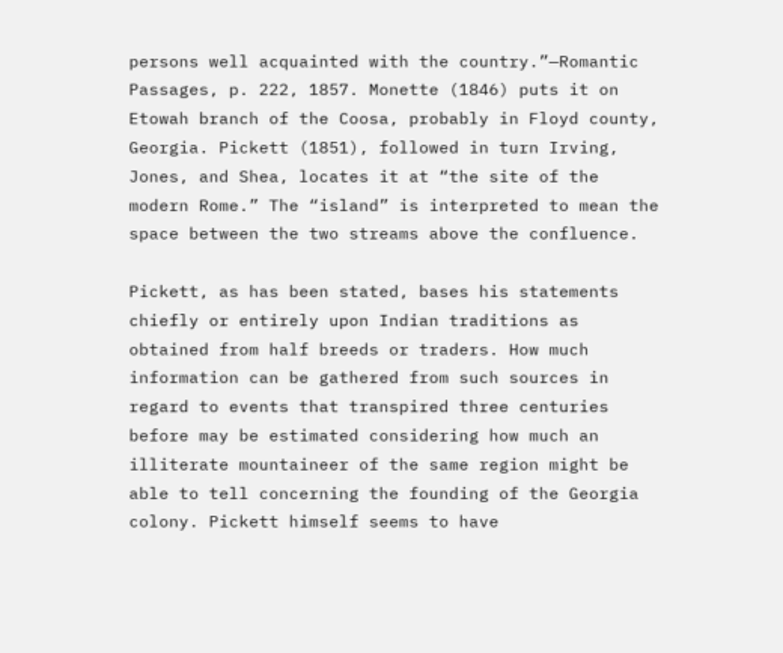persons well acquainted with the country.”—Romantic Passages, p. 222, 1857. Monette (1846) puts it on Etowah branch of the Coosa, probably in Floyd county, Georgia. Pickett (1851), followed in turn Irving, Jones, and Shea, locates it at “the site of the modern Rome.” The “island” is interpreted to mean the space between the two streams above the confluence.

Pickett, as has been stated, bases his statements chiefly or entirely upon Indian traditions as obtained from half breeds or traders. How much information can be gathered from such sources in regard to events that transpired three centuries before may be estimated considering how much an illiterate mountaineer of the same region might be able to tell concerning the founding of the Georgia colony. Pickett himself seems to have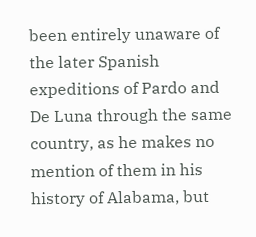been entirely unaware of the later Spanish expeditions of Pardo and De Luna through the same country, as he makes no mention of them in his history of Alabama, but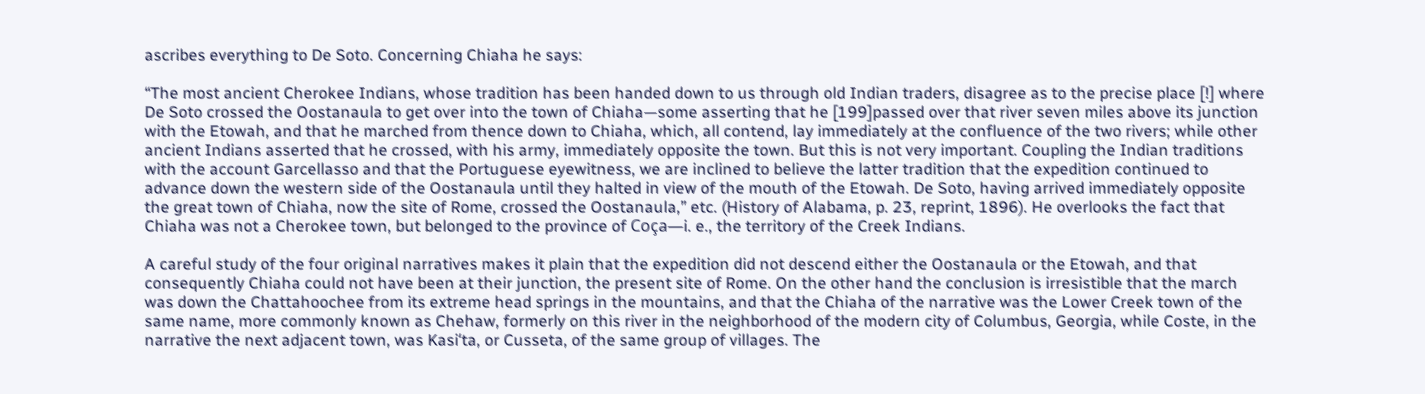ascribes everything to De Soto. Concerning Chiaha he says:

“The most ancient Cherokee Indians, whose tradition has been handed down to us through old Indian traders, disagree as to the precise place [!] where De Soto crossed the Oostanaula to get over into the town of Chiaha—some asserting that he [199]passed over that river seven miles above its junction with the Etowah, and that he marched from thence down to Chiaha, which, all contend, lay immediately at the confluence of the two rivers; while other ancient Indians asserted that he crossed, with his army, immediately opposite the town. But this is not very important. Coupling the Indian traditions with the account Garcellasso and that the Portuguese eyewitness, we are inclined to believe the latter tradition that the expedition continued to advance down the western side of the Oostanaula until they halted in view of the mouth of the Etowah. De Soto, having arrived immediately opposite the great town of Chiaha, now the site of Rome, crossed the Oostanaula,” etc. (History of Alabama, p. 23, reprint, 1896). He overlooks the fact that Chiaha was not a Cherokee town, but belonged to the province of Coça—i. e., the territory of the Creek Indians.

A careful study of the four original narratives makes it plain that the expedition did not descend either the Oostanaula or the Etowah, and that consequently Chiaha could not have been at their junction, the present site of Rome. On the other hand the conclusion is irresistible that the march was down the Chattahoochee from its extreme head springs in the mountains, and that the Chiaha of the narrative was the Lower Creek town of the same name, more commonly known as Chehaw, formerly on this river in the neighborhood of the modern city of Columbus, Georgia, while Coste, in the narrative the next adjacent town, was Kasiʻta, or Cusseta, of the same group of villages. The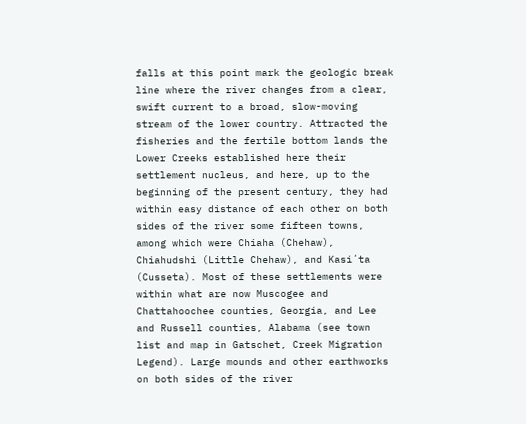falls at this point mark the geologic break line where the river changes from a clear, swift current to a broad, slow-moving stream of the lower country. Attracted the fisheries and the fertile bottom lands the Lower Creeks established here their settlement nucleus, and here, up to the beginning of the present century, they had within easy distance of each other on both sides of the river some fifteen towns, among which were Chiaha (Chehaw), Chiahudshi (Little Chehaw), and Kasiʻta (Cusseta). Most of these settlements were within what are now Muscogee and Chattahoochee counties, Georgia, and Lee and Russell counties, Alabama (see town list and map in Gatschet, Creek Migration Legend). Large mounds and other earthworks on both sides of the river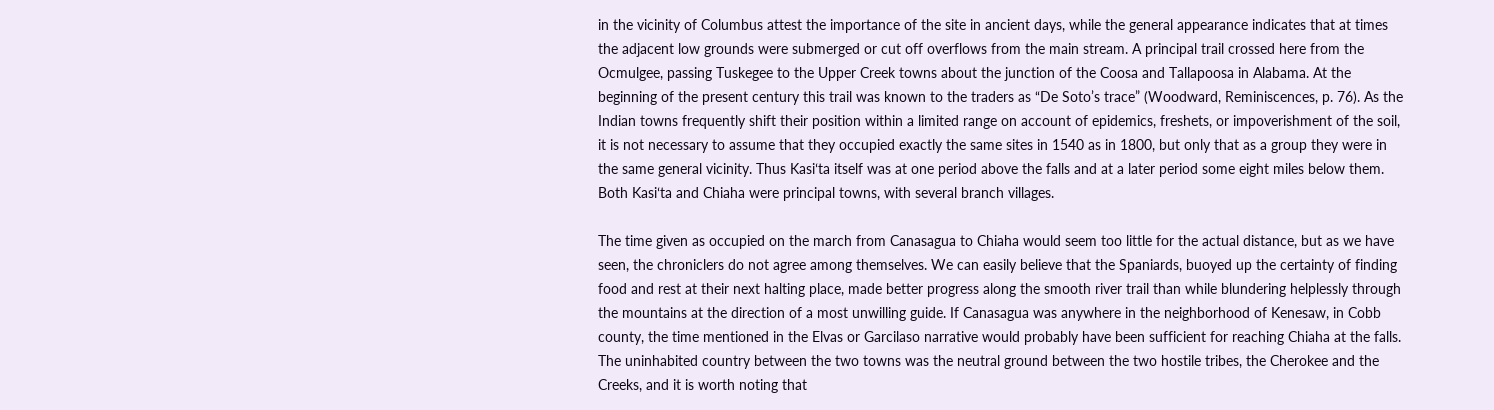in the vicinity of Columbus attest the importance of the site in ancient days, while the general appearance indicates that at times the adjacent low grounds were submerged or cut off overflows from the main stream. A principal trail crossed here from the Ocmulgee, passing Tuskegee to the Upper Creek towns about the junction of the Coosa and Tallapoosa in Alabama. At the beginning of the present century this trail was known to the traders as “De Soto’s trace” (Woodward, Reminiscences, p. 76). As the Indian towns frequently shift their position within a limited range on account of epidemics, freshets, or impoverishment of the soil, it is not necessary to assume that they occupied exactly the same sites in 1540 as in 1800, but only that as a group they were in the same general vicinity. Thus Kasiʻta itself was at one period above the falls and at a later period some eight miles below them. Both Kasiʻta and Chiaha were principal towns, with several branch villages.

The time given as occupied on the march from Canasagua to Chiaha would seem too little for the actual distance, but as we have seen, the chroniclers do not agree among themselves. We can easily believe that the Spaniards, buoyed up the certainty of finding food and rest at their next halting place, made better progress along the smooth river trail than while blundering helplessly through the mountains at the direction of a most unwilling guide. If Canasagua was anywhere in the neighborhood of Kenesaw, in Cobb county, the time mentioned in the Elvas or Garcilaso narrative would probably have been sufficient for reaching Chiaha at the falls. The uninhabited country between the two towns was the neutral ground between the two hostile tribes, the Cherokee and the Creeks, and it is worth noting that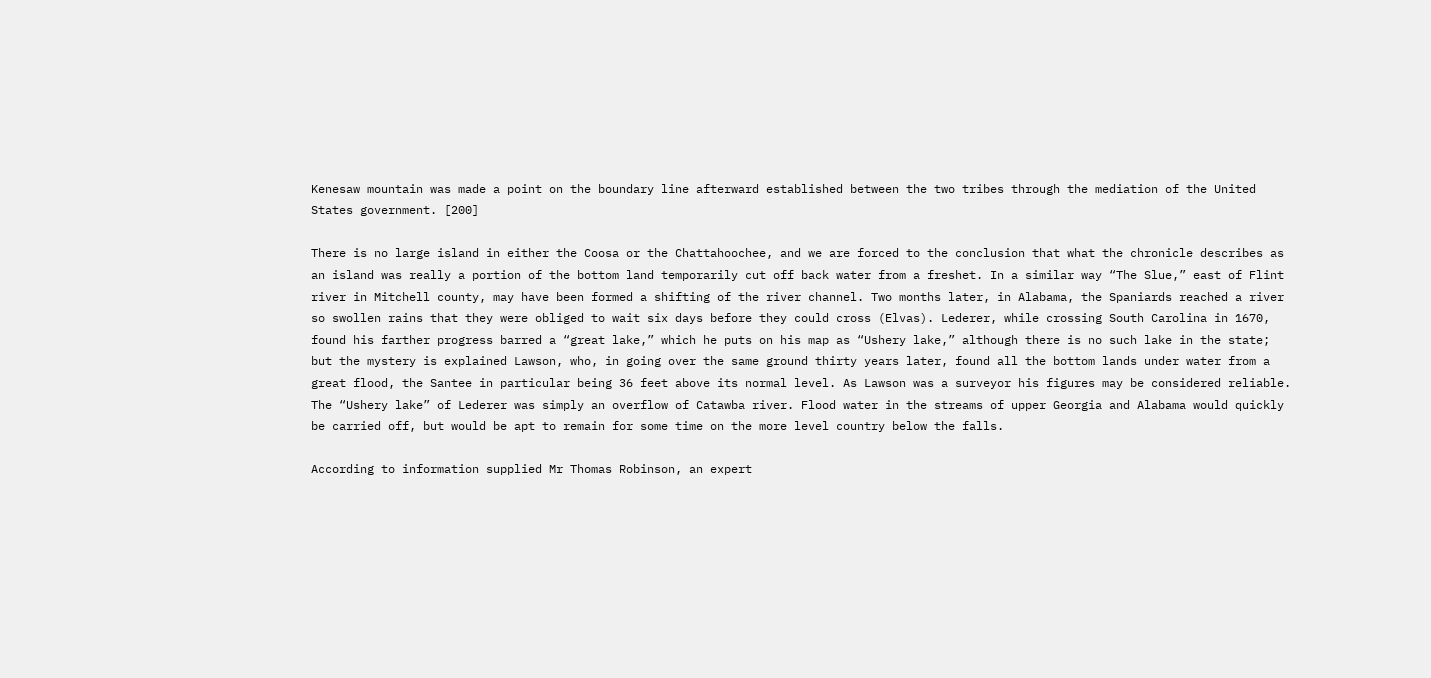Kenesaw mountain was made a point on the boundary line afterward established between the two tribes through the mediation of the United States government. [200]

There is no large island in either the Coosa or the Chattahoochee, and we are forced to the conclusion that what the chronicle describes as an island was really a portion of the bottom land temporarily cut off back water from a freshet. In a similar way “The Slue,” east of Flint river in Mitchell county, may have been formed a shifting of the river channel. Two months later, in Alabama, the Spaniards reached a river so swollen rains that they were obliged to wait six days before they could cross (Elvas). Lederer, while crossing South Carolina in 1670, found his farther progress barred a “great lake,” which he puts on his map as “Ushery lake,” although there is no such lake in the state; but the mystery is explained Lawson, who, in going over the same ground thirty years later, found all the bottom lands under water from a great flood, the Santee in particular being 36 feet above its normal level. As Lawson was a surveyor his figures may be considered reliable. The “Ushery lake” of Lederer was simply an overflow of Catawba river. Flood water in the streams of upper Georgia and Alabama would quickly be carried off, but would be apt to remain for some time on the more level country below the falls.

According to information supplied Mr Thomas Robinson, an expert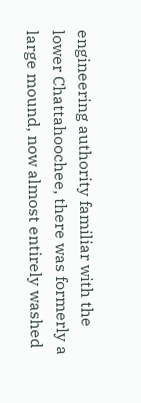engineering authority familiar with the lower Chattahoochee, there was formerly a large mound, now almost entirely washed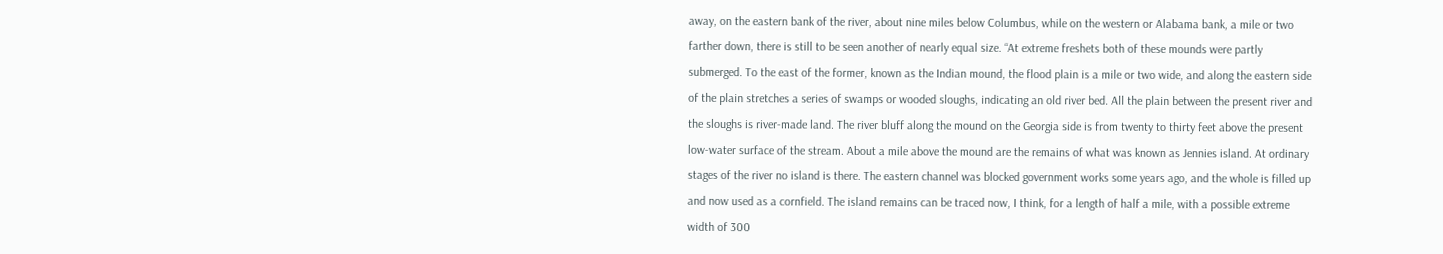away, on the eastern bank of the river, about nine miles below Columbus, while on the western or Alabama bank, a mile or two farther down, there is still to be seen another of nearly equal size. “At extreme freshets both of these mounds were partly submerged. To the east of the former, known as the Indian mound, the flood plain is a mile or two wide, and along the eastern side of the plain stretches a series of swamps or wooded sloughs, indicating an old river bed. All the plain between the present river and the sloughs is river-made land. The river bluff along the mound on the Georgia side is from twenty to thirty feet above the present low-water surface of the stream. About a mile above the mound are the remains of what was known as Jennies island. At ordinary stages of the river no island is there. The eastern channel was blocked government works some years ago, and the whole is filled up and now used as a cornfield. The island remains can be traced now, I think, for a length of half a mile, with a possible extreme width of 300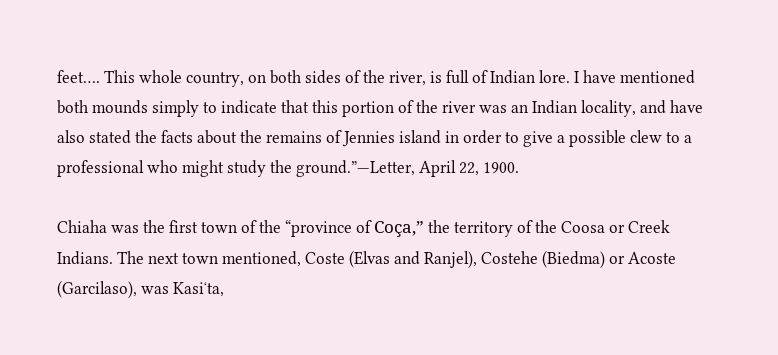feet…. This whole country, on both sides of the river, is full of Indian lore. I have mentioned both mounds simply to indicate that this portion of the river was an Indian locality, and have also stated the facts about the remains of Jennies island in order to give a possible clew to a professional who might study the ground.”—Letter, April 22, 1900.

Chiaha was the first town of the “province of Coça,” the territory of the Coosa or Creek Indians. The next town mentioned, Coste (Elvas and Ranjel), Costehe (Biedma) or Acoste (Garcilaso), was Kasiʻta,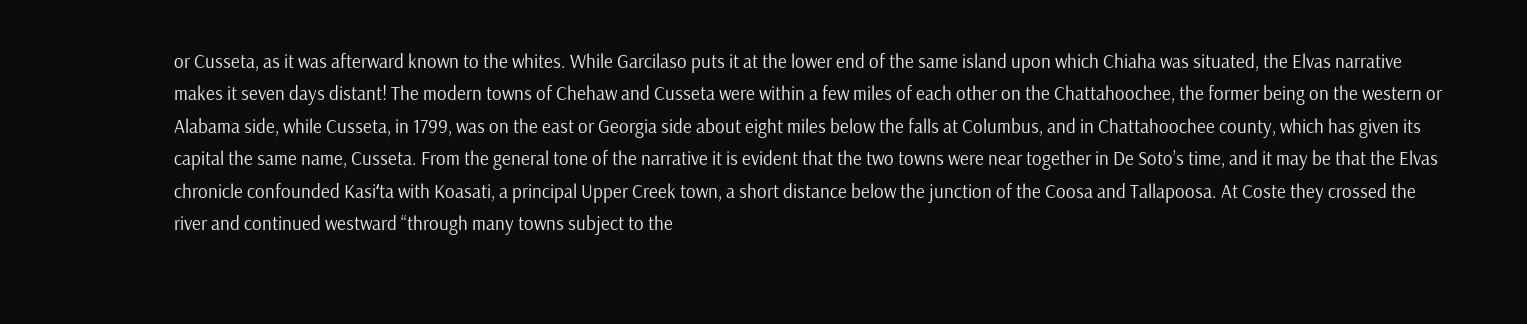or Cusseta, as it was afterward known to the whites. While Garcilaso puts it at the lower end of the same island upon which Chiaha was situated, the Elvas narrative makes it seven days distant! The modern towns of Chehaw and Cusseta were within a few miles of each other on the Chattahoochee, the former being on the western or Alabama side, while Cusseta, in 1799, was on the east or Georgia side about eight miles below the falls at Columbus, and in Chattahoochee county, which has given its capital the same name, Cusseta. From the general tone of the narrative it is evident that the two towns were near together in De Soto’s time, and it may be that the Elvas chronicle confounded Kasiʻta with Koasati, a principal Upper Creek town, a short distance below the junction of the Coosa and Tallapoosa. At Coste they crossed the river and continued westward “through many towns subject to the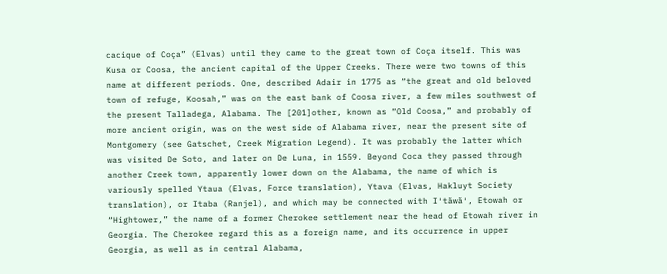cacique of Coça” (Elvas) until they came to the great town of Coça itself. This was Kusa or Coosa, the ancient capital of the Upper Creeks. There were two towns of this name at different periods. One, described Adair in 1775 as “the great and old beloved town of refuge, Koosah,” was on the east bank of Coosa river, a few miles southwest of the present Talladega, Alabama. The [201]other, known as “Old Coosa,” and probably of more ancient origin, was on the west side of Alabama river, near the present site of Montgomery (see Gatschet, Creek Migration Legend). It was probably the latter which was visited De Soto, and later on De Luna, in 1559. Beyond Coca they passed through another Creek town, apparently lower down on the Alabama, the name of which is variously spelled Ytaua (Elvas, Force translation), Ytava (Elvas, Hakluyt Society translation), or Itaba (Ranjel), and which may be connected with I′tăwă′, Etowah or “Hightower,” the name of a former Cherokee settlement near the head of Etowah river in Georgia. The Cherokee regard this as a foreign name, and its occurrence in upper Georgia, as well as in central Alabama,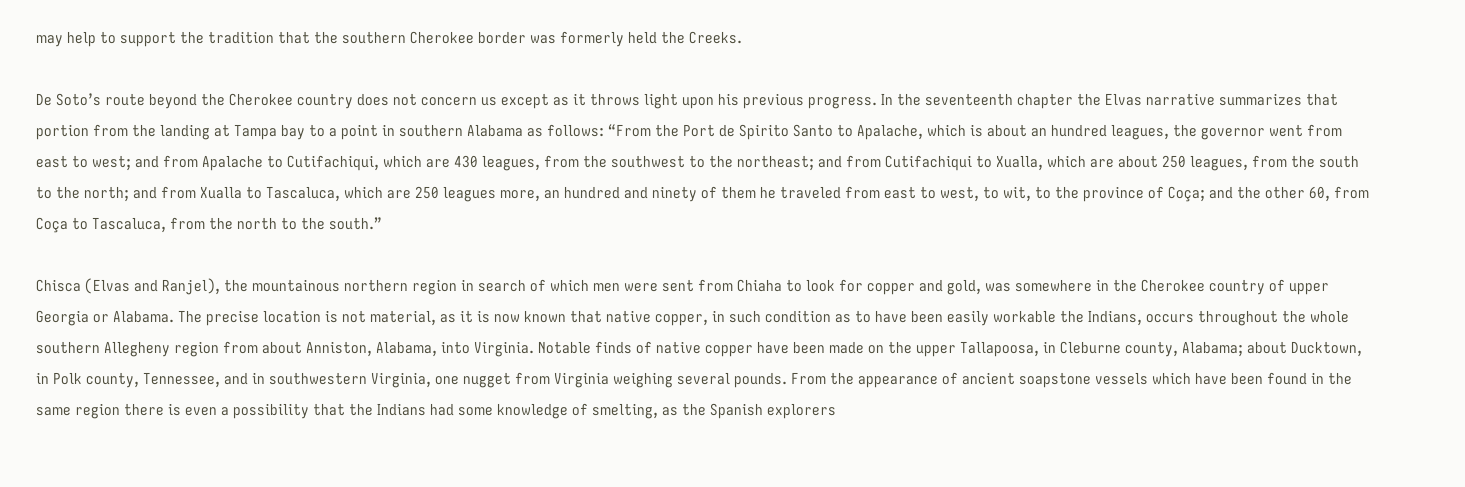may help to support the tradition that the southern Cherokee border was formerly held the Creeks.

De Soto’s route beyond the Cherokee country does not concern us except as it throws light upon his previous progress. In the seventeenth chapter the Elvas narrative summarizes that portion from the landing at Tampa bay to a point in southern Alabama as follows: “From the Port de Spirito Santo to Apalache, which is about an hundred leagues, the governor went from east to west; and from Apalache to Cutifachiqui, which are 430 leagues, from the southwest to the northeast; and from Cutifachiqui to Xualla, which are about 250 leagues, from the south to the north; and from Xualla to Tascaluca, which are 250 leagues more, an hundred and ninety of them he traveled from east to west, to wit, to the province of Coça; and the other 60, from Coça to Tascaluca, from the north to the south.”

Chisca (Elvas and Ranjel), the mountainous northern region in search of which men were sent from Chiaha to look for copper and gold, was somewhere in the Cherokee country of upper Georgia or Alabama. The precise location is not material, as it is now known that native copper, in such condition as to have been easily workable the Indians, occurs throughout the whole southern Allegheny region from about Anniston, Alabama, into Virginia. Notable finds of native copper have been made on the upper Tallapoosa, in Cleburne county, Alabama; about Ducktown, in Polk county, Tennessee, and in southwestern Virginia, one nugget from Virginia weighing several pounds. From the appearance of ancient soapstone vessels which have been found in the same region there is even a possibility that the Indians had some knowledge of smelting, as the Spanish explorers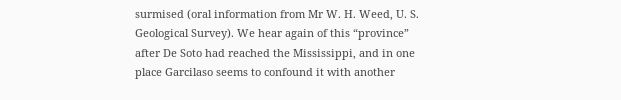surmised (oral information from Mr W. H. Weed, U. S. Geological Survey). We hear again of this “province” after De Soto had reached the Mississippi, and in one place Garcilaso seems to confound it with another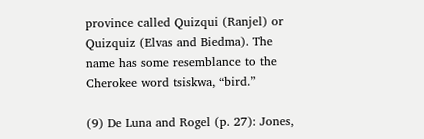province called Quizqui (Ranjel) or Quizquiz (Elvas and Biedma). The name has some resemblance to the Cherokee word tsiskwa, “bird.”

(9) De Luna and Rogel (p. 27): Jones,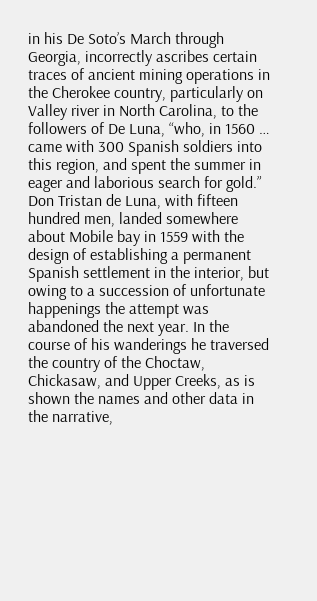in his De Soto’s March through Georgia, incorrectly ascribes certain traces of ancient mining operations in the Cherokee country, particularly on Valley river in North Carolina, to the followers of De Luna, “who, in 1560 … came with 300 Spanish soldiers into this region, and spent the summer in eager and laborious search for gold.” Don Tristan de Luna, with fifteen hundred men, landed somewhere about Mobile bay in 1559 with the design of establishing a permanent Spanish settlement in the interior, but owing to a succession of unfortunate happenings the attempt was abandoned the next year. In the course of his wanderings he traversed the country of the Choctaw, Chickasaw, and Upper Creeks, as is shown the names and other data in the narrative,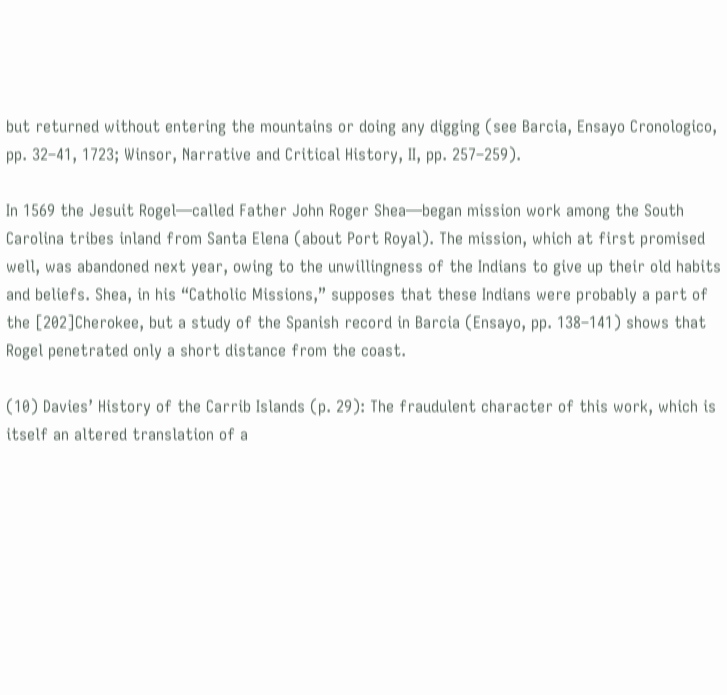but returned without entering the mountains or doing any digging (see Barcia, Ensayo Cronologico, pp. 32–41, 1723; Winsor, Narrative and Critical History, II, pp. 257–259).

In 1569 the Jesuit Rogel—called Father John Roger Shea—began mission work among the South Carolina tribes inland from Santa Elena (about Port Royal). The mission, which at first promised well, was abandoned next year, owing to the unwillingness of the Indians to give up their old habits and beliefs. Shea, in his “Catholic Missions,” supposes that these Indians were probably a part of the [202]Cherokee, but a study of the Spanish record in Barcia (Ensayo, pp. 138–141) shows that Rogel penetrated only a short distance from the coast.

(10) Davies’ History of the Carrib Islands (p. 29): The fraudulent character of this work, which is itself an altered translation of a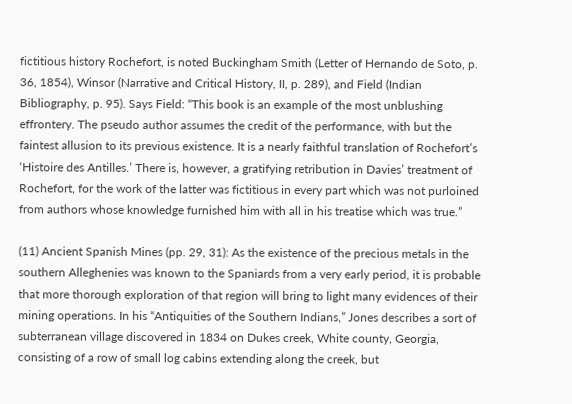fictitious history Rochefort, is noted Buckingham Smith (Letter of Hernando de Soto, p. 36, 1854), Winsor (Narrative and Critical History, II, p. 289), and Field (Indian Bibliography, p. 95). Says Field: “This book is an example of the most unblushing effrontery. The pseudo author assumes the credit of the performance, with but the faintest allusion to its previous existence. It is a nearly faithful translation of Rochefort’s ‘Histoire des Antilles.’ There is, however, a gratifying retribution in Davies’ treatment of Rochefort, for the work of the latter was fictitious in every part which was not purloined from authors whose knowledge furnished him with all in his treatise which was true.”

(11) Ancient Spanish Mines (pp. 29, 31): As the existence of the precious metals in the southern Alleghenies was known to the Spaniards from a very early period, it is probable that more thorough exploration of that region will bring to light many evidences of their mining operations. In his “Antiquities of the Southern Indians,” Jones describes a sort of subterranean village discovered in 1834 on Dukes creek, White county, Georgia, consisting of a row of small log cabins extending along the creek, but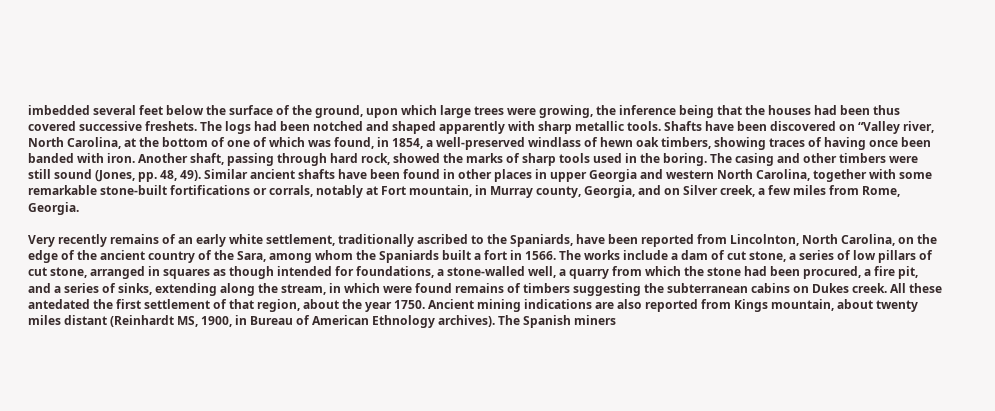imbedded several feet below the surface of the ground, upon which large trees were growing, the inference being that the houses had been thus covered successive freshets. The logs had been notched and shaped apparently with sharp metallic tools. Shafts have been discovered on “Valley river, North Carolina, at the bottom of one of which was found, in 1854, a well-preserved windlass of hewn oak timbers, showing traces of having once been banded with iron. Another shaft, passing through hard rock, showed the marks of sharp tools used in the boring. The casing and other timbers were still sound (Jones, pp. 48, 49). Similar ancient shafts have been found in other places in upper Georgia and western North Carolina, together with some remarkable stone-built fortifications or corrals, notably at Fort mountain, in Murray county, Georgia, and on Silver creek, a few miles from Rome, Georgia.

Very recently remains of an early white settlement, traditionally ascribed to the Spaniards, have been reported from Lincolnton, North Carolina, on the edge of the ancient country of the Sara, among whom the Spaniards built a fort in 1566. The works include a dam of cut stone, a series of low pillars of cut stone, arranged in squares as though intended for foundations, a stone-walled well, a quarry from which the stone had been procured, a fire pit, and a series of sinks, extending along the stream, in which were found remains of timbers suggesting the subterranean cabins on Dukes creek. All these antedated the first settlement of that region, about the year 1750. Ancient mining indications are also reported from Kings mountain, about twenty miles distant (Reinhardt MS, 1900, in Bureau of American Ethnology archives). The Spanish miners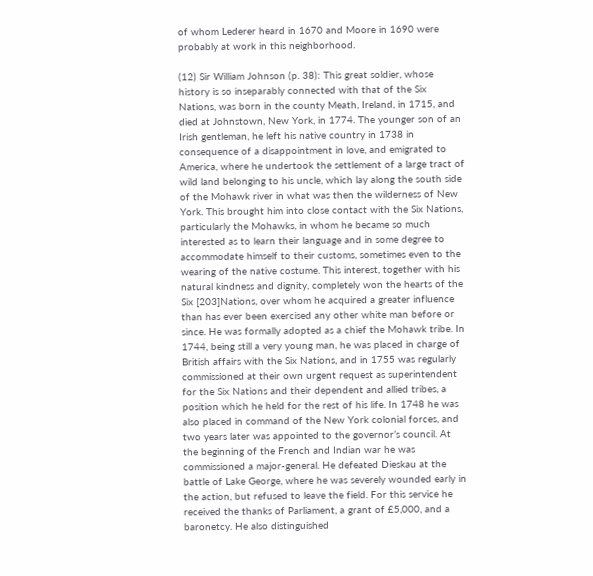of whom Lederer heard in 1670 and Moore in 1690 were probably at work in this neighborhood.

(12) Sir William Johnson (p. 38): This great soldier, whose history is so inseparably connected with that of the Six Nations, was born in the county Meath, Ireland, in 1715, and died at Johnstown, New York, in 1774. The younger son of an Irish gentleman, he left his native country in 1738 in consequence of a disappointment in love, and emigrated to America, where he undertook the settlement of a large tract of wild land belonging to his uncle, which lay along the south side of the Mohawk river in what was then the wilderness of New York. This brought him into close contact with the Six Nations, particularly the Mohawks, in whom he became so much interested as to learn their language and in some degree to accommodate himself to their customs, sometimes even to the wearing of the native costume. This interest, together with his natural kindness and dignity, completely won the hearts of the Six [203]Nations, over whom he acquired a greater influence than has ever been exercised any other white man before or since. He was formally adopted as a chief the Mohawk tribe. In 1744, being still a very young man, he was placed in charge of British affairs with the Six Nations, and in 1755 was regularly commissioned at their own urgent request as superintendent for the Six Nations and their dependent and allied tribes, a position which he held for the rest of his life. In 1748 he was also placed in command of the New York colonial forces, and two years later was appointed to the governor’s council. At the beginning of the French and Indian war he was commissioned a major-general. He defeated Dieskau at the battle of Lake George, where he was severely wounded early in the action, but refused to leave the field. For this service he received the thanks of Parliament, a grant of £5,000, and a baronetcy. He also distinguished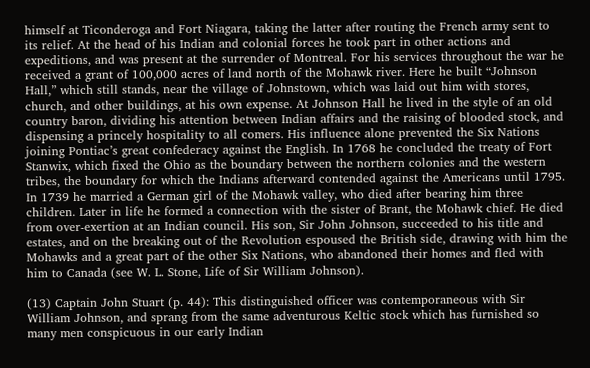himself at Ticonderoga and Fort Niagara, taking the latter after routing the French army sent to its relief. At the head of his Indian and colonial forces he took part in other actions and expeditions, and was present at the surrender of Montreal. For his services throughout the war he received a grant of 100,000 acres of land north of the Mohawk river. Here he built “Johnson Hall,” which still stands, near the village of Johnstown, which was laid out him with stores, church, and other buildings, at his own expense. At Johnson Hall he lived in the style of an old country baron, dividing his attention between Indian affairs and the raising of blooded stock, and dispensing a princely hospitality to all comers. His influence alone prevented the Six Nations joining Pontiac’s great confederacy against the English. In 1768 he concluded the treaty of Fort Stanwix, which fixed the Ohio as the boundary between the northern colonies and the western tribes, the boundary for which the Indians afterward contended against the Americans until 1795. In 1739 he married a German girl of the Mohawk valley, who died after bearing him three children. Later in life he formed a connection with the sister of Brant, the Mohawk chief. He died from over-exertion at an Indian council. His son, Sir John Johnson, succeeded to his title and estates, and on the breaking out of the Revolution espoused the British side, drawing with him the Mohawks and a great part of the other Six Nations, who abandoned their homes and fled with him to Canada (see W. L. Stone, Life of Sir William Johnson).

(13) Captain John Stuart (p. 44): This distinguished officer was contemporaneous with Sir William Johnson, and sprang from the same adventurous Keltic stock which has furnished so many men conspicuous in our early Indian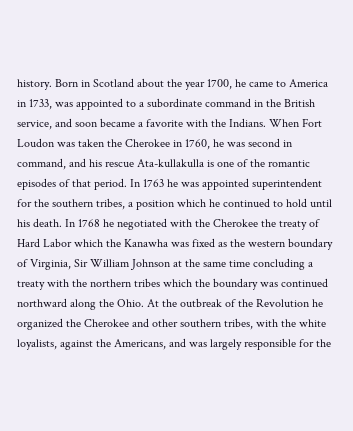history. Born in Scotland about the year 1700, he came to America in 1733, was appointed to a subordinate command in the British service, and soon became a favorite with the Indians. When Fort Loudon was taken the Cherokee in 1760, he was second in command, and his rescue Ata-kullakulla is one of the romantic episodes of that period. In 1763 he was appointed superintendent for the southern tribes, a position which he continued to hold until his death. In 1768 he negotiated with the Cherokee the treaty of Hard Labor which the Kanawha was fixed as the western boundary of Virginia, Sir William Johnson at the same time concluding a treaty with the northern tribes which the boundary was continued northward along the Ohio. At the outbreak of the Revolution he organized the Cherokee and other southern tribes, with the white loyalists, against the Americans, and was largely responsible for the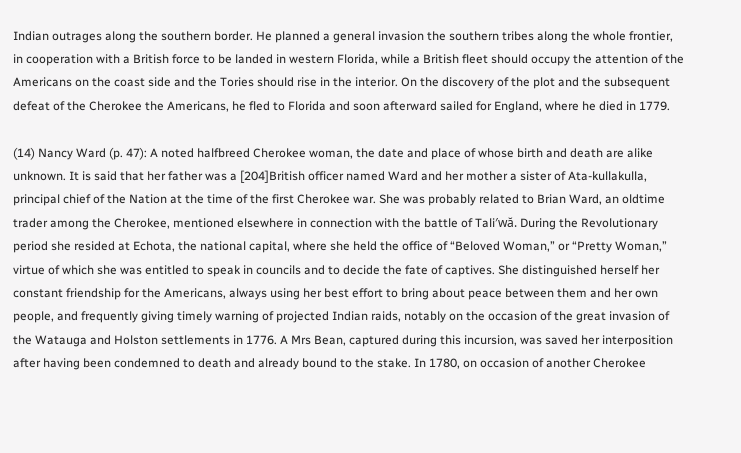Indian outrages along the southern border. He planned a general invasion the southern tribes along the whole frontier, in cooperation with a British force to be landed in western Florida, while a British fleet should occupy the attention of the Americans on the coast side and the Tories should rise in the interior. On the discovery of the plot and the subsequent defeat of the Cherokee the Americans, he fled to Florida and soon afterward sailed for England, where he died in 1779.

(14) Nancy Ward (p. 47): A noted halfbreed Cherokee woman, the date and place of whose birth and death are alike unknown. It is said that her father was a [204]British officer named Ward and her mother a sister of Ata-kullakulla, principal chief of the Nation at the time of the first Cherokee war. She was probably related to Brian Ward, an oldtime trader among the Cherokee, mentioned elsewhere in connection with the battle of Tali′wă. During the Revolutionary period she resided at Echota, the national capital, where she held the office of “Beloved Woman,” or “Pretty Woman,” virtue of which she was entitled to speak in councils and to decide the fate of captives. She distinguished herself her constant friendship for the Americans, always using her best effort to bring about peace between them and her own people, and frequently giving timely warning of projected Indian raids, notably on the occasion of the great invasion of the Watauga and Holston settlements in 1776. A Mrs Bean, captured during this incursion, was saved her interposition after having been condemned to death and already bound to the stake. In 1780, on occasion of another Cherokee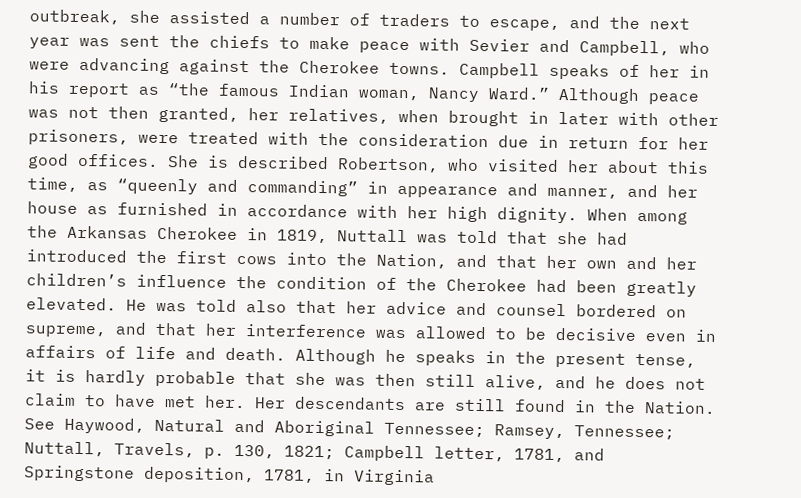outbreak, she assisted a number of traders to escape, and the next year was sent the chiefs to make peace with Sevier and Campbell, who were advancing against the Cherokee towns. Campbell speaks of her in his report as “the famous Indian woman, Nancy Ward.” Although peace was not then granted, her relatives, when brought in later with other prisoners, were treated with the consideration due in return for her good offices. She is described Robertson, who visited her about this time, as “queenly and commanding” in appearance and manner, and her house as furnished in accordance with her high dignity. When among the Arkansas Cherokee in 1819, Nuttall was told that she had introduced the first cows into the Nation, and that her own and her children’s influence the condition of the Cherokee had been greatly elevated. He was told also that her advice and counsel bordered on supreme, and that her interference was allowed to be decisive even in affairs of life and death. Although he speaks in the present tense, it is hardly probable that she was then still alive, and he does not claim to have met her. Her descendants are still found in the Nation. See Haywood, Natural and Aboriginal Tennessee; Ramsey, Tennessee; Nuttall, Travels, p. 130, 1821; Campbell letter, 1781, and Springstone deposition, 1781, in Virginia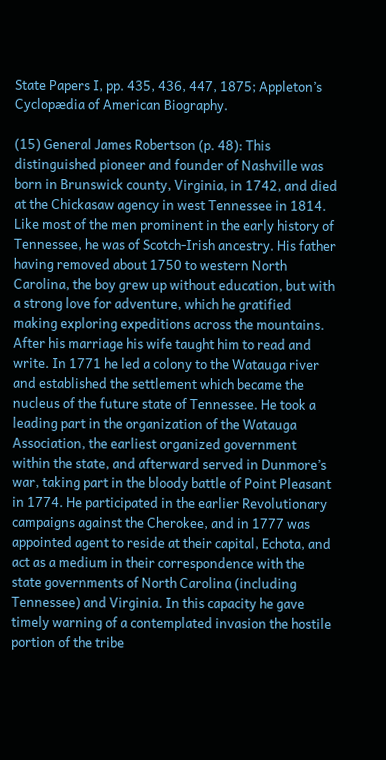State Papers I, pp. 435, 436, 447, 1875; Appleton’s Cyclopædia of American Biography.

(15) General James Robertson (p. 48): This distinguished pioneer and founder of Nashville was born in Brunswick county, Virginia, in 1742, and died at the Chickasaw agency in west Tennessee in 1814. Like most of the men prominent in the early history of Tennessee, he was of Scotch-Irish ancestry. His father having removed about 1750 to western North Carolina, the boy grew up without education, but with a strong love for adventure, which he gratified making exploring expeditions across the mountains. After his marriage his wife taught him to read and write. In 1771 he led a colony to the Watauga river and established the settlement which became the nucleus of the future state of Tennessee. He took a leading part in the organization of the Watauga Association, the earliest organized government within the state, and afterward served in Dunmore’s war, taking part in the bloody battle of Point Pleasant in 1774. He participated in the earlier Revolutionary campaigns against the Cherokee, and in 1777 was appointed agent to reside at their capital, Echota, and act as a medium in their correspondence with the state governments of North Carolina (including Tennessee) and Virginia. In this capacity he gave timely warning of a contemplated invasion the hostile portion of the tribe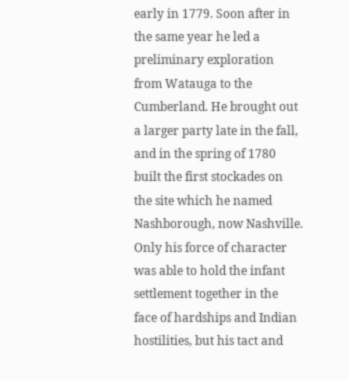early in 1779. Soon after in the same year he led a preliminary exploration from Watauga to the Cumberland. He brought out a larger party late in the fall, and in the spring of 1780 built the first stockades on the site which he named Nashborough, now Nashville. Only his force of character was able to hold the infant settlement together in the face of hardships and Indian hostilities, but his tact and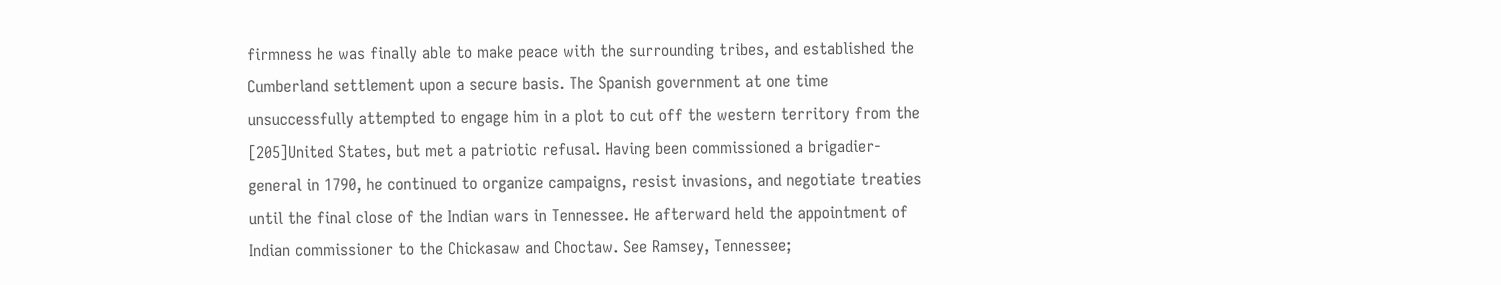firmness he was finally able to make peace with the surrounding tribes, and established the Cumberland settlement upon a secure basis. The Spanish government at one time unsuccessfully attempted to engage him in a plot to cut off the western territory from the [205]United States, but met a patriotic refusal. Having been commissioned a brigadier-general in 1790, he continued to organize campaigns, resist invasions, and negotiate treaties until the final close of the Indian wars in Tennessee. He afterward held the appointment of Indian commissioner to the Chickasaw and Choctaw. See Ramsey, Tennessee;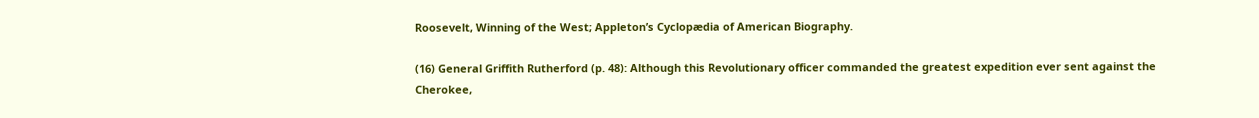Roosevelt, Winning of the West; Appleton’s Cyclopædia of American Biography.

(16) General Griffith Rutherford (p. 48): Although this Revolutionary officer commanded the greatest expedition ever sent against the Cherokee,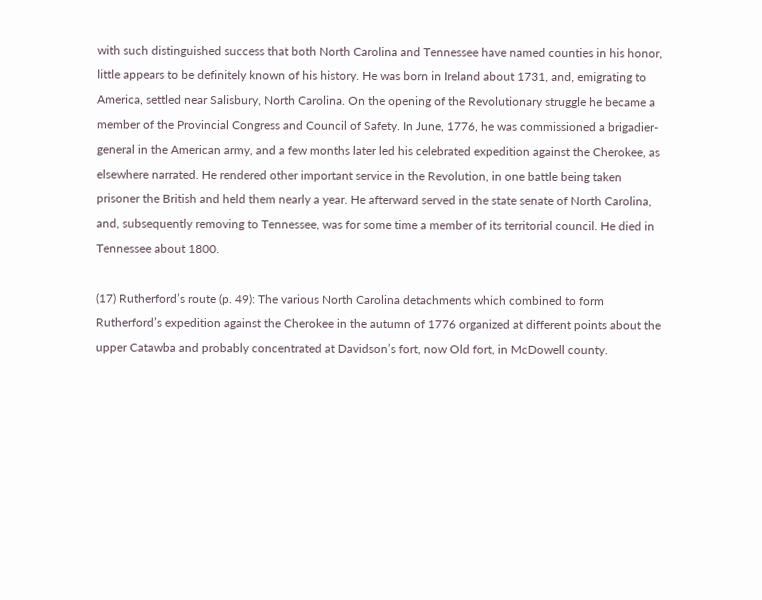with such distinguished success that both North Carolina and Tennessee have named counties in his honor, little appears to be definitely known of his history. He was born in Ireland about 1731, and, emigrating to America, settled near Salisbury, North Carolina. On the opening of the Revolutionary struggle he became a member of the Provincial Congress and Council of Safety. In June, 1776, he was commissioned a brigadier-general in the American army, and a few months later led his celebrated expedition against the Cherokee, as elsewhere narrated. He rendered other important service in the Revolution, in one battle being taken prisoner the British and held them nearly a year. He afterward served in the state senate of North Carolina, and, subsequently removing to Tennessee, was for some time a member of its territorial council. He died in Tennessee about 1800.

(17) Rutherford’s route (p. 49): The various North Carolina detachments which combined to form Rutherford’s expedition against the Cherokee in the autumn of 1776 organized at different points about the upper Catawba and probably concentrated at Davidson’s fort, now Old fort, in McDowell county.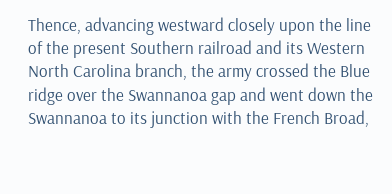Thence, advancing westward closely upon the line of the present Southern railroad and its Western North Carolina branch, the army crossed the Blue ridge over the Swannanoa gap and went down the Swannanoa to its junction with the French Broad,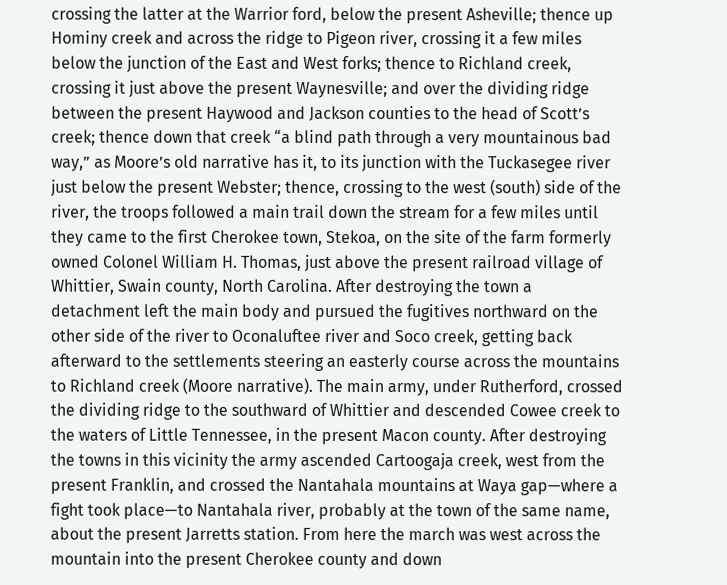crossing the latter at the Warrior ford, below the present Asheville; thence up Hominy creek and across the ridge to Pigeon river, crossing it a few miles below the junction of the East and West forks; thence to Richland creek, crossing it just above the present Waynesville; and over the dividing ridge between the present Haywood and Jackson counties to the head of Scott’s creek; thence down that creek “a blind path through a very mountainous bad way,” as Moore’s old narrative has it, to its junction with the Tuckasegee river just below the present Webster; thence, crossing to the west (south) side of the river, the troops followed a main trail down the stream for a few miles until they came to the first Cherokee town, Stekoa, on the site of the farm formerly owned Colonel William H. Thomas, just above the present railroad village of Whittier, Swain county, North Carolina. After destroying the town a detachment left the main body and pursued the fugitives northward on the other side of the river to Oconaluftee river and Soco creek, getting back afterward to the settlements steering an easterly course across the mountains to Richland creek (Moore narrative). The main army, under Rutherford, crossed the dividing ridge to the southward of Whittier and descended Cowee creek to the waters of Little Tennessee, in the present Macon county. After destroying the towns in this vicinity the army ascended Cartoogaja creek, west from the present Franklin, and crossed the Nantahala mountains at Waya gap—where a fight took place—to Nantahala river, probably at the town of the same name, about the present Jarretts station. From here the march was west across the mountain into the present Cherokee county and down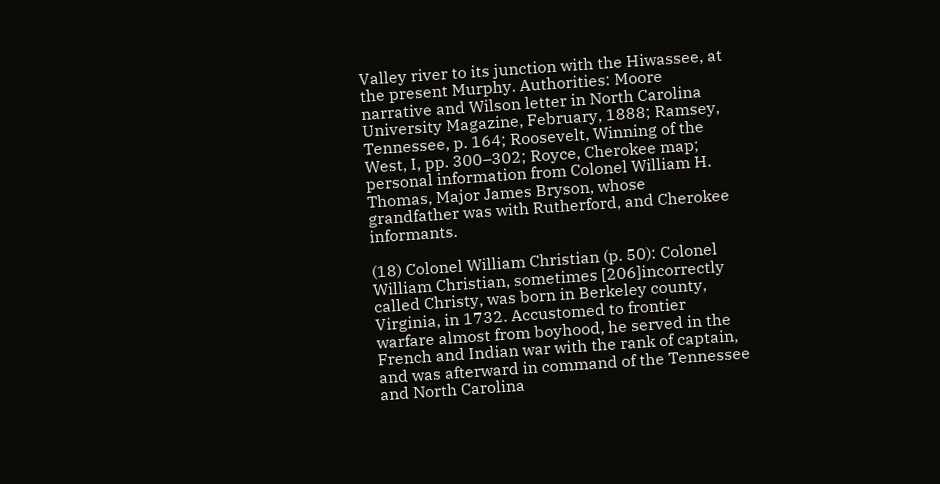Valley river to its junction with the Hiwassee, at the present Murphy. Authorities: Moore narrative and Wilson letter in North Carolina University Magazine, February, 1888; Ramsey, Tennessee, p. 164; Roosevelt, Winning of the West, I, pp. 300–302; Royce, Cherokee map; personal information from Colonel William H. Thomas, Major James Bryson, whose grandfather was with Rutherford, and Cherokee informants.

(18) Colonel William Christian (p. 50): Colonel William Christian, sometimes [206]incorrectly called Christy, was born in Berkeley county, Virginia, in 1732. Accustomed to frontier warfare almost from boyhood, he served in the French and Indian war with the rank of captain, and was afterward in command of the Tennessee and North Carolina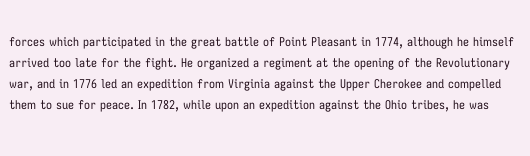forces which participated in the great battle of Point Pleasant in 1774, although he himself arrived too late for the fight. He organized a regiment at the opening of the Revolutionary war, and in 1776 led an expedition from Virginia against the Upper Cherokee and compelled them to sue for peace. In 1782, while upon an expedition against the Ohio tribes, he was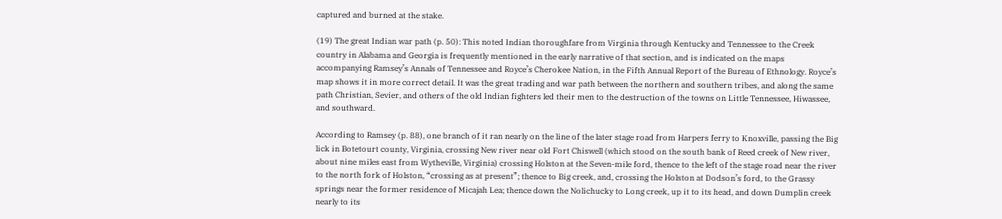captured and burned at the stake.

(19) The great Indian war path (p. 50): This noted Indian thoroughfare from Virginia through Kentucky and Tennessee to the Creek country in Alabama and Georgia is frequently mentioned in the early narrative of that section, and is indicated on the maps accompanying Ramsey’s Annals of Tennessee and Royce’s Cherokee Nation, in the Fifth Annual Report of the Bureau of Ethnology. Royce’s map shows it in more correct detail. It was the great trading and war path between the northern and southern tribes, and along the same path Christian, Sevier, and others of the old Indian fighters led their men to the destruction of the towns on Little Tennessee, Hiwassee, and southward.

According to Ramsey (p. 88), one branch of it ran nearly on the line of the later stage road from Harpers ferry to Knoxville, passing the Big lick in Botetourt county, Virginia, crossing New river near old Fort Chiswell (which stood on the south bank of Reed creek of New river, about nine miles east from Wytheville, Virginia) crossing Holston at the Seven-mile ford, thence to the left of the stage road near the river to the north fork of Holston, “crossing as at present”; thence to Big creek, and, crossing the Holston at Dodson’s ford, to the Grassy springs near the former residence of Micajah Lea; thence down the Nolichucky to Long creek, up it to its head, and down Dumplin creek nearly to its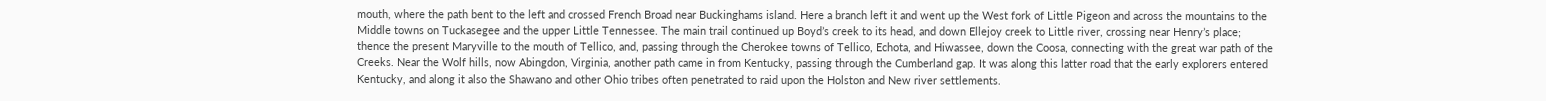mouth, where the path bent to the left and crossed French Broad near Buckinghams island. Here a branch left it and went up the West fork of Little Pigeon and across the mountains to the Middle towns on Tuckasegee and the upper Little Tennessee. The main trail continued up Boyd’s creek to its head, and down Ellejoy creek to Little river, crossing near Henry’s place; thence the present Maryville to the mouth of Tellico, and, passing through the Cherokee towns of Tellico, Echota, and Hiwassee, down the Coosa, connecting with the great war path of the Creeks. Near the Wolf hills, now Abingdon, Virginia, another path came in from Kentucky, passing through the Cumberland gap. It was along this latter road that the early explorers entered Kentucky, and along it also the Shawano and other Ohio tribes often penetrated to raid upon the Holston and New river settlements.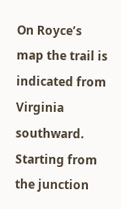On Royce’s map the trail is indicated from Virginia southward. Starting from the junction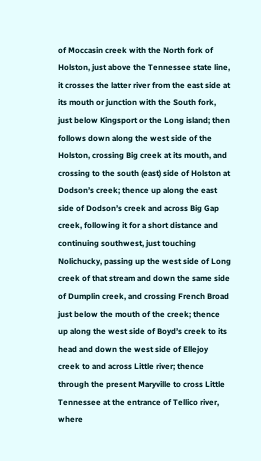of Moccasin creek with the North fork of Holston, just above the Tennessee state line, it crosses the latter river from the east side at its mouth or junction with the South fork, just below Kingsport or the Long island; then follows down along the west side of the Holston, crossing Big creek at its mouth, and crossing to the south (east) side of Holston at Dodson’s creek; thence up along the east side of Dodson’s creek and across Big Gap creek, following it for a short distance and continuing southwest, just touching Nolichucky, passing up the west side of Long creek of that stream and down the same side of Dumplin creek, and crossing French Broad just below the mouth of the creek; thence up along the west side of Boyd’s creek to its head and down the west side of Ellejoy creek to and across Little river; thence through the present Maryville to cross Little Tennessee at the entrance of Tellico river, where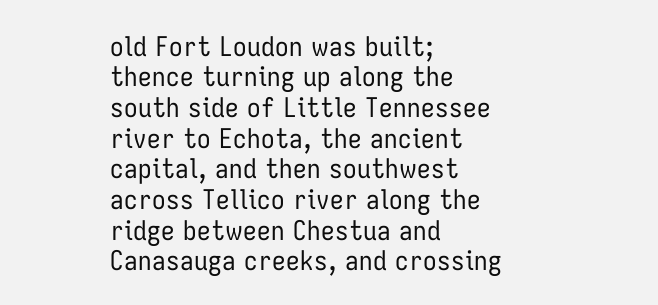old Fort Loudon was built; thence turning up along the south side of Little Tennessee river to Echota, the ancient capital, and then southwest across Tellico river along the ridge between Chestua and Canasauga creeks, and crossing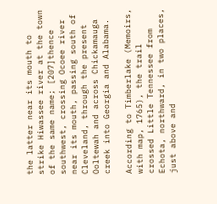the latter near its mouth to strike Hiwassee river at the town of the same name; [207]thence southwest, crossing Ocoee river near its mouth, passing south of Cleveland, through the present Ooltewah and across Chickamauga creek into Georgia and Alabama.

According to Timberlake (Memoirs, with map, 1765), the trail crossed Little Tennessee from Echota, northward, in two places, just above and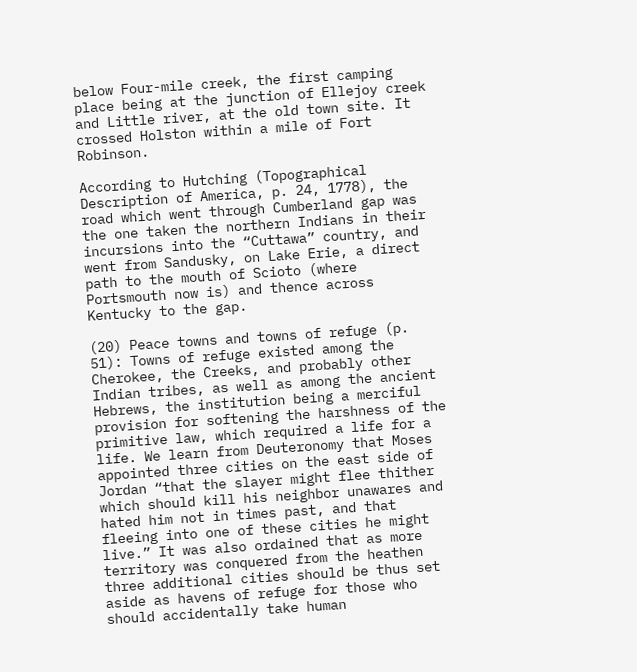below Four-mile creek, the first camping place being at the junction of Ellejoy creek and Little river, at the old town site. It crossed Holston within a mile of Fort Robinson.

According to Hutching (Topographical Description of America, p. 24, 1778), the road which went through Cumberland gap was the one taken the northern Indians in their incursions into the “Cuttawa” country, and went from Sandusky, on Lake Erie, a direct path to the mouth of Scioto (where Portsmouth now is) and thence across Kentucky to the gap.

(20) Peace towns and towns of refuge (p. 51): Towns of refuge existed among the Cherokee, the Creeks, and probably other Indian tribes, as well as among the ancient Hebrews, the institution being a merciful provision for softening the harshness of the primitive law, which required a life for a life. We learn from Deuteronomy that Moses appointed three cities on the east side of Jordan “that the slayer might flee thither which should kill his neighbor unawares and hated him not in times past, and that fleeing into one of these cities he might live.” It was also ordained that as more territory was conquered from the heathen three additional cities should be thus set aside as havens of refuge for those who should accidentally take human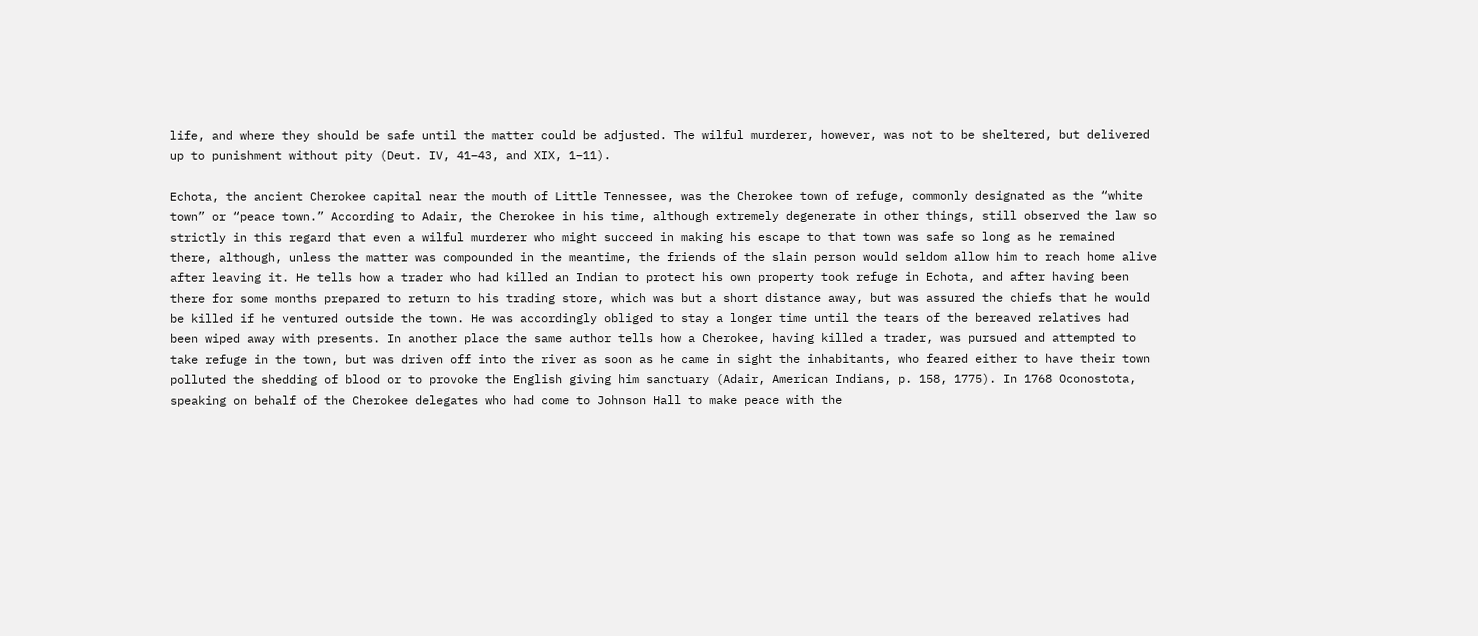life, and where they should be safe until the matter could be adjusted. The wilful murderer, however, was not to be sheltered, but delivered up to punishment without pity (Deut. IV, 41–43, and XIX, 1–11).

Echota, the ancient Cherokee capital near the mouth of Little Tennessee, was the Cherokee town of refuge, commonly designated as the “white town” or “peace town.” According to Adair, the Cherokee in his time, although extremely degenerate in other things, still observed the law so strictly in this regard that even a wilful murderer who might succeed in making his escape to that town was safe so long as he remained there, although, unless the matter was compounded in the meantime, the friends of the slain person would seldom allow him to reach home alive after leaving it. He tells how a trader who had killed an Indian to protect his own property took refuge in Echota, and after having been there for some months prepared to return to his trading store, which was but a short distance away, but was assured the chiefs that he would be killed if he ventured outside the town. He was accordingly obliged to stay a longer time until the tears of the bereaved relatives had been wiped away with presents. In another place the same author tells how a Cherokee, having killed a trader, was pursued and attempted to take refuge in the town, but was driven off into the river as soon as he came in sight the inhabitants, who feared either to have their town polluted the shedding of blood or to provoke the English giving him sanctuary (Adair, American Indians, p. 158, 1775). In 1768 Oconostota, speaking on behalf of the Cherokee delegates who had come to Johnson Hall to make peace with the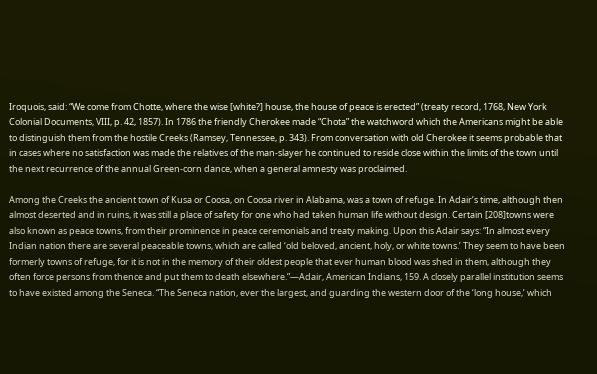Iroquois, said: “We come from Chotte, where the wise [white?] house, the house of peace is erected” (treaty record, 1768, New York Colonial Documents, VIII, p. 42, 1857). In 1786 the friendly Cherokee made “Chota” the watchword which the Americans might be able to distinguish them from the hostile Creeks (Ramsey, Tennessee, p. 343). From conversation with old Cherokee it seems probable that in cases where no satisfaction was made the relatives of the man-slayer he continued to reside close within the limits of the town until the next recurrence of the annual Green-corn dance, when a general amnesty was proclaimed.

Among the Creeks the ancient town of Kusa or Coosa, on Coosa river in Alabama, was a town of refuge. In Adair’s time, although then almost deserted and in ruins, it was still a place of safety for one who had taken human life without design. Certain [208]towns were also known as peace towns, from their prominence in peace ceremonials and treaty making. Upon this Adair says: “In almost every Indian nation there are several peaceable towns, which are called ‘old beloved, ancient, holy, or white towns.’ They seem to have been formerly towns of refuge, for it is not in the memory of their oldest people that ever human blood was shed in them, although they often force persons from thence and put them to death elsewhere.”—Adair, American Indians, 159. A closely parallel institution seems to have existed among the Seneca. “The Seneca nation, ever the largest, and guarding the western door of the ‘long house,’ which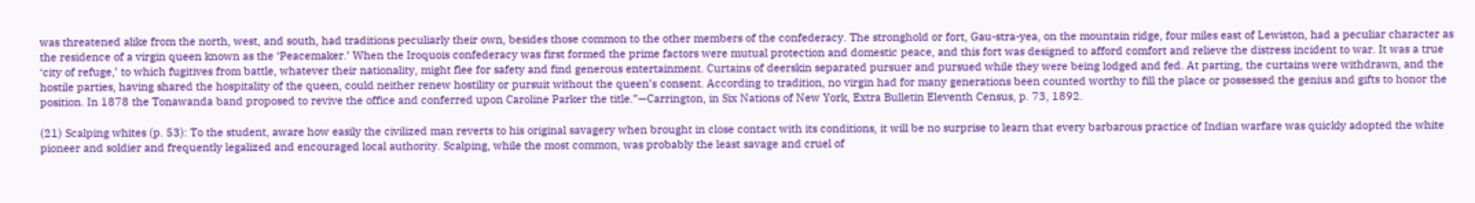was threatened alike from the north, west, and south, had traditions peculiarly their own, besides those common to the other members of the confederacy. The stronghold or fort, Gau-stra-yea, on the mountain ridge, four miles east of Lewiston, had a peculiar character as the residence of a virgin queen known as the ‘Peacemaker.’ When the Iroquois confederacy was first formed the prime factors were mutual protection and domestic peace, and this fort was designed to afford comfort and relieve the distress incident to war. It was a true ‘city of refuge,’ to which fugitives from battle, whatever their nationality, might flee for safety and find generous entertainment. Curtains of deerskin separated pursuer and pursued while they were being lodged and fed. At parting, the curtains were withdrawn, and the hostile parties, having shared the hospitality of the queen, could neither renew hostility or pursuit without the queen’s consent. According to tradition, no virgin had for many generations been counted worthy to fill the place or possessed the genius and gifts to honor the position. In 1878 the Tonawanda band proposed to revive the office and conferred upon Caroline Parker the title.”—Carrington, in Six Nations of New York, Extra Bulletin Eleventh Census, p. 73, 1892.

(21) Scalping whites (p. 53): To the student, aware how easily the civilized man reverts to his original savagery when brought in close contact with its conditions, it will be no surprise to learn that every barbarous practice of Indian warfare was quickly adopted the white pioneer and soldier and frequently legalized and encouraged local authority. Scalping, while the most common, was probably the least savage and cruel of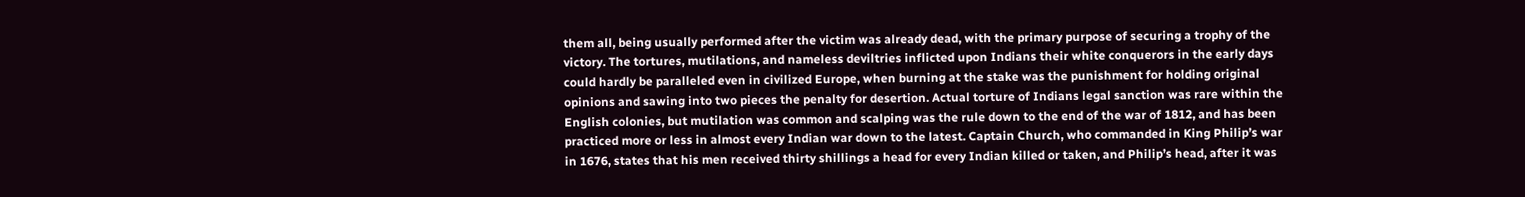them all, being usually performed after the victim was already dead, with the primary purpose of securing a trophy of the victory. The tortures, mutilations, and nameless deviltries inflicted upon Indians their white conquerors in the early days could hardly be paralleled even in civilized Europe, when burning at the stake was the punishment for holding original opinions and sawing into two pieces the penalty for desertion. Actual torture of Indians legal sanction was rare within the English colonies, but mutilation was common and scalping was the rule down to the end of the war of 1812, and has been practiced more or less in almost every Indian war down to the latest. Captain Church, who commanded in King Philip’s war in 1676, states that his men received thirty shillings a head for every Indian killed or taken, and Philip’s head, after it was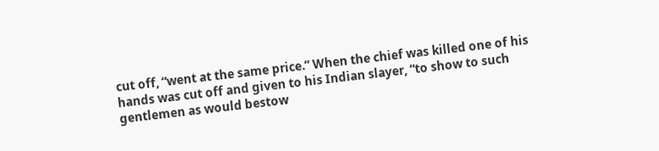cut off, “went at the same price.” When the chief was killed one of his hands was cut off and given to his Indian slayer, “to show to such gentlemen as would bestow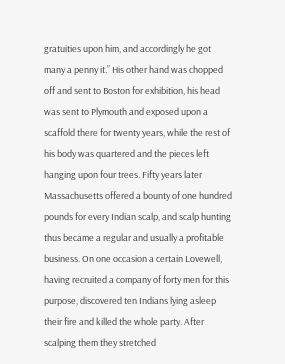gratuities upon him, and accordingly he got many a penny it.” His other hand was chopped off and sent to Boston for exhibition, his head was sent to Plymouth and exposed upon a scaffold there for twenty years, while the rest of his body was quartered and the pieces left hanging upon four trees. Fifty years later Massachusetts offered a bounty of one hundred pounds for every Indian scalp, and scalp hunting thus became a regular and usually a profitable business. On one occasion a certain Lovewell, having recruited a company of forty men for this purpose, discovered ten Indians lying asleep their fire and killed the whole party. After scalping them they stretched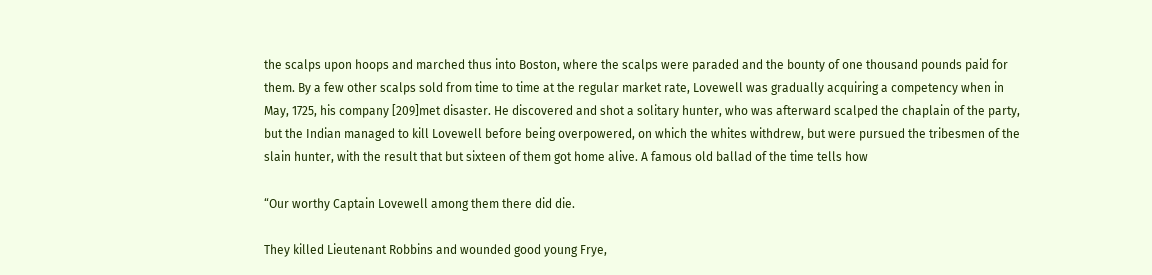the scalps upon hoops and marched thus into Boston, where the scalps were paraded and the bounty of one thousand pounds paid for them. By a few other scalps sold from time to time at the regular market rate, Lovewell was gradually acquiring a competency when in May, 1725, his company [209]met disaster. He discovered and shot a solitary hunter, who was afterward scalped the chaplain of the party, but the Indian managed to kill Lovewell before being overpowered, on which the whites withdrew, but were pursued the tribesmen of the slain hunter, with the result that but sixteen of them got home alive. A famous old ballad of the time tells how

“Our worthy Captain Lovewell among them there did die.

They killed Lieutenant Robbins and wounded good young Frye,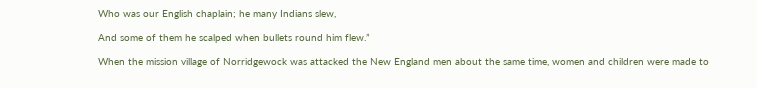Who was our English chaplain; he many Indians slew,

And some of them he scalped when bullets round him flew.”

When the mission village of Norridgewock was attacked the New England men about the same time, women and children were made to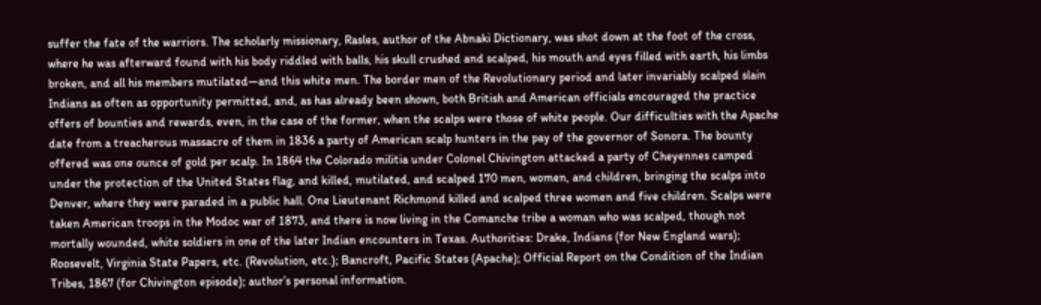suffer the fate of the warriors. The scholarly missionary, Rasles, author of the Abnaki Dictionary, was shot down at the foot of the cross, where he was afterward found with his body riddled with balls, his skull crushed and scalped, his mouth and eyes filled with earth, his limbs broken, and all his members mutilated—and this white men. The border men of the Revolutionary period and later invariably scalped slain Indians as often as opportunity permitted, and, as has already been shown, both British and American officials encouraged the practice offers of bounties and rewards, even, in the case of the former, when the scalps were those of white people. Our difficulties with the Apache date from a treacherous massacre of them in 1836 a party of American scalp hunters in the pay of the governor of Sonora. The bounty offered was one ounce of gold per scalp. In 1864 the Colorado militia under Colonel Chivington attacked a party of Cheyennes camped under the protection of the United States flag, and killed, mutilated, and scalped 170 men, women, and children, bringing the scalps into Denver, where they were paraded in a public hall. One Lieutenant Richmond killed and scalped three women and five children. Scalps were taken American troops in the Modoc war of 1873, and there is now living in the Comanche tribe a woman who was scalped, though not mortally wounded, white soldiers in one of the later Indian encounters in Texas. Authorities: Drake, Indians (for New England wars); Roosevelt, Virginia State Papers, etc. (Revolution, etc.); Bancroft, Pacific States (Apache); Official Report on the Condition of the Indian Tribes, 1867 (for Chivington episode); author’s personal information.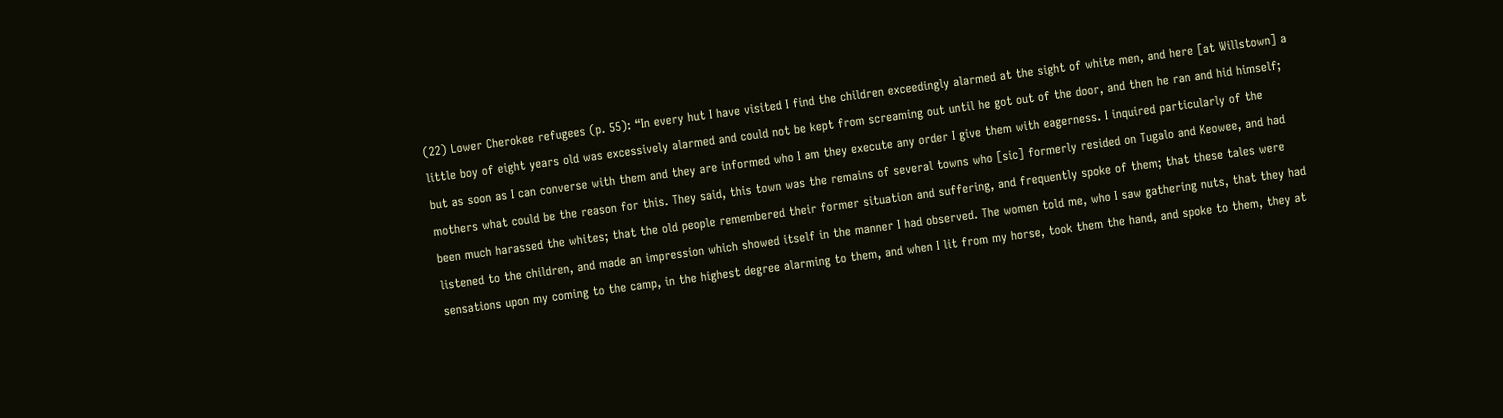(22) Lower Cherokee refugees (p. 55): “In every hut I have visited I find the children exceedingly alarmed at the sight of white men, and here [at Willstown] a little boy of eight years old was excessively alarmed and could not be kept from screaming out until he got out of the door, and then he ran and hid himself; but as soon as I can converse with them and they are informed who I am they execute any order I give them with eagerness. I inquired particularly of the mothers what could be the reason for this. They said, this town was the remains of several towns who [sic] formerly resided on Tugalo and Keowee, and had been much harassed the whites; that the old people remembered their former situation and suffering, and frequently spoke of them; that these tales were listened to the children, and made an impression which showed itself in the manner I had observed. The women told me, who I saw gathering nuts, that they had sensations upon my coming to the camp, in the highest degree alarming to them, and when I lit from my horse, took them the hand, and spoke to them, they at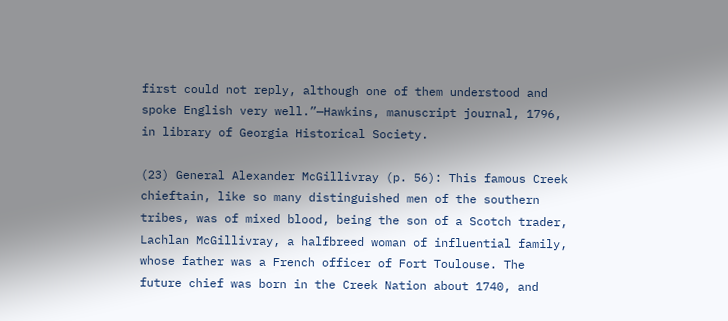first could not reply, although one of them understood and spoke English very well.”—Hawkins, manuscript journal, 1796, in library of Georgia Historical Society.

(23) General Alexander McGillivray (p. 56): This famous Creek chieftain, like so many distinguished men of the southern tribes, was of mixed blood, being the son of a Scotch trader, Lachlan McGillivray, a halfbreed woman of influential family, whose father was a French officer of Fort Toulouse. The future chief was born in the Creek Nation about 1740, and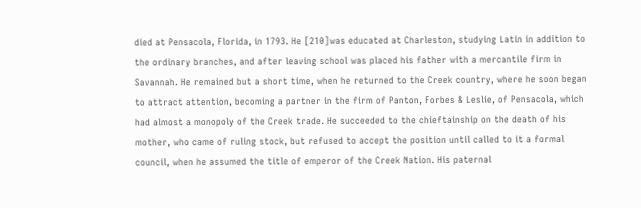died at Pensacola, Florida, in 1793. He [210]was educated at Charleston, studying Latin in addition to the ordinary branches, and after leaving school was placed his father with a mercantile firm in Savannah. He remained but a short time, when he returned to the Creek country, where he soon began to attract attention, becoming a partner in the firm of Panton, Forbes & Leslie, of Pensacola, which had almost a monopoly of the Creek trade. He succeeded to the chieftainship on the death of his mother, who came of ruling stock, but refused to accept the position until called to it a formal council, when he assumed the title of emperor of the Creek Nation. His paternal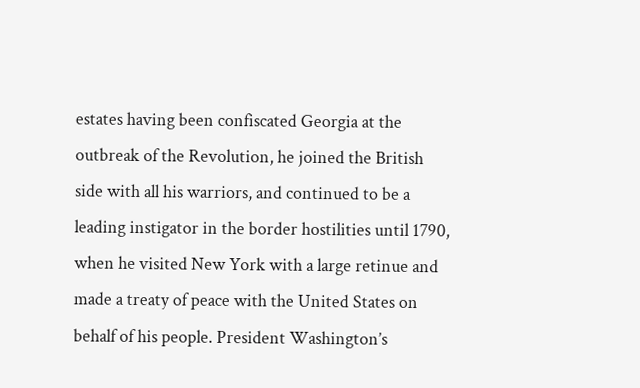estates having been confiscated Georgia at the outbreak of the Revolution, he joined the British side with all his warriors, and continued to be a leading instigator in the border hostilities until 1790, when he visited New York with a large retinue and made a treaty of peace with the United States on behalf of his people. President Washington’s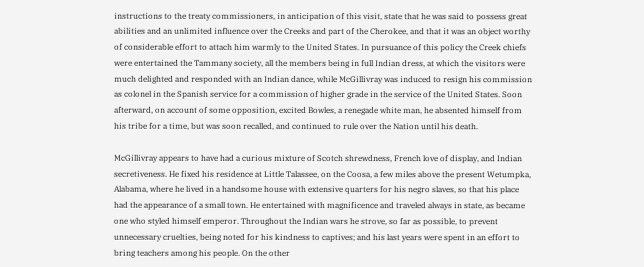instructions to the treaty commissioners, in anticipation of this visit, state that he was said to possess great abilities and an unlimited influence over the Creeks and part of the Cherokee, and that it was an object worthy of considerable effort to attach him warmly to the United States. In pursuance of this policy the Creek chiefs were entertained the Tammany society, all the members being in full Indian dress, at which the visitors were much delighted and responded with an Indian dance, while McGillivray was induced to resign his commission as colonel in the Spanish service for a commission of higher grade in the service of the United States. Soon afterward, on account of some opposition, excited Bowles, a renegade white man, he absented himself from his tribe for a time, but was soon recalled, and continued to rule over the Nation until his death.

McGillivray appears to have had a curious mixture of Scotch shrewdness, French love of display, and Indian secretiveness. He fixed his residence at Little Talassee, on the Coosa, a few miles above the present Wetumpka, Alabama, where he lived in a handsome house with extensive quarters for his negro slaves, so that his place had the appearance of a small town. He entertained with magnificence and traveled always in state, as became one who styled himself emperor. Throughout the Indian wars he strove, so far as possible, to prevent unnecessary cruelties, being noted for his kindness to captives; and his last years were spent in an effort to bring teachers among his people. On the other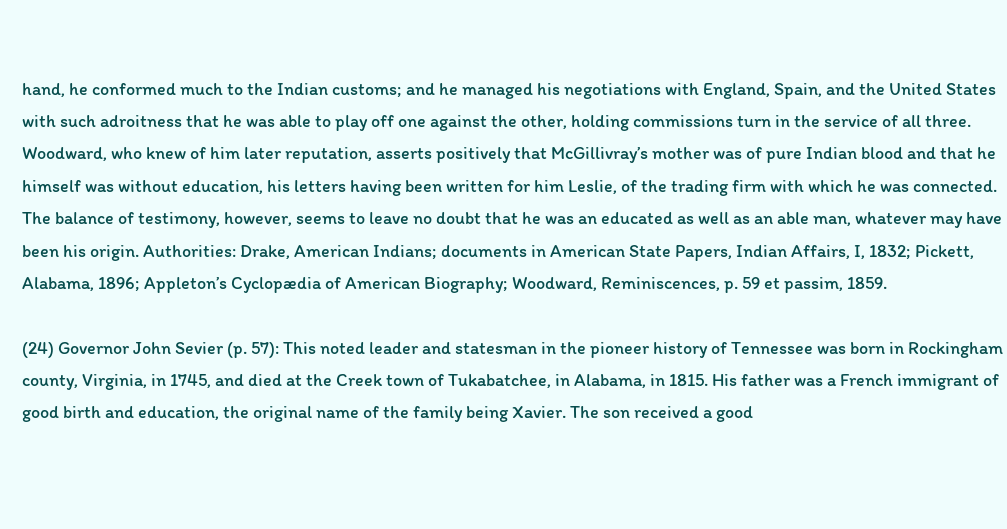hand, he conformed much to the Indian customs; and he managed his negotiations with England, Spain, and the United States with such adroitness that he was able to play off one against the other, holding commissions turn in the service of all three. Woodward, who knew of him later reputation, asserts positively that McGillivray’s mother was of pure Indian blood and that he himself was without education, his letters having been written for him Leslie, of the trading firm with which he was connected. The balance of testimony, however, seems to leave no doubt that he was an educated as well as an able man, whatever may have been his origin. Authorities: Drake, American Indians; documents in American State Papers, Indian Affairs, I, 1832; Pickett, Alabama, 1896; Appleton’s Cyclopædia of American Biography; Woodward, Reminiscences, p. 59 et passim, 1859.

(24) Governor John Sevier (p. 57): This noted leader and statesman in the pioneer history of Tennessee was born in Rockingham county, Virginia, in 1745, and died at the Creek town of Tukabatchee, in Alabama, in 1815. His father was a French immigrant of good birth and education, the original name of the family being Xavier. The son received a good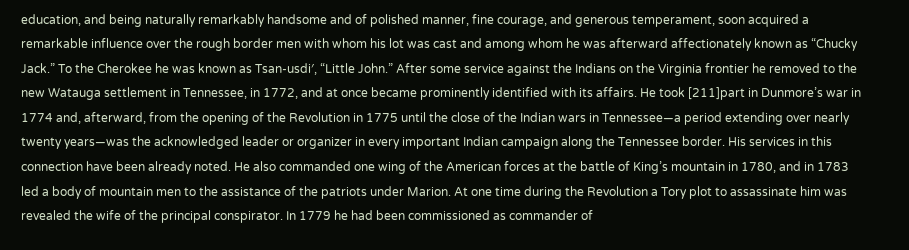education, and being naturally remarkably handsome and of polished manner, fine courage, and generous temperament, soon acquired a remarkable influence over the rough border men with whom his lot was cast and among whom he was afterward affectionately known as “Chucky Jack.” To the Cherokee he was known as Tsan-usdi′, “Little John.” After some service against the Indians on the Virginia frontier he removed to the new Watauga settlement in Tennessee, in 1772, and at once became prominently identified with its affairs. He took [211]part in Dunmore’s war in 1774 and, afterward, from the opening of the Revolution in 1775 until the close of the Indian wars in Tennessee—a period extending over nearly twenty years—was the acknowledged leader or organizer in every important Indian campaign along the Tennessee border. His services in this connection have been already noted. He also commanded one wing of the American forces at the battle of King’s mountain in 1780, and in 1783 led a body of mountain men to the assistance of the patriots under Marion. At one time during the Revolution a Tory plot to assassinate him was revealed the wife of the principal conspirator. In 1779 he had been commissioned as commander of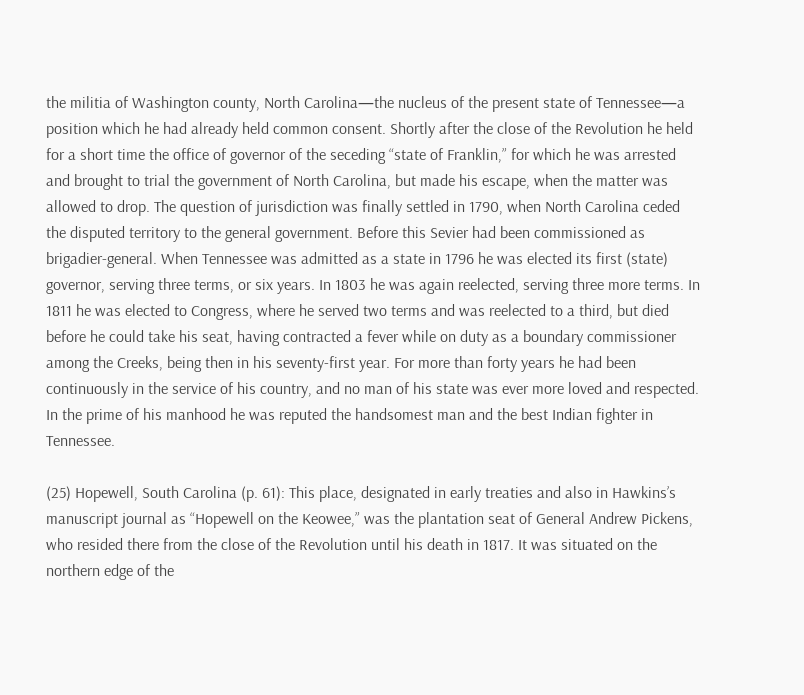the militia of Washington county, North Carolina—the nucleus of the present state of Tennessee—a position which he had already held common consent. Shortly after the close of the Revolution he held for a short time the office of governor of the seceding “state of Franklin,” for which he was arrested and brought to trial the government of North Carolina, but made his escape, when the matter was allowed to drop. The question of jurisdiction was finally settled in 1790, when North Carolina ceded the disputed territory to the general government. Before this Sevier had been commissioned as brigadier-general. When Tennessee was admitted as a state in 1796 he was elected its first (state) governor, serving three terms, or six years. In 1803 he was again reelected, serving three more terms. In 1811 he was elected to Congress, where he served two terms and was reelected to a third, but died before he could take his seat, having contracted a fever while on duty as a boundary commissioner among the Creeks, being then in his seventy-first year. For more than forty years he had been continuously in the service of his country, and no man of his state was ever more loved and respected. In the prime of his manhood he was reputed the handsomest man and the best Indian fighter in Tennessee.

(25) Hopewell, South Carolina (p. 61): This place, designated in early treaties and also in Hawkins’s manuscript journal as “Hopewell on the Keowee,” was the plantation seat of General Andrew Pickens, who resided there from the close of the Revolution until his death in 1817. It was situated on the northern edge of the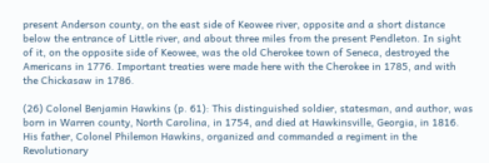present Anderson county, on the east side of Keowee river, opposite and a short distance below the entrance of Little river, and about three miles from the present Pendleton. In sight of it, on the opposite side of Keowee, was the old Cherokee town of Seneca, destroyed the Americans in 1776. Important treaties were made here with the Cherokee in 1785, and with the Chickasaw in 1786.

(26) Colonel Benjamin Hawkins (p. 61): This distinguished soldier, statesman, and author, was born in Warren county, North Carolina, in 1754, and died at Hawkinsville, Georgia, in 1816. His father, Colonel Philemon Hawkins, organized and commanded a regiment in the Revolutionary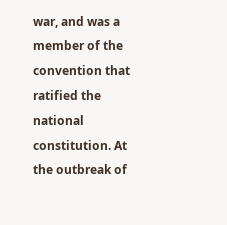war, and was a member of the convention that ratified the national constitution. At the outbreak of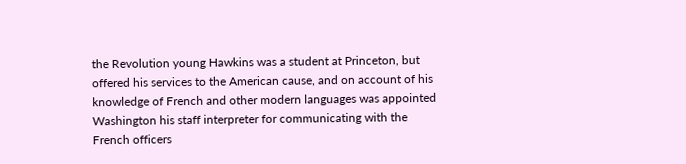the Revolution young Hawkins was a student at Princeton, but offered his services to the American cause, and on account of his knowledge of French and other modern languages was appointed Washington his staff interpreter for communicating with the French officers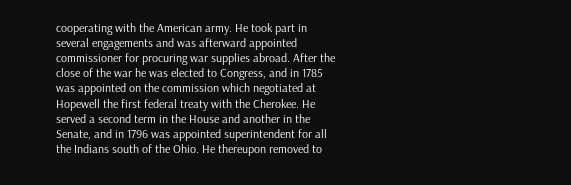cooperating with the American army. He took part in several engagements and was afterward appointed commissioner for procuring war supplies abroad. After the close of the war he was elected to Congress, and in 1785 was appointed on the commission which negotiated at Hopewell the first federal treaty with the Cherokee. He served a second term in the House and another in the Senate, and in 1796 was appointed superintendent for all the Indians south of the Ohio. He thereupon removed to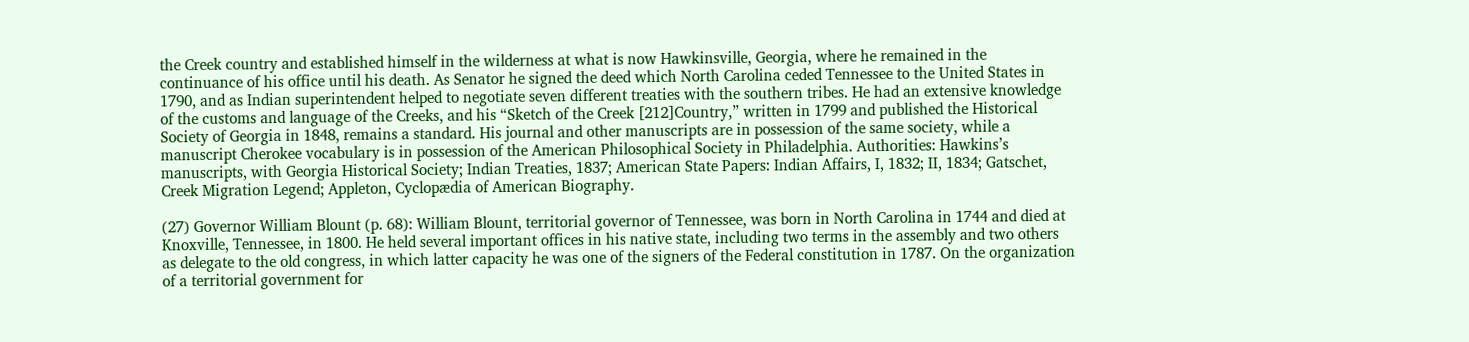the Creek country and established himself in the wilderness at what is now Hawkinsville, Georgia, where he remained in the continuance of his office until his death. As Senator he signed the deed which North Carolina ceded Tennessee to the United States in 1790, and as Indian superintendent helped to negotiate seven different treaties with the southern tribes. He had an extensive knowledge of the customs and language of the Creeks, and his “Sketch of the Creek [212]Country,” written in 1799 and published the Historical Society of Georgia in 1848, remains a standard. His journal and other manuscripts are in possession of the same society, while a manuscript Cherokee vocabulary is in possession of the American Philosophical Society in Philadelphia. Authorities: Hawkins’s manuscripts, with Georgia Historical Society; Indian Treaties, 1837; American State Papers: Indian Affairs, I, 1832; II, 1834; Gatschet, Creek Migration Legend; Appleton, Cyclopædia of American Biography.

(27) Governor William Blount (p. 68): William Blount, territorial governor of Tennessee, was born in North Carolina in 1744 and died at Knoxville, Tennessee, in 1800. He held several important offices in his native state, including two terms in the assembly and two others as delegate to the old congress, in which latter capacity he was one of the signers of the Federal constitution in 1787. On the organization of a territorial government for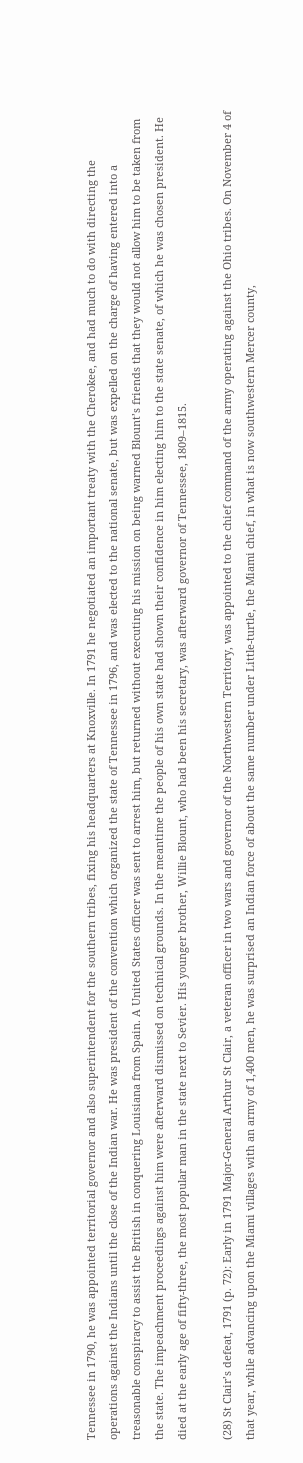Tennessee in 1790, he was appointed territorial governor and also superintendent for the southern tribes, fixing his headquarters at Knoxville. In 1791 he negotiated an important treaty with the Cherokee, and had much to do with directing the operations against the Indians until the close of the Indian war. He was president of the convention which organized the state of Tennessee in 1796, and was elected to the national senate, but was expelled on the charge of having entered into a treasonable conspiracy to assist the British in conquering Louisiana from Spain. A United States officer was sent to arrest him, but returned without executing his mission on being warned Blount’s friends that they would not allow him to be taken from the state. The impeachment proceedings against him were afterward dismissed on technical grounds. In the meantime the people of his own state had shown their confidence in him electing him to the state senate, of which he was chosen president. He died at the early age of fifty-three, the most popular man in the state next to Sevier. His younger brother, Willie Blount, who had been his secretary, was afterward governor of Tennessee, 1809–1815.

(28) St Clair’s defeat, 1791 (p. 72): Early in 1791 Major-General Arthur St Clair, a veteran officer in two wars and governor of the Northwestern Territory, was appointed to the chief command of the army operating against the Ohio tribes. On November 4 of that year, while advancing upon the Miami villages with an army of 1,400 men, he was surprised an Indian force of about the same number under Little-turtle, the Miami chief, in what is now southwestern Mercer county,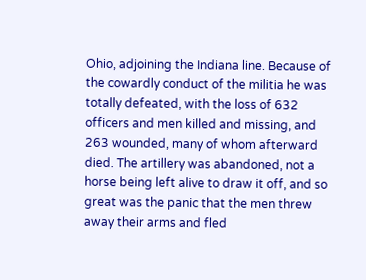Ohio, adjoining the Indiana line. Because of the cowardly conduct of the militia he was totally defeated, with the loss of 632 officers and men killed and missing, and 263 wounded, many of whom afterward died. The artillery was abandoned, not a horse being left alive to draw it off, and so great was the panic that the men threw away their arms and fled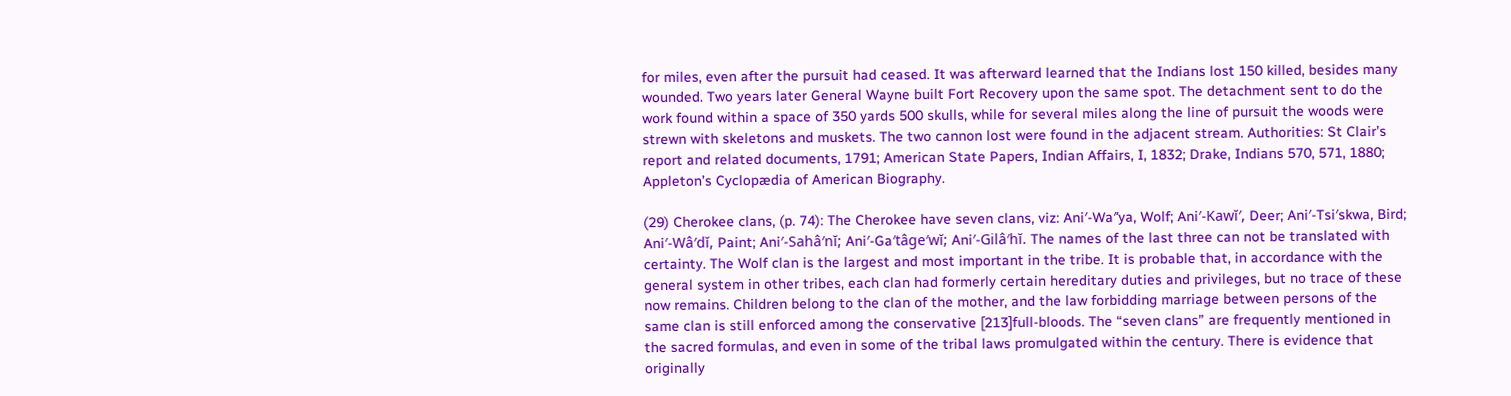for miles, even after the pursuit had ceased. It was afterward learned that the Indians lost 150 killed, besides many wounded. Two years later General Wayne built Fort Recovery upon the same spot. The detachment sent to do the work found within a space of 350 yards 500 skulls, while for several miles along the line of pursuit the woods were strewn with skeletons and muskets. The two cannon lost were found in the adjacent stream. Authorities: St Clair’s report and related documents, 1791; American State Papers, Indian Affairs, I, 1832; Drake, Indians 570, 571, 1880; Appleton’s Cyclopædia of American Biography.

(29) Cherokee clans, (p. 74): The Cherokee have seven clans, viz: Ani′-Wa′ʻya, Wolf; Ani′-Kawĭ′, Deer; Ani′-Tsi′skwa, Bird; Ani′-Wâ′dĭ, Paint; Ani′-Sahâ′nĭ; Ani′-Ga′tâge′wĭ; Ani′-Gilâ′hĭ. The names of the last three can not be translated with certainty. The Wolf clan is the largest and most important in the tribe. It is probable that, in accordance with the general system in other tribes, each clan had formerly certain hereditary duties and privileges, but no trace of these now remains. Children belong to the clan of the mother, and the law forbidding marriage between persons of the same clan is still enforced among the conservative [213]full-bloods. The “seven clans” are frequently mentioned in the sacred formulas, and even in some of the tribal laws promulgated within the century. There is evidence that originally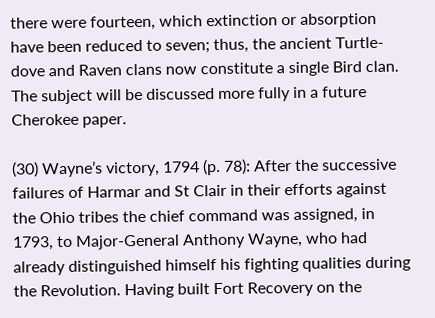there were fourteen, which extinction or absorption have been reduced to seven; thus, the ancient Turtle-dove and Raven clans now constitute a single Bird clan. The subject will be discussed more fully in a future Cherokee paper.

(30) Wayne’s victory, 1794 (p. 78): After the successive failures of Harmar and St Clair in their efforts against the Ohio tribes the chief command was assigned, in 1793, to Major-General Anthony Wayne, who had already distinguished himself his fighting qualities during the Revolution. Having built Fort Recovery on the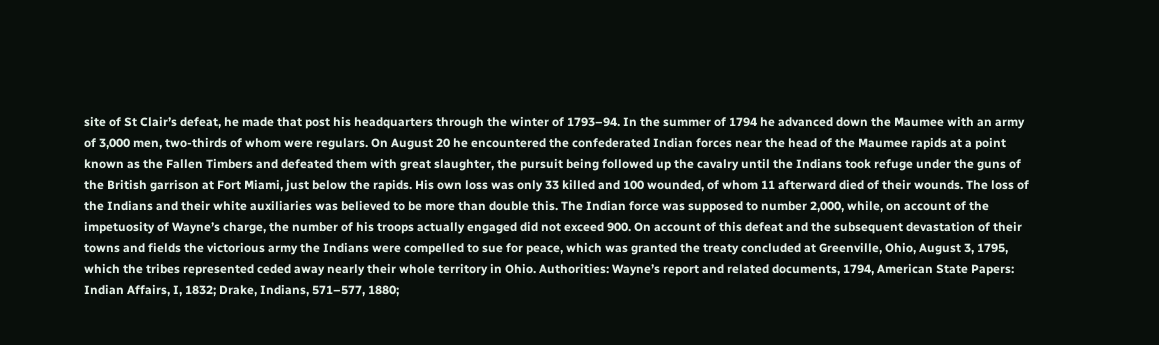site of St Clair’s defeat, he made that post his headquarters through the winter of 1793–94. In the summer of 1794 he advanced down the Maumee with an army of 3,000 men, two-thirds of whom were regulars. On August 20 he encountered the confederated Indian forces near the head of the Maumee rapids at a point known as the Fallen Timbers and defeated them with great slaughter, the pursuit being followed up the cavalry until the Indians took refuge under the guns of the British garrison at Fort Miami, just below the rapids. His own loss was only 33 killed and 100 wounded, of whom 11 afterward died of their wounds. The loss of the Indians and their white auxiliaries was believed to be more than double this. The Indian force was supposed to number 2,000, while, on account of the impetuosity of Wayne’s charge, the number of his troops actually engaged did not exceed 900. On account of this defeat and the subsequent devastation of their towns and fields the victorious army the Indians were compelled to sue for peace, which was granted the treaty concluded at Greenville, Ohio, August 3, 1795, which the tribes represented ceded away nearly their whole territory in Ohio. Authorities: Wayne’s report and related documents, 1794, American State Papers: Indian Affairs, I, 1832; Drake, Indians, 571–577, 1880;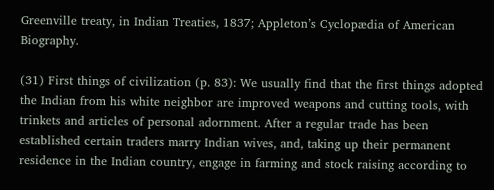Greenville treaty, in Indian Treaties, 1837; Appleton’s Cyclopædia of American Biography.

(31) First things of civilization (p. 83): We usually find that the first things adopted the Indian from his white neighbor are improved weapons and cutting tools, with trinkets and articles of personal adornment. After a regular trade has been established certain traders marry Indian wives, and, taking up their permanent residence in the Indian country, engage in farming and stock raising according to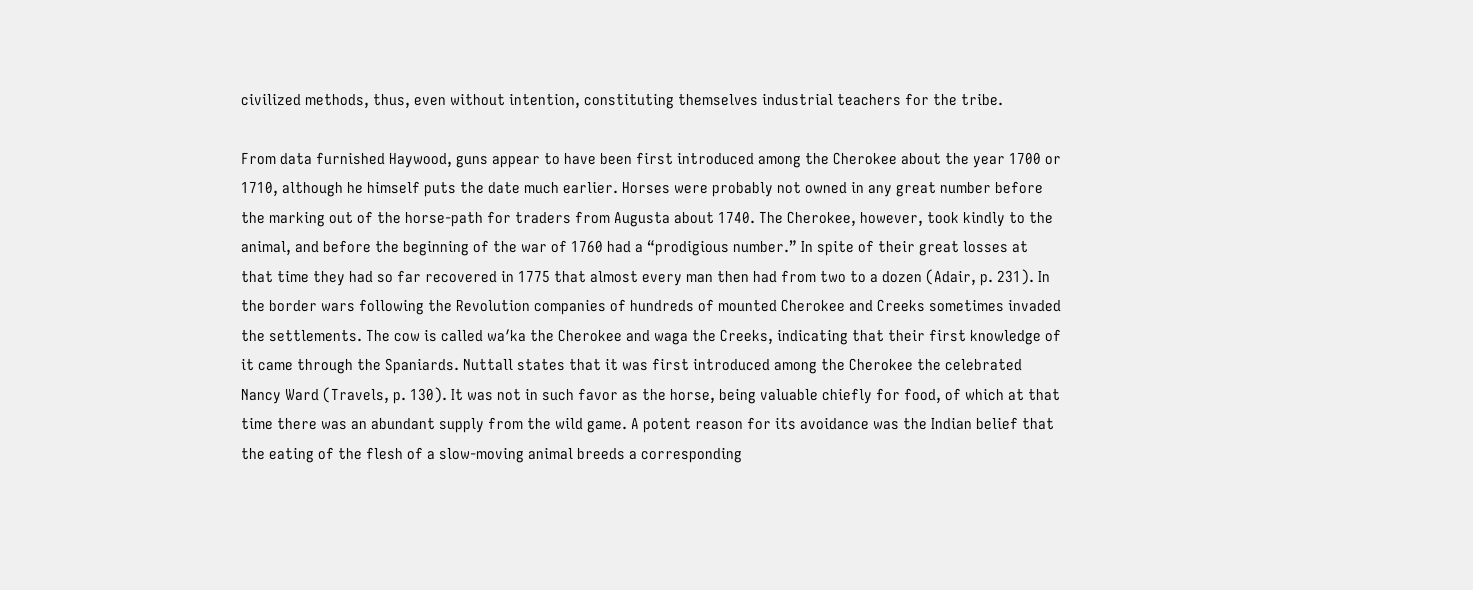civilized methods, thus, even without intention, constituting themselves industrial teachers for the tribe.

From data furnished Haywood, guns appear to have been first introduced among the Cherokee about the year 1700 or 1710, although he himself puts the date much earlier. Horses were probably not owned in any great number before the marking out of the horse-path for traders from Augusta about 1740. The Cherokee, however, took kindly to the animal, and before the beginning of the war of 1760 had a “prodigious number.” In spite of their great losses at that time they had so far recovered in 1775 that almost every man then had from two to a dozen (Adair, p. 231). In the border wars following the Revolution companies of hundreds of mounted Cherokee and Creeks sometimes invaded the settlements. The cow is called wa′ka the Cherokee and waga the Creeks, indicating that their first knowledge of it came through the Spaniards. Nuttall states that it was first introduced among the Cherokee the celebrated Nancy Ward (Travels, p. 130). It was not in such favor as the horse, being valuable chiefly for food, of which at that time there was an abundant supply from the wild game. A potent reason for its avoidance was the Indian belief that the eating of the flesh of a slow-moving animal breeds a corresponding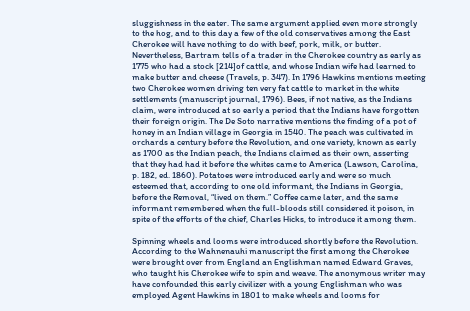sluggishness in the eater. The same argument applied even more strongly to the hog, and to this day a few of the old conservatives among the East Cherokee will have nothing to do with beef, pork, milk, or butter. Nevertheless, Bartram tells of a trader in the Cherokee country as early as 1775 who had a stock [214]of cattle, and whose Indian wife had learned to make butter and cheese (Travels, p. 347). In 1796 Hawkins mentions meeting two Cherokee women driving ten very fat cattle to market in the white settlements (manuscript journal, 1796). Bees, if not native, as the Indians claim, were introduced at so early a period that the Indians have forgotten their foreign origin. The De Soto narrative mentions the finding of a pot of honey in an Indian village in Georgia in 1540. The peach was cultivated in orchards a century before the Revolution, and one variety, known as early as 1700 as the Indian peach, the Indians claimed as their own, asserting that they had had it before the whites came to America (Lawson, Carolina, p. 182, ed. 1860). Potatoes were introduced early and were so much esteemed that, according to one old informant, the Indians in Georgia, before the Removal, “lived on them.” Coffee came later, and the same informant remembered when the full-bloods still considered it poison, in spite of the efforts of the chief, Charles Hicks, to introduce it among them.

Spinning wheels and looms were introduced shortly before the Revolution. According to the Wahnenauhi manuscript the first among the Cherokee were brought over from England an Englishman named Edward Graves, who taught his Cherokee wife to spin and weave. The anonymous writer may have confounded this early civilizer with a young Englishman who was employed Agent Hawkins in 1801 to make wheels and looms for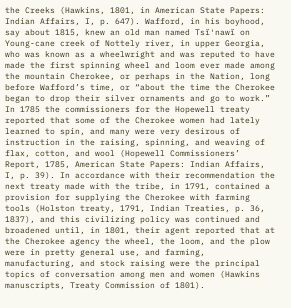the Creeks (Hawkins, 1801, in American State Papers: Indian Affairs, I, p. 647). Wafford, in his boyhood, say about 1815, knew an old man named Tsĭ′nawĭ on Young-cane creek of Nottely river, in upper Georgia, who was known as a wheelwright and was reputed to have made the first spinning wheel and loom ever made among the mountain Cherokee, or perhaps in the Nation, long before Wafford’s time, or “about the time the Cherokee began to drop their silver ornaments and go to work.” In 1785 the commissioners for the Hopewell treaty reported that some of the Cherokee women had lately learned to spin, and many were very desirous of instruction in the raising, spinning, and weaving of flax, cotton, and wool (Hopewell Commissioners’ Report, 1785, American State Papers: Indian Affairs, I, p. 39). In accordance with their recommendation the next treaty made with the tribe, in 1791, contained a provision for supplying the Cherokee with farming tools (Holston treaty, 1791, Indian Treaties, p. 36, 1837), and this civilizing policy was continued and broadened until, in 1801, their agent reported that at the Cherokee agency the wheel, the loom, and the plow were in pretty general use, and farming, manufacturing, and stock raising were the principal topics of conversation among men and women (Hawkins manuscripts, Treaty Commission of 1801).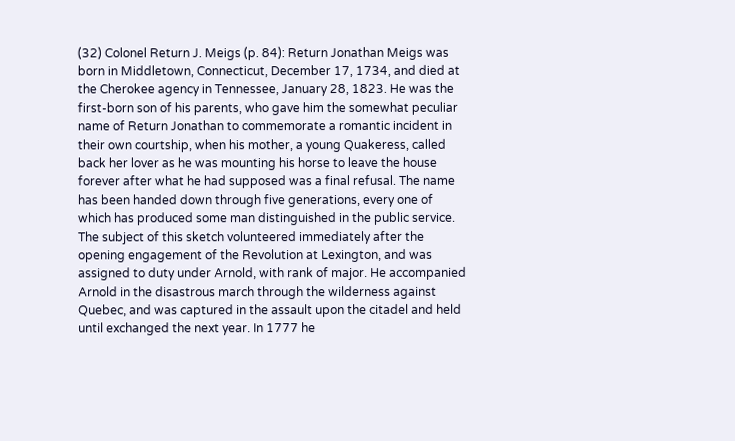(32) Colonel Return J. Meigs (p. 84): Return Jonathan Meigs was born in Middletown, Connecticut, December 17, 1734, and died at the Cherokee agency in Tennessee, January 28, 1823. He was the first-born son of his parents, who gave him the somewhat peculiar name of Return Jonathan to commemorate a romantic incident in their own courtship, when his mother, a young Quakeress, called back her lover as he was mounting his horse to leave the house forever after what he had supposed was a final refusal. The name has been handed down through five generations, every one of which has produced some man distinguished in the public service. The subject of this sketch volunteered immediately after the opening engagement of the Revolution at Lexington, and was assigned to duty under Arnold, with rank of major. He accompanied Arnold in the disastrous march through the wilderness against Quebec, and was captured in the assault upon the citadel and held until exchanged the next year. In 1777 he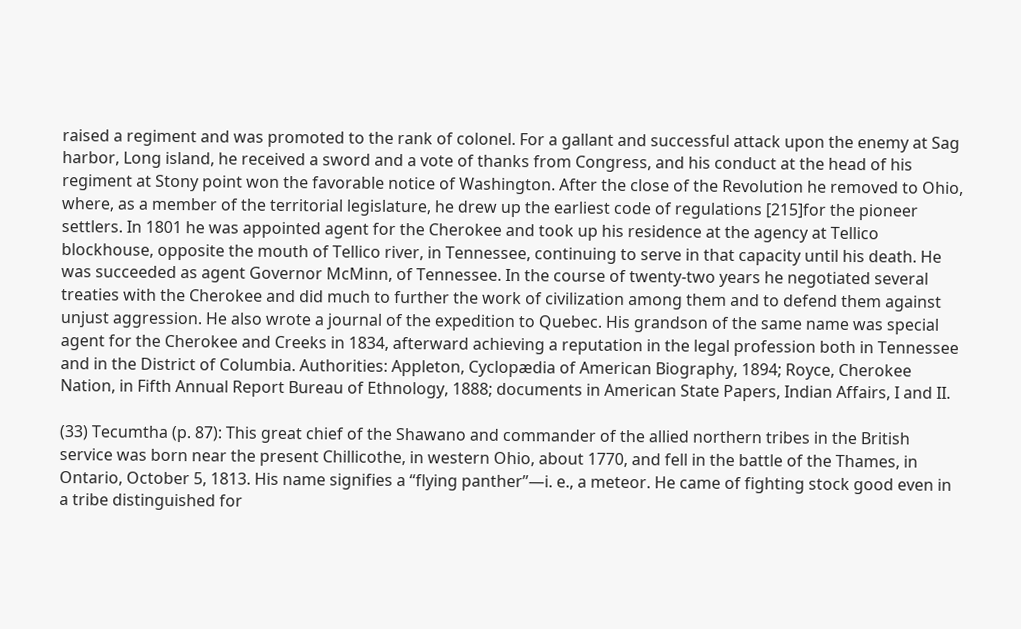raised a regiment and was promoted to the rank of colonel. For a gallant and successful attack upon the enemy at Sag harbor, Long island, he received a sword and a vote of thanks from Congress, and his conduct at the head of his regiment at Stony point won the favorable notice of Washington. After the close of the Revolution he removed to Ohio, where, as a member of the territorial legislature, he drew up the earliest code of regulations [215]for the pioneer settlers. In 1801 he was appointed agent for the Cherokee and took up his residence at the agency at Tellico blockhouse, opposite the mouth of Tellico river, in Tennessee, continuing to serve in that capacity until his death. He was succeeded as agent Governor McMinn, of Tennessee. In the course of twenty-two years he negotiated several treaties with the Cherokee and did much to further the work of civilization among them and to defend them against unjust aggression. He also wrote a journal of the expedition to Quebec. His grandson of the same name was special agent for the Cherokee and Creeks in 1834, afterward achieving a reputation in the legal profession both in Tennessee and in the District of Columbia. Authorities: Appleton, Cyclopædia of American Biography, 1894; Royce, Cherokee Nation, in Fifth Annual Report Bureau of Ethnology, 1888; documents in American State Papers, Indian Affairs, I and II.

(33) Tecumtha (p. 87): This great chief of the Shawano and commander of the allied northern tribes in the British service was born near the present Chillicothe, in western Ohio, about 1770, and fell in the battle of the Thames, in Ontario, October 5, 1813. His name signifies a “flying panther”—i. e., a meteor. He came of fighting stock good even in a tribe distinguished for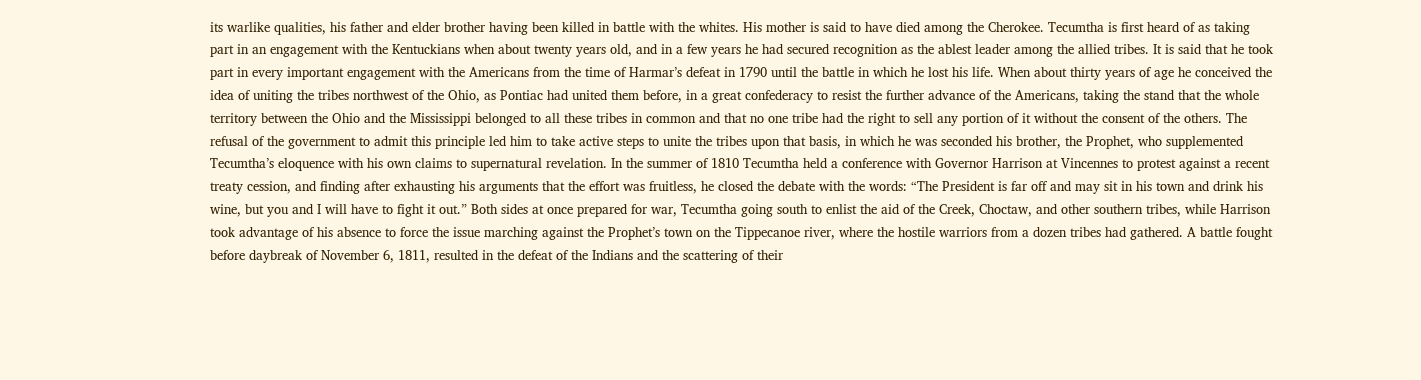its warlike qualities, his father and elder brother having been killed in battle with the whites. His mother is said to have died among the Cherokee. Tecumtha is first heard of as taking part in an engagement with the Kentuckians when about twenty years old, and in a few years he had secured recognition as the ablest leader among the allied tribes. It is said that he took part in every important engagement with the Americans from the time of Harmar’s defeat in 1790 until the battle in which he lost his life. When about thirty years of age he conceived the idea of uniting the tribes northwest of the Ohio, as Pontiac had united them before, in a great confederacy to resist the further advance of the Americans, taking the stand that the whole territory between the Ohio and the Mississippi belonged to all these tribes in common and that no one tribe had the right to sell any portion of it without the consent of the others. The refusal of the government to admit this principle led him to take active steps to unite the tribes upon that basis, in which he was seconded his brother, the Prophet, who supplemented Tecumtha’s eloquence with his own claims to supernatural revelation. In the summer of 1810 Tecumtha held a conference with Governor Harrison at Vincennes to protest against a recent treaty cession, and finding after exhausting his arguments that the effort was fruitless, he closed the debate with the words: “The President is far off and may sit in his town and drink his wine, but you and I will have to fight it out.” Both sides at once prepared for war, Tecumtha going south to enlist the aid of the Creek, Choctaw, and other southern tribes, while Harrison took advantage of his absence to force the issue marching against the Prophet’s town on the Tippecanoe river, where the hostile warriors from a dozen tribes had gathered. A battle fought before daybreak of November 6, 1811, resulted in the defeat of the Indians and the scattering of their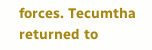forces. Tecumtha returned to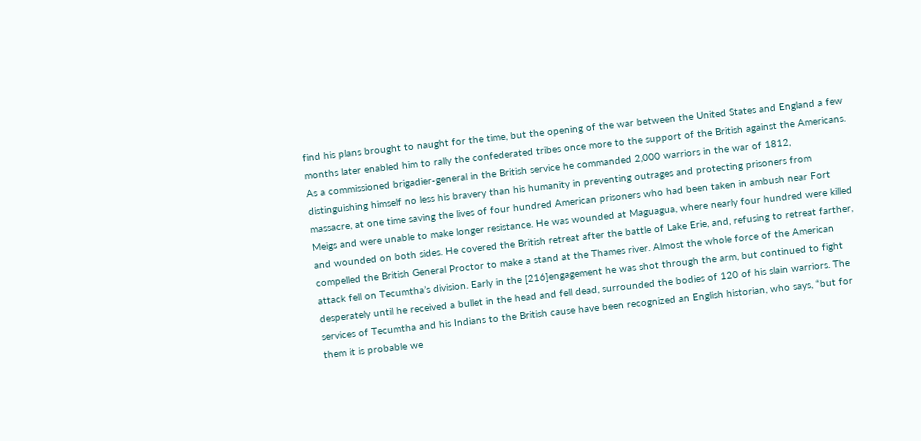find his plans brought to naught for the time, but the opening of the war between the United States and England a few months later enabled him to rally the confederated tribes once more to the support of the British against the Americans. As a commissioned brigadier-general in the British service he commanded 2,000 warriors in the war of 1812, distinguishing himself no less his bravery than his humanity in preventing outrages and protecting prisoners from massacre, at one time saving the lives of four hundred American prisoners who had been taken in ambush near Fort Meigs and were unable to make longer resistance. He was wounded at Maguagua, where nearly four hundred were killed and wounded on both sides. He covered the British retreat after the battle of Lake Erie, and, refusing to retreat farther, compelled the British General Proctor to make a stand at the Thames river. Almost the whole force of the American attack fell on Tecumtha’s division. Early in the [216]engagement he was shot through the arm, but continued to fight desperately until he received a bullet in the head and fell dead, surrounded the bodies of 120 of his slain warriors. The services of Tecumtha and his Indians to the British cause have been recognized an English historian, who says, “but for them it is probable we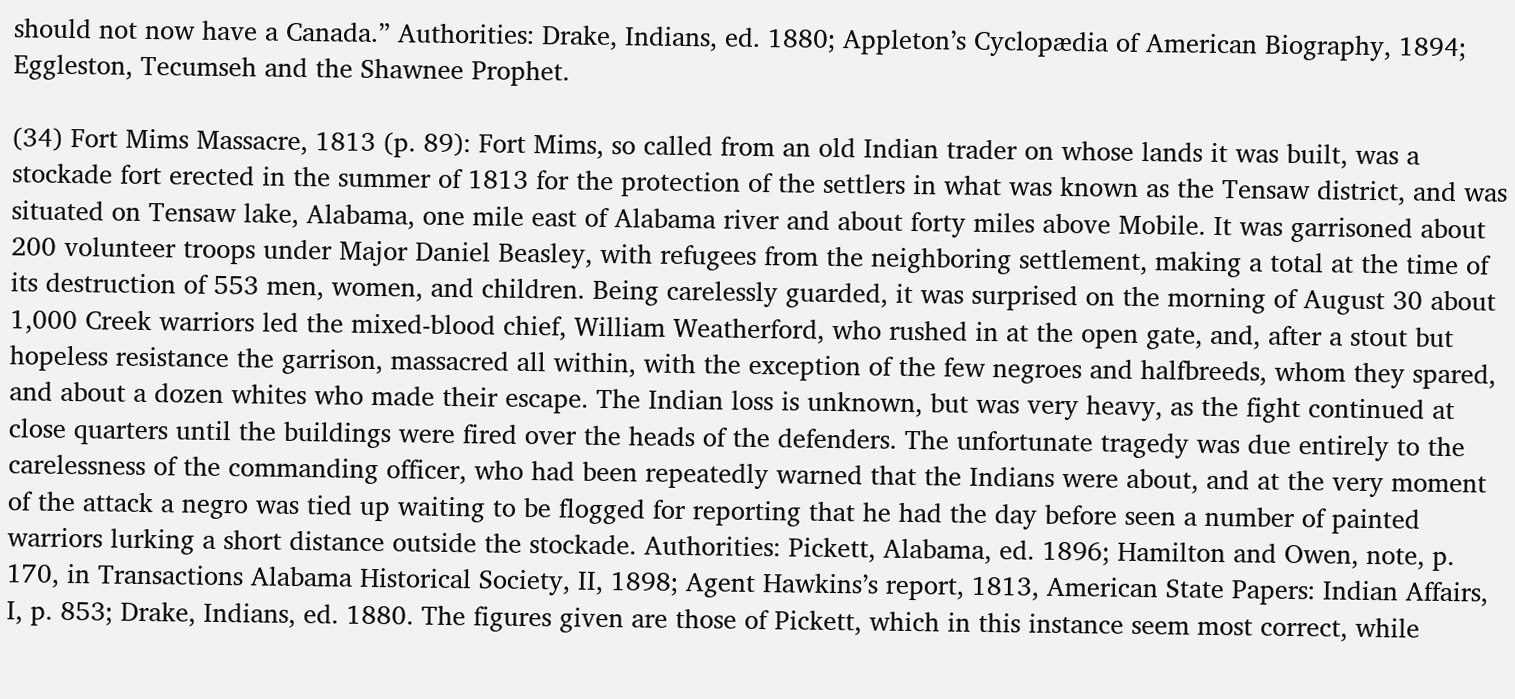should not now have a Canada.” Authorities: Drake, Indians, ed. 1880; Appleton’s Cyclopædia of American Biography, 1894; Eggleston, Tecumseh and the Shawnee Prophet.

(34) Fort Mims Massacre, 1813 (p. 89): Fort Mims, so called from an old Indian trader on whose lands it was built, was a stockade fort erected in the summer of 1813 for the protection of the settlers in what was known as the Tensaw district, and was situated on Tensaw lake, Alabama, one mile east of Alabama river and about forty miles above Mobile. It was garrisoned about 200 volunteer troops under Major Daniel Beasley, with refugees from the neighboring settlement, making a total at the time of its destruction of 553 men, women, and children. Being carelessly guarded, it was surprised on the morning of August 30 about 1,000 Creek warriors led the mixed-blood chief, William Weatherford, who rushed in at the open gate, and, after a stout but hopeless resistance the garrison, massacred all within, with the exception of the few negroes and halfbreeds, whom they spared, and about a dozen whites who made their escape. The Indian loss is unknown, but was very heavy, as the fight continued at close quarters until the buildings were fired over the heads of the defenders. The unfortunate tragedy was due entirely to the carelessness of the commanding officer, who had been repeatedly warned that the Indians were about, and at the very moment of the attack a negro was tied up waiting to be flogged for reporting that he had the day before seen a number of painted warriors lurking a short distance outside the stockade. Authorities: Pickett, Alabama, ed. 1896; Hamilton and Owen, note, p. 170, in Transactions Alabama Historical Society, II, 1898; Agent Hawkins’s report, 1813, American State Papers: Indian Affairs, I, p. 853; Drake, Indians, ed. 1880. The figures given are those of Pickett, which in this instance seem most correct, while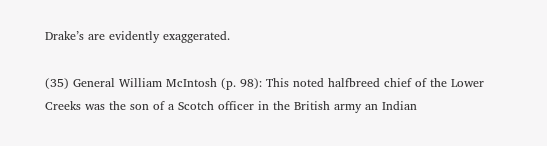Drake’s are evidently exaggerated.

(35) General William McIntosh (p. 98): This noted halfbreed chief of the Lower Creeks was the son of a Scotch officer in the British army an Indian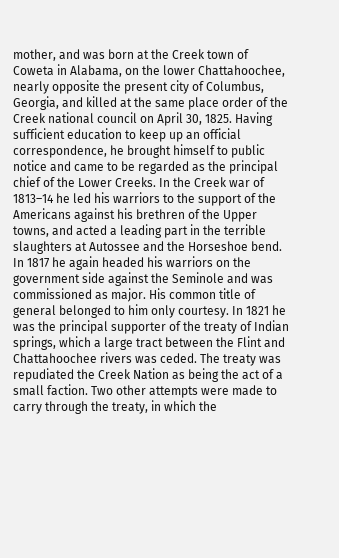mother, and was born at the Creek town of Coweta in Alabama, on the lower Chattahoochee, nearly opposite the present city of Columbus, Georgia, and killed at the same place order of the Creek national council on April 30, 1825. Having sufficient education to keep up an official correspondence, he brought himself to public notice and came to be regarded as the principal chief of the Lower Creeks. In the Creek war of 1813–14 he led his warriors to the support of the Americans against his brethren of the Upper towns, and acted a leading part in the terrible slaughters at Autossee and the Horseshoe bend. In 1817 he again headed his warriors on the government side against the Seminole and was commissioned as major. His common title of general belonged to him only courtesy. In 1821 he was the principal supporter of the treaty of Indian springs, which a large tract between the Flint and Chattahoochee rivers was ceded. The treaty was repudiated the Creek Nation as being the act of a small faction. Two other attempts were made to carry through the treaty, in which the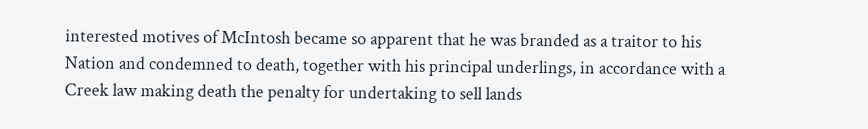interested motives of McIntosh became so apparent that he was branded as a traitor to his Nation and condemned to death, together with his principal underlings, in accordance with a Creek law making death the penalty for undertaking to sell lands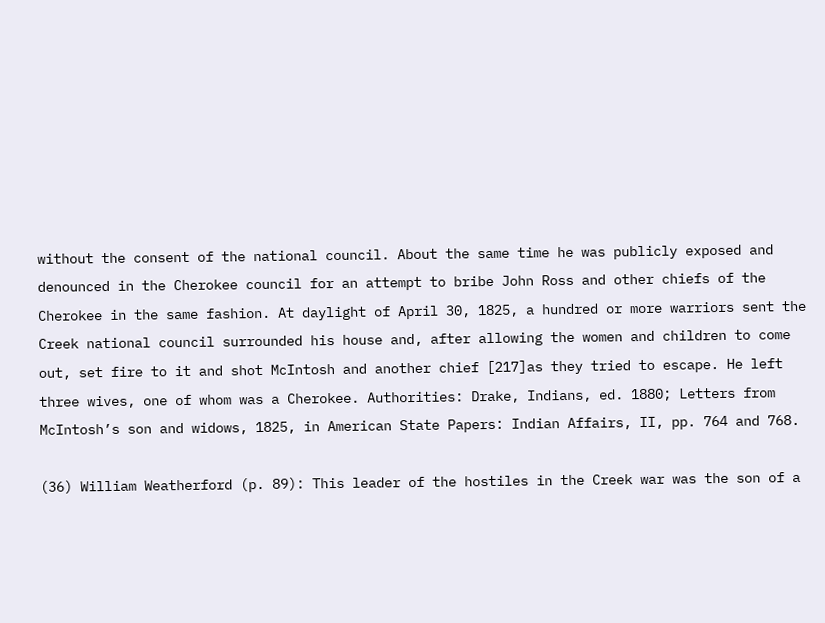without the consent of the national council. About the same time he was publicly exposed and denounced in the Cherokee council for an attempt to bribe John Ross and other chiefs of the Cherokee in the same fashion. At daylight of April 30, 1825, a hundred or more warriors sent the Creek national council surrounded his house and, after allowing the women and children to come out, set fire to it and shot McIntosh and another chief [217]as they tried to escape. He left three wives, one of whom was a Cherokee. Authorities: Drake, Indians, ed. 1880; Letters from McIntosh’s son and widows, 1825, in American State Papers: Indian Affairs, II, pp. 764 and 768.

(36) William Weatherford (p. 89): This leader of the hostiles in the Creek war was the son of a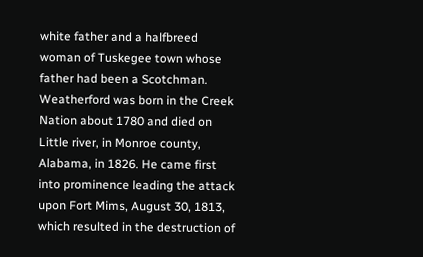white father and a halfbreed woman of Tuskegee town whose father had been a Scotchman. Weatherford was born in the Creek Nation about 1780 and died on Little river, in Monroe county, Alabama, in 1826. He came first into prominence leading the attack upon Fort Mims, August 30, 1813, which resulted in the destruction of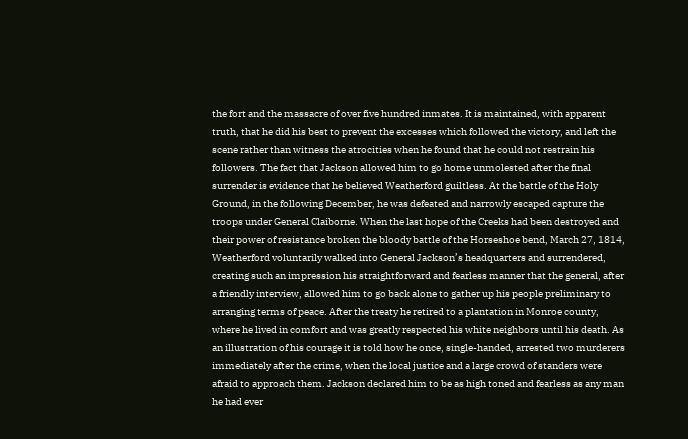the fort and the massacre of over five hundred inmates. It is maintained, with apparent truth, that he did his best to prevent the excesses which followed the victory, and left the scene rather than witness the atrocities when he found that he could not restrain his followers. The fact that Jackson allowed him to go home unmolested after the final surrender is evidence that he believed Weatherford guiltless. At the battle of the Holy Ground, in the following December, he was defeated and narrowly escaped capture the troops under General Claiborne. When the last hope of the Creeks had been destroyed and their power of resistance broken the bloody battle of the Horseshoe bend, March 27, 1814, Weatherford voluntarily walked into General Jackson’s headquarters and surrendered, creating such an impression his straightforward and fearless manner that the general, after a friendly interview, allowed him to go back alone to gather up his people preliminary to arranging terms of peace. After the treaty he retired to a plantation in Monroe county, where he lived in comfort and was greatly respected his white neighbors until his death. As an illustration of his courage it is told how he once, single-handed, arrested two murderers immediately after the crime, when the local justice and a large crowd of standers were afraid to approach them. Jackson declared him to be as high toned and fearless as any man he had ever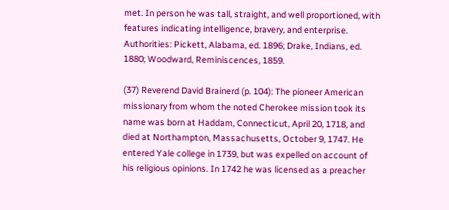met. In person he was tall, straight, and well proportioned, with features indicating intelligence, bravery, and enterprise. Authorities: Pickett, Alabama, ed. 1896; Drake, Indians, ed. 1880; Woodward, Reminiscences, 1859.

(37) Reverend David Brainerd (p. 104): The pioneer American missionary from whom the noted Cherokee mission took its name was born at Haddam, Connecticut, April 20, 1718, and died at Northampton, Massachusetts, October 9, 1747. He entered Yale college in 1739, but was expelled on account of his religious opinions. In 1742 he was licensed as a preacher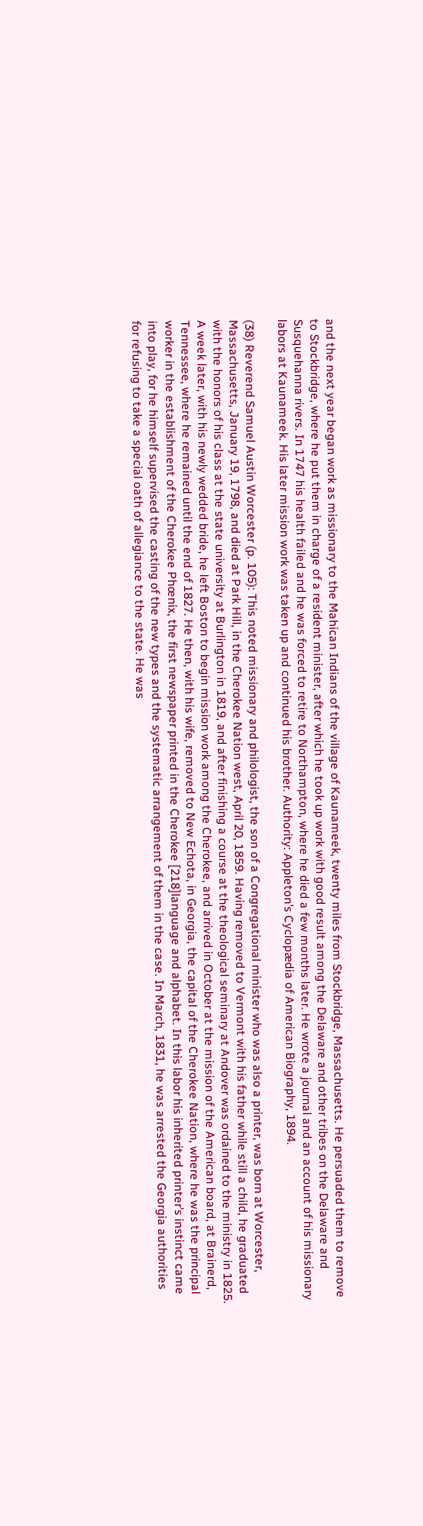and the next year began work as missionary to the Mahican Indians of the village of Kaunameek, twenty miles from Stockbridge, Massachusetts. He persuaded them to remove to Stockbridge, where he put them in charge of a resident minister, after which he took up work with good result among the Delaware and other tribes on the Delaware and Susquehanna rivers. In 1747 his health failed and he was forced to retire to Northampton, where he died a few months later. He wrote a journal and an account of his missionary labors at Kaunameek. His later mission work was taken up and continued his brother. Authority: Appleton’s Cyclopædia of American Biography, 1894.

(38) Reverend Samuel Austin Worcester (p. 105): This noted missionary and philologist, the son of a Congregational minister who was also a printer, was born at Worcester, Massachusetts, January 19, 1798, and died at Park Hill, in the Cherokee Nation west, April 20, 1859. Having removed to Vermont with his father while still a child, he graduated with the honors of his class at the state university at Burlington in 1819, and after finishing a course at the theological seminary at Andover was ordained to the ministry in 1825. A week later, with his newly wedded bride, he left Boston to begin mission work among the Cherokee, and arrived in October at the mission of the American board, at Brainerd, Tennessee, where he remained until the end of 1827. He then, with his wife, removed to New Echota, in Georgia, the capital of the Cherokee Nation, where he was the principal worker in the establishment of the Cherokee Phœnix, the first newspaper printed in the Cherokee [218]language and alphabet. In this labor his inherited printer’s instinct came into play, for he himself supervised the casting of the new types and the systematic arrangement of them in the case. In March, 1831, he was arrested the Georgia authorities for refusing to take a special oath of allegiance to the state. He was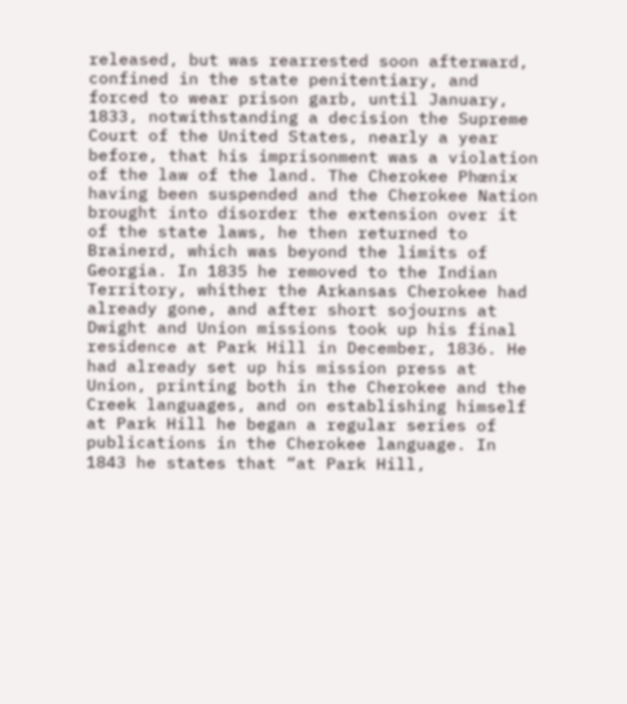released, but was rearrested soon afterward, confined in the state penitentiary, and forced to wear prison garb, until January, 1833, notwithstanding a decision the Supreme Court of the United States, nearly a year before, that his imprisonment was a violation of the law of the land. The Cherokee Phœnix having been suspended and the Cherokee Nation brought into disorder the extension over it of the state laws, he then returned to Brainerd, which was beyond the limits of Georgia. In 1835 he removed to the Indian Territory, whither the Arkansas Cherokee had already gone, and after short sojourns at Dwight and Union missions took up his final residence at Park Hill in December, 1836. He had already set up his mission press at Union, printing both in the Cherokee and the Creek languages, and on establishing himself at Park Hill he began a regular series of publications in the Cherokee language. In 1843 he states that “at Park Hill,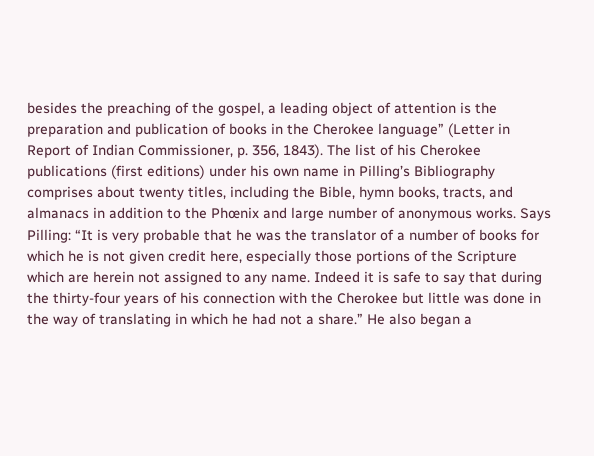besides the preaching of the gospel, a leading object of attention is the preparation and publication of books in the Cherokee language” (Letter in Report of Indian Commissioner, p. 356, 1843). The list of his Cherokee publications (first editions) under his own name in Pilling’s Bibliography comprises about twenty titles, including the Bible, hymn books, tracts, and almanacs in addition to the Phœnix and large number of anonymous works. Says Pilling: “It is very probable that he was the translator of a number of books for which he is not given credit here, especially those portions of the Scripture which are herein not assigned to any name. Indeed it is safe to say that during the thirty-four years of his connection with the Cherokee but little was done in the way of translating in which he had not a share.” He also began a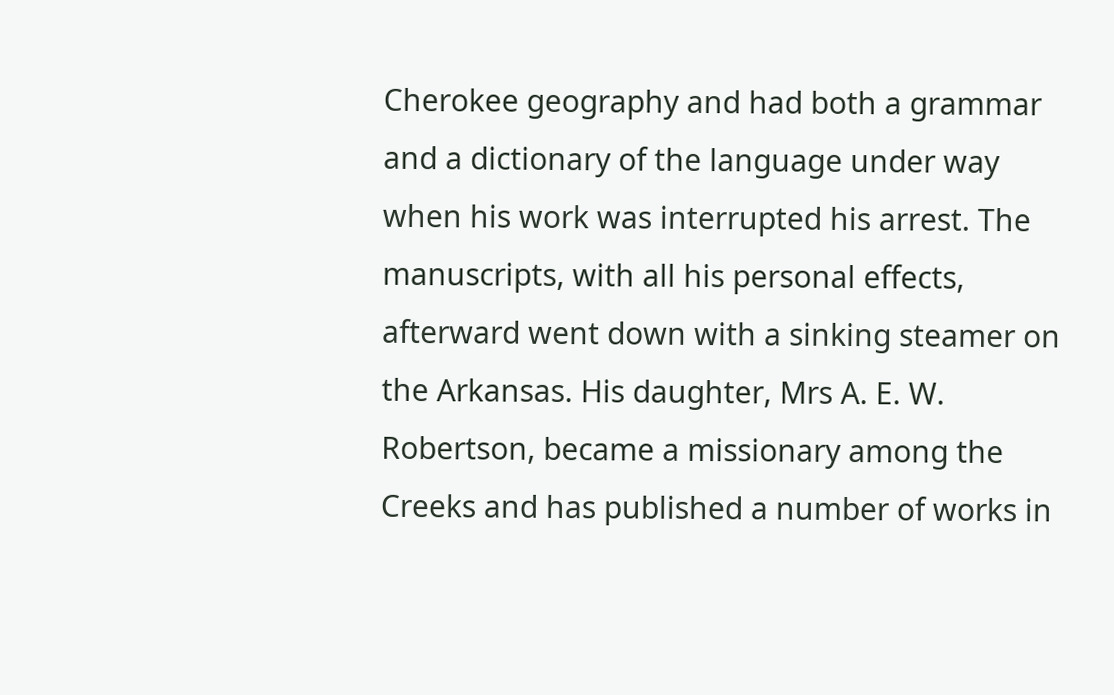Cherokee geography and had both a grammar and a dictionary of the language under way when his work was interrupted his arrest. The manuscripts, with all his personal effects, afterward went down with a sinking steamer on the Arkansas. His daughter, Mrs A. E. W. Robertson, became a missionary among the Creeks and has published a number of works in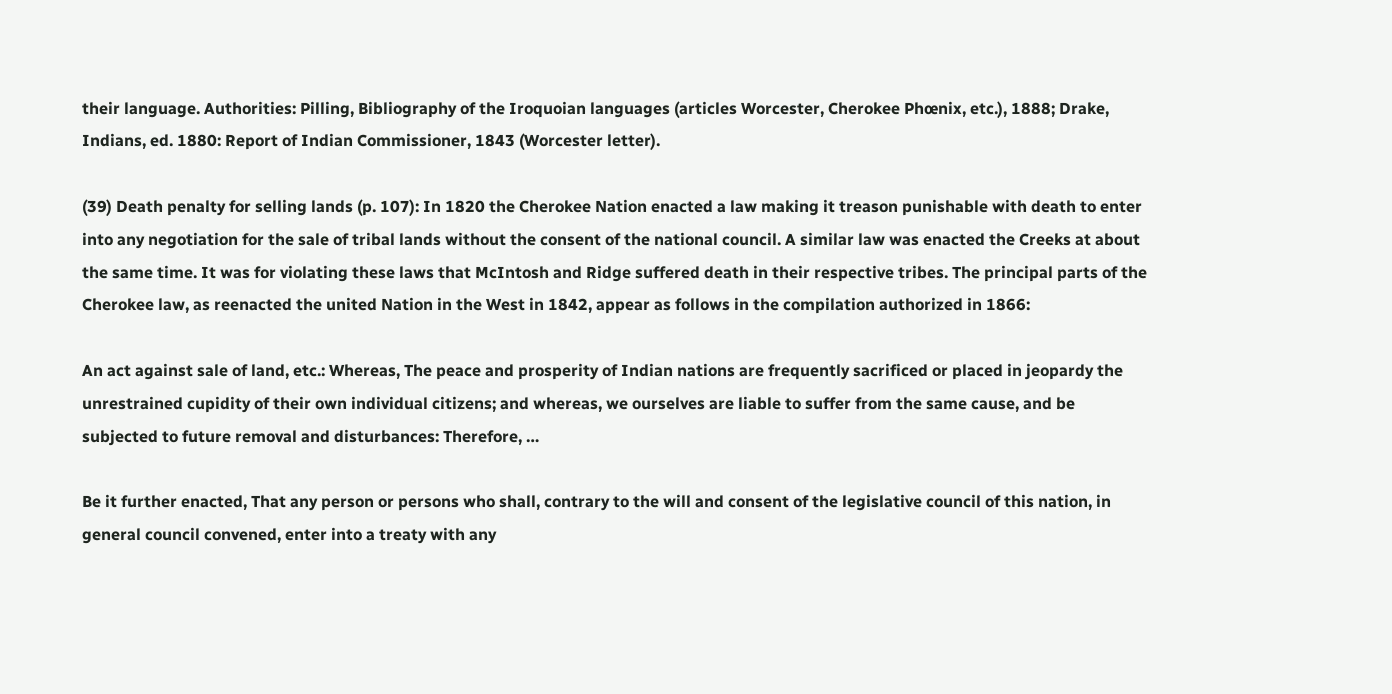their language. Authorities: Pilling, Bibliography of the Iroquoian languages (articles Worcester, Cherokee Phœnix, etc.), 1888; Drake, Indians, ed. 1880: Report of Indian Commissioner, 1843 (Worcester letter).

(39) Death penalty for selling lands (p. 107): In 1820 the Cherokee Nation enacted a law making it treason punishable with death to enter into any negotiation for the sale of tribal lands without the consent of the national council. A similar law was enacted the Creeks at about the same time. It was for violating these laws that McIntosh and Ridge suffered death in their respective tribes. The principal parts of the Cherokee law, as reenacted the united Nation in the West in 1842, appear as follows in the compilation authorized in 1866:

An act against sale of land, etc.: Whereas, The peace and prosperity of Indian nations are frequently sacrificed or placed in jeopardy the unrestrained cupidity of their own individual citizens; and whereas, we ourselves are liable to suffer from the same cause, and be subjected to future removal and disturbances: Therefore, …

Be it further enacted, That any person or persons who shall, contrary to the will and consent of the legislative council of this nation, in general council convened, enter into a treaty with any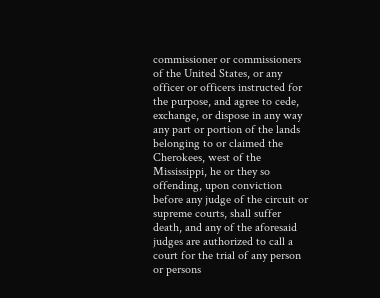commissioner or commissioners of the United States, or any officer or officers instructed for the purpose, and agree to cede, exchange, or dispose in any way any part or portion of the lands belonging to or claimed the Cherokees, west of the Mississippi, he or they so offending, upon conviction before any judge of the circuit or supreme courts, shall suffer death, and any of the aforesaid judges are authorized to call a court for the trial of any person or persons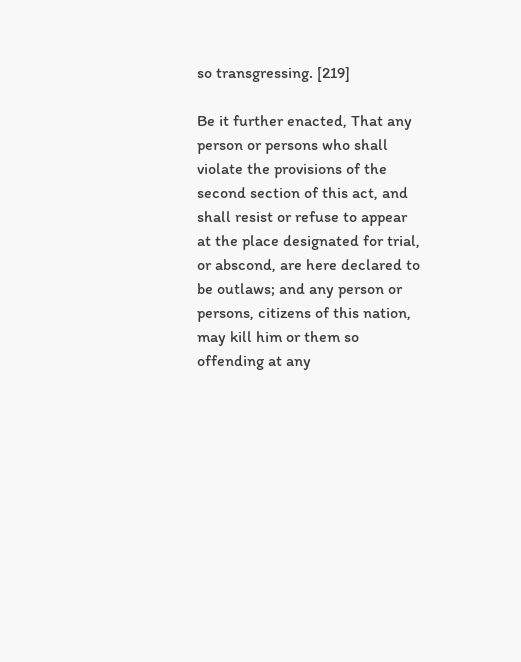so transgressing. [219]

Be it further enacted, That any person or persons who shall violate the provisions of the second section of this act, and shall resist or refuse to appear at the place designated for trial, or abscond, are here declared to be outlaws; and any person or persons, citizens of this nation, may kill him or them so offending at any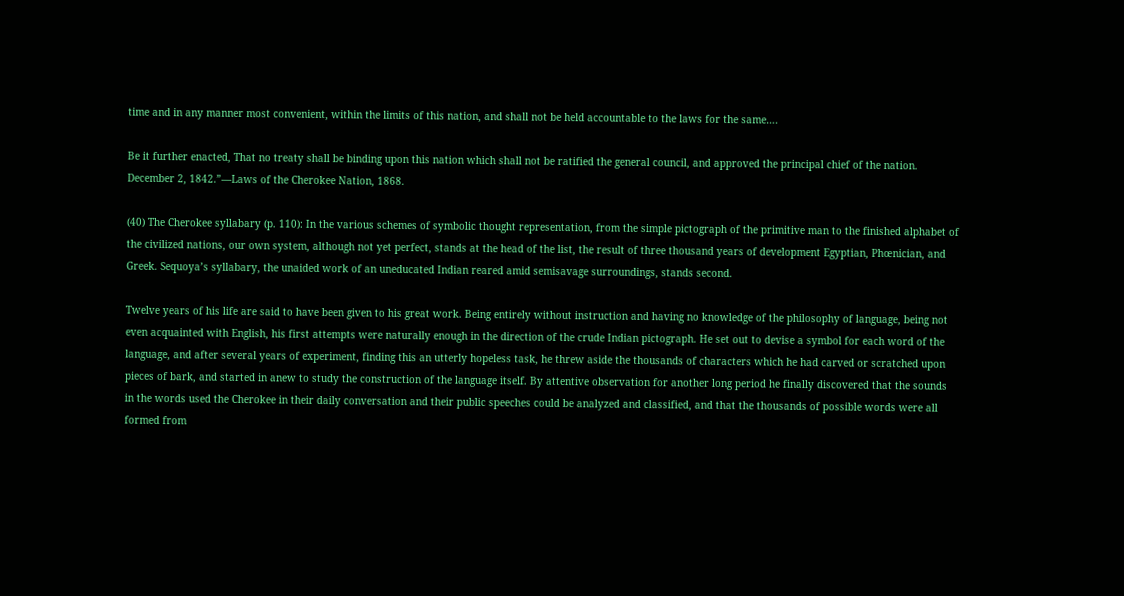time and in any manner most convenient, within the limits of this nation, and shall not be held accountable to the laws for the same….

Be it further enacted, That no treaty shall be binding upon this nation which shall not be ratified the general council, and approved the principal chief of the nation. December 2, 1842.”—Laws of the Cherokee Nation, 1868.

(40) The Cherokee syllabary (p. 110): In the various schemes of symbolic thought representation, from the simple pictograph of the primitive man to the finished alphabet of the civilized nations, our own system, although not yet perfect, stands at the head of the list, the result of three thousand years of development Egyptian, Phœnician, and Greek. Sequoya’s syllabary, the unaided work of an uneducated Indian reared amid semisavage surroundings, stands second.

Twelve years of his life are said to have been given to his great work. Being entirely without instruction and having no knowledge of the philosophy of language, being not even acquainted with English, his first attempts were naturally enough in the direction of the crude Indian pictograph. He set out to devise a symbol for each word of the language, and after several years of experiment, finding this an utterly hopeless task, he threw aside the thousands of characters which he had carved or scratched upon pieces of bark, and started in anew to study the construction of the language itself. By attentive observation for another long period he finally discovered that the sounds in the words used the Cherokee in their daily conversation and their public speeches could be analyzed and classified, and that the thousands of possible words were all formed from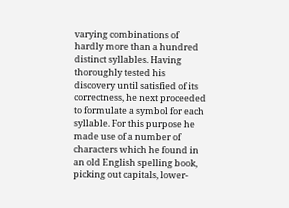varying combinations of hardly more than a hundred distinct syllables. Having thoroughly tested his discovery until satisfied of its correctness, he next proceeded to formulate a symbol for each syllable. For this purpose he made use of a number of characters which he found in an old English spelling book, picking out capitals, lower-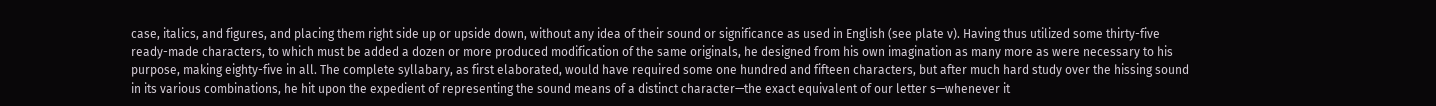case, italics, and figures, and placing them right side up or upside down, without any idea of their sound or significance as used in English (see plate v). Having thus utilized some thirty-five ready-made characters, to which must be added a dozen or more produced modification of the same originals, he designed from his own imagination as many more as were necessary to his purpose, making eighty-five in all. The complete syllabary, as first elaborated, would have required some one hundred and fifteen characters, but after much hard study over the hissing sound in its various combinations, he hit upon the expedient of representing the sound means of a distinct character—the exact equivalent of our letter s—whenever it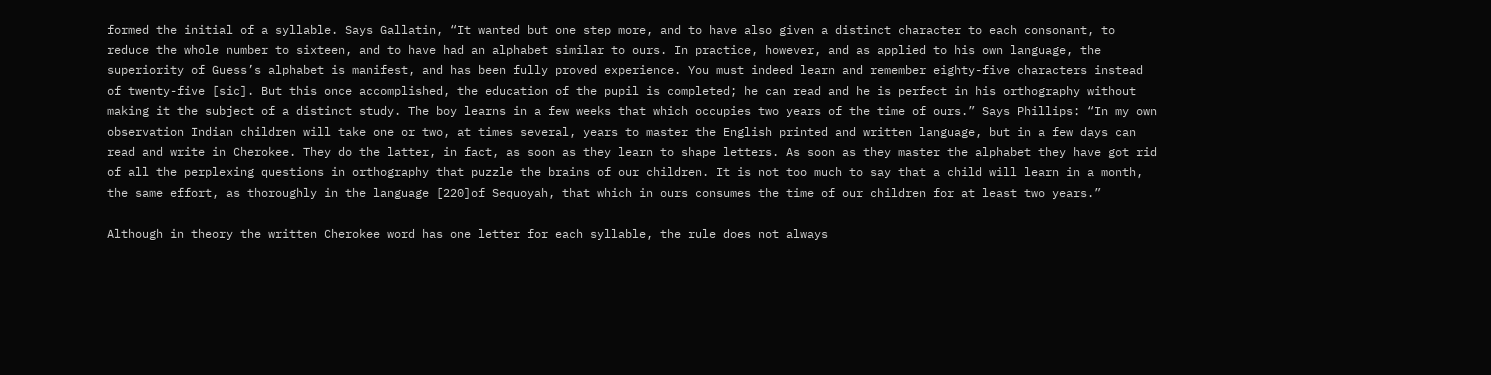formed the initial of a syllable. Says Gallatin, “It wanted but one step more, and to have also given a distinct character to each consonant, to reduce the whole number to sixteen, and to have had an alphabet similar to ours. In practice, however, and as applied to his own language, the superiority of Guess’s alphabet is manifest, and has been fully proved experience. You must indeed learn and remember eighty-five characters instead of twenty-five [sic]. But this once accomplished, the education of the pupil is completed; he can read and he is perfect in his orthography without making it the subject of a distinct study. The boy learns in a few weeks that which occupies two years of the time of ours.” Says Phillips: “In my own observation Indian children will take one or two, at times several, years to master the English printed and written language, but in a few days can read and write in Cherokee. They do the latter, in fact, as soon as they learn to shape letters. As soon as they master the alphabet they have got rid of all the perplexing questions in orthography that puzzle the brains of our children. It is not too much to say that a child will learn in a month, the same effort, as thoroughly in the language [220]of Sequoyah, that which in ours consumes the time of our children for at least two years.”

Although in theory the written Cherokee word has one letter for each syllable, the rule does not always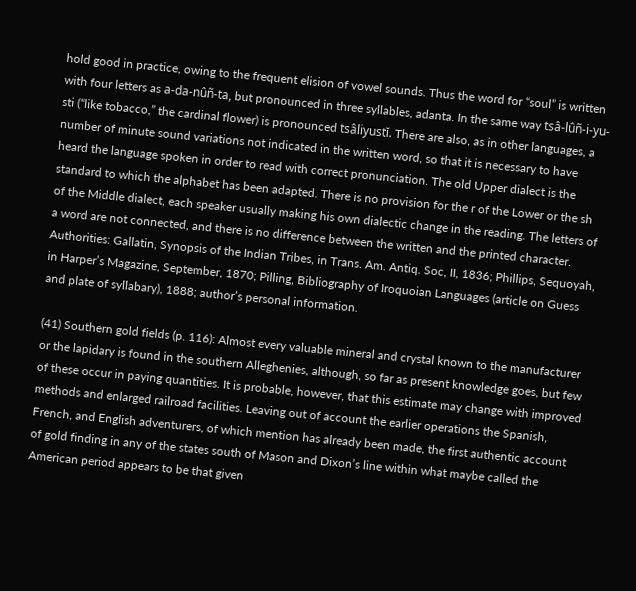hold good in practice, owing to the frequent elision of vowel sounds. Thus the word for “soul” is written with four letters as a-da-nûñ-ta, but pronounced in three syllables, adanta. In the same way tsâ-lûñ-i-yu-sti (“like tobacco,” the cardinal flower) is pronounced tsâliyustĭ. There are also, as in other languages, a number of minute sound variations not indicated in the written word, so that it is necessary to have heard the language spoken in order to read with correct pronunciation. The old Upper dialect is the standard to which the alphabet has been adapted. There is no provision for the r of the Lower or the sh of the Middle dialect, each speaker usually making his own dialectic change in the reading. The letters of a word are not connected, and there is no difference between the written and the printed character. Authorities: Gallatin, Synopsis of the Indian Tribes, in Trans. Am. Antiq. Soc, II, 1836; Phillips, Sequoyah, in Harper’s Magazine, September, 1870; Pilling, Bibliography of Iroquoian Languages (article on Guess and plate of syllabary), 1888; author’s personal information.

(41) Southern gold fields (p. 116): Almost every valuable mineral and crystal known to the manufacturer or the lapidary is found in the southern Alleghenies, although, so far as present knowledge goes, but few of these occur in paying quantities. It is probable, however, that this estimate may change with improved methods and enlarged railroad facilities. Leaving out of account the earlier operations the Spanish, French, and English adventurers, of which mention has already been made, the first authentic account of gold finding in any of the states south of Mason and Dixon’s line within what maybe called the American period appears to be that given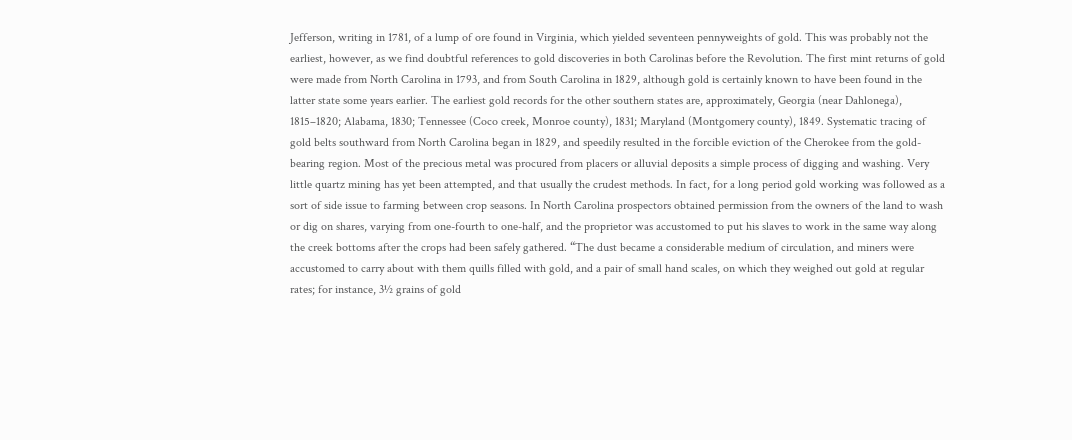Jefferson, writing in 1781, of a lump of ore found in Virginia, which yielded seventeen pennyweights of gold. This was probably not the earliest, however, as we find doubtful references to gold discoveries in both Carolinas before the Revolution. The first mint returns of gold were made from North Carolina in 1793, and from South Carolina in 1829, although gold is certainly known to have been found in the latter state some years earlier. The earliest gold records for the other southern states are, approximately, Georgia (near Dahlonega), 1815–1820; Alabama, 1830; Tennessee (Coco creek, Monroe county), 1831; Maryland (Montgomery county), 1849. Systematic tracing of gold belts southward from North Carolina began in 1829, and speedily resulted in the forcible eviction of the Cherokee from the gold-bearing region. Most of the precious metal was procured from placers or alluvial deposits a simple process of digging and washing. Very little quartz mining has yet been attempted, and that usually the crudest methods. In fact, for a long period gold working was followed as a sort of side issue to farming between crop seasons. In North Carolina prospectors obtained permission from the owners of the land to wash or dig on shares, varying from one-fourth to one-half, and the proprietor was accustomed to put his slaves to work in the same way along the creek bottoms after the crops had been safely gathered. “The dust became a considerable medium of circulation, and miners were accustomed to carry about with them quills filled with gold, and a pair of small hand scales, on which they weighed out gold at regular rates; for instance, 3½ grains of gold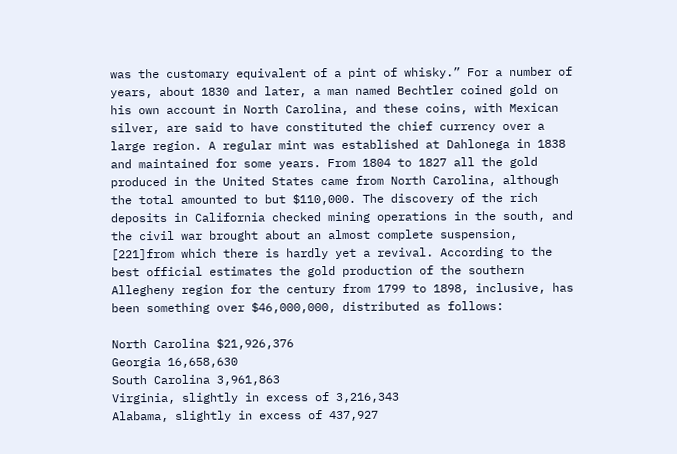was the customary equivalent of a pint of whisky.” For a number of years, about 1830 and later, a man named Bechtler coined gold on his own account in North Carolina, and these coins, with Mexican silver, are said to have constituted the chief currency over a large region. A regular mint was established at Dahlonega in 1838 and maintained for some years. From 1804 to 1827 all the gold produced in the United States came from North Carolina, although the total amounted to but $110,000. The discovery of the rich deposits in California checked mining operations in the south, and the civil war brought about an almost complete suspension, [221]from which there is hardly yet a revival. According to the best official estimates the gold production of the southern Allegheny region for the century from 1799 to 1898, inclusive, has been something over $46,000,000, distributed as follows:

North Carolina $21,926,376
Georgia 16,658,630
South Carolina 3,961,863
Virginia, slightly in excess of 3,216,343
Alabama, slightly in excess of 437,927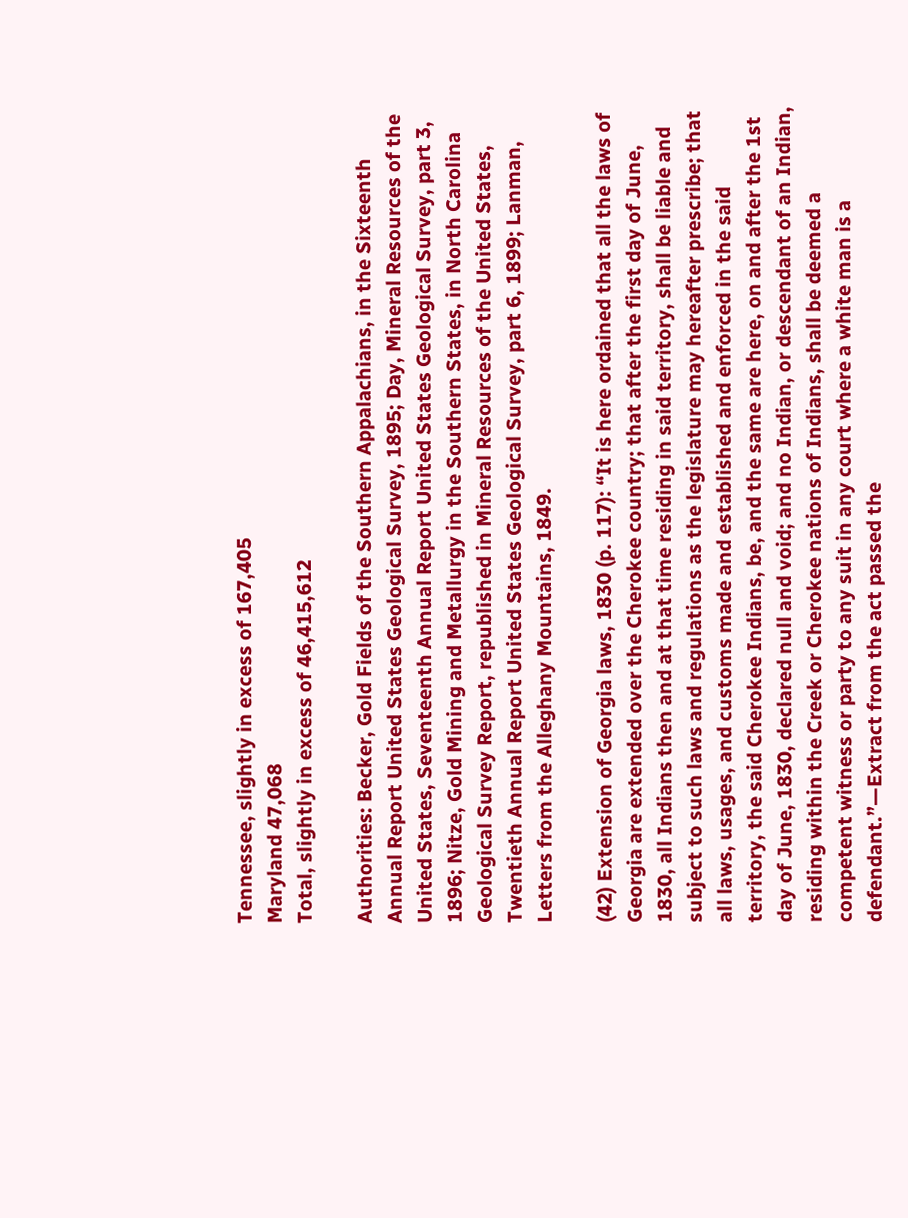Tennessee, slightly in excess of 167,405
Maryland 47,068
Total, slightly in excess of 46,415,612

Authorities: Becker, Gold Fields of the Southern Appalachians, in the Sixteenth Annual Report United States Geological Survey, 1895; Day, Mineral Resources of the United States, Seventeenth Annual Report United States Geological Survey, part 3, 1896; Nitze, Gold Mining and Metallurgy in the Southern States, in North Carolina Geological Survey Report, republished in Mineral Resources of the United States, Twentieth Annual Report United States Geological Survey, part 6, 1899; Lanman, Letters from the Alleghany Mountains, 1849.

(42) Extension of Georgia laws, 1830 (p. 117): “It is here ordained that all the laws of Georgia are extended over the Cherokee country; that after the first day of June, 1830, all Indians then and at that time residing in said territory, shall be liable and subject to such laws and regulations as the legislature may hereafter prescribe; that all laws, usages, and customs made and established and enforced in the said territory, the said Cherokee Indians, be, and the same are here, on and after the 1st day of June, 1830, declared null and void; and no Indian, or descendant of an Indian, residing within the Creek or Cherokee nations of Indians, shall be deemed a competent witness or party to any suit in any court where a white man is a defendant.”—Extract from the act passed the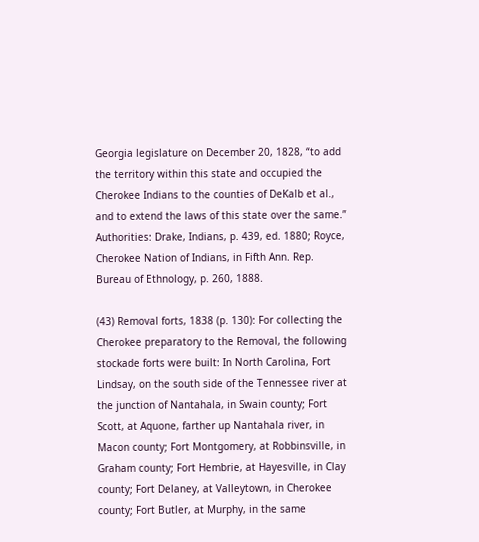Georgia legislature on December 20, 1828, “to add the territory within this state and occupied the Cherokee Indians to the counties of DeKalb et al., and to extend the laws of this state over the same.” Authorities: Drake, Indians, p. 439, ed. 1880; Royce, Cherokee Nation of Indians, in Fifth Ann. Rep. Bureau of Ethnology, p. 260, 1888.

(43) Removal forts, 1838 (p. 130): For collecting the Cherokee preparatory to the Removal, the following stockade forts were built: In North Carolina, Fort Lindsay, on the south side of the Tennessee river at the junction of Nantahala, in Swain county; Fort Scott, at Aquone, farther up Nantahala river, in Macon county; Fort Montgomery, at Robbinsville, in Graham county; Fort Hembrie, at Hayesville, in Clay county; Fort Delaney, at Valleytown, in Cherokee county; Fort Butler, at Murphy, in the same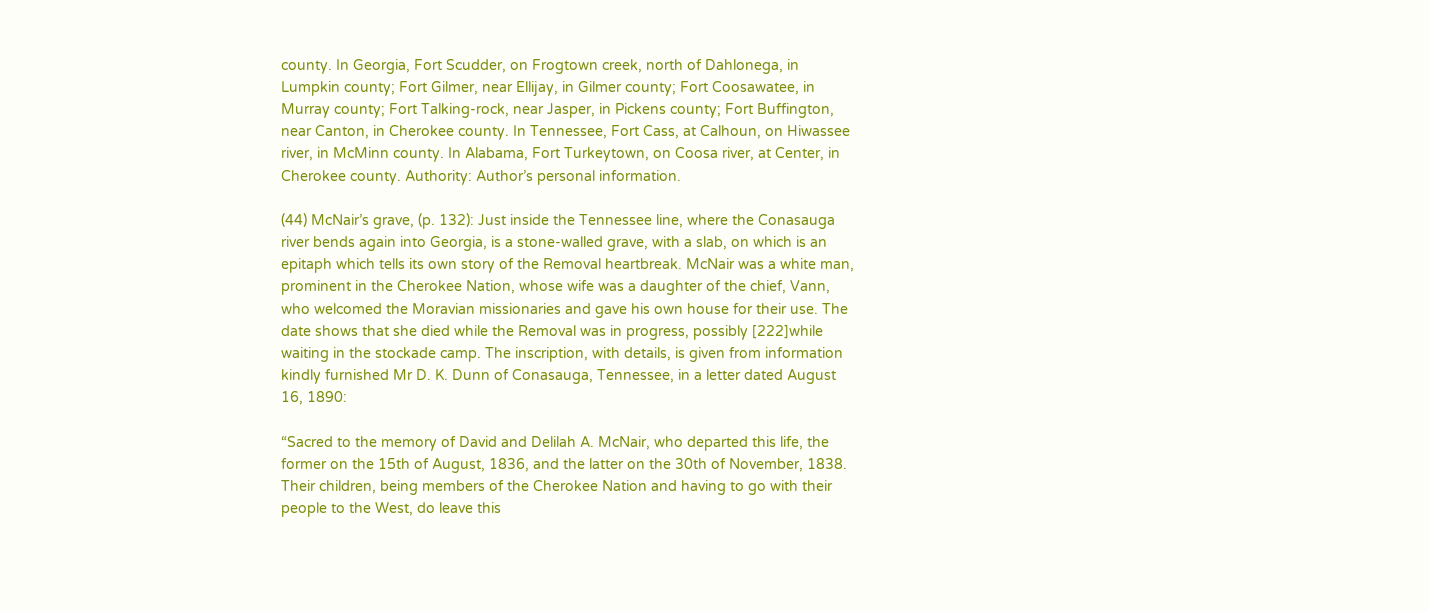county. In Georgia, Fort Scudder, on Frogtown creek, north of Dahlonega, in Lumpkin county; Fort Gilmer, near Ellijay, in Gilmer county; Fort Coosawatee, in Murray county; Fort Talking-rock, near Jasper, in Pickens county; Fort Buffington, near Canton, in Cherokee county. In Tennessee, Fort Cass, at Calhoun, on Hiwassee river, in McMinn county. In Alabama, Fort Turkeytown, on Coosa river, at Center, in Cherokee county. Authority: Author’s personal information.

(44) McNair’s grave, (p. 132): Just inside the Tennessee line, where the Conasauga river bends again into Georgia, is a stone-walled grave, with a slab, on which is an epitaph which tells its own story of the Removal heartbreak. McNair was a white man, prominent in the Cherokee Nation, whose wife was a daughter of the chief, Vann, who welcomed the Moravian missionaries and gave his own house for their use. The date shows that she died while the Removal was in progress, possibly [222]while waiting in the stockade camp. The inscription, with details, is given from information kindly furnished Mr D. K. Dunn of Conasauga, Tennessee, in a letter dated August 16, 1890:

“Sacred to the memory of David and Delilah A. McNair, who departed this life, the former on the 15th of August, 1836, and the latter on the 30th of November, 1838. Their children, being members of the Cherokee Nation and having to go with their people to the West, do leave this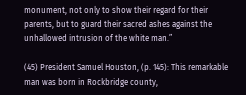monument, not only to show their regard for their parents, but to guard their sacred ashes against the unhallowed intrusion of the white man.”

(45) President Samuel Houston, (p. 145): This remarkable man was born in Rockbridge county,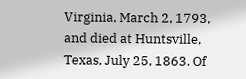Virginia, March 2, 1793, and died at Huntsville, Texas, July 25, 1863. Of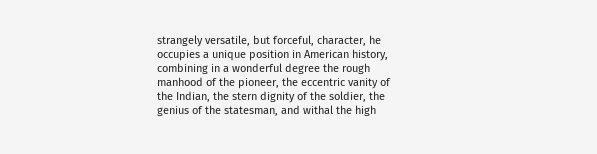strangely versatile, but forceful, character, he occupies a unique position in American history, combining in a wonderful degree the rough manhood of the pioneer, the eccentric vanity of the Indian, the stern dignity of the soldier, the genius of the statesman, and withal the high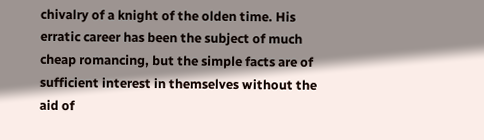chivalry of a knight of the olden time. His erratic career has been the subject of much cheap romancing, but the simple facts are of sufficient interest in themselves without the aid of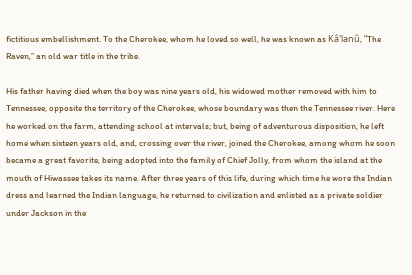fictitious embellishment. To the Cherokee, whom he loved so well, he was known as Kâ′lanû, “The Raven,” an old war title in the tribe.

His father having died when the boy was nine years old, his widowed mother removed with him to Tennessee, opposite the territory of the Cherokee, whose boundary was then the Tennessee river. Here he worked on the farm, attending school at intervals; but, being of adventurous disposition, he left home when sixteen years old, and, crossing over the river, joined the Cherokee, among whom he soon became a great favorite, being adopted into the family of Chief Jolly, from whom the island at the mouth of Hiwassee takes its name. After three years of this life, during which time he wore the Indian dress and learned the Indian language, he returned to civilization and enlisted as a private soldier under Jackson in the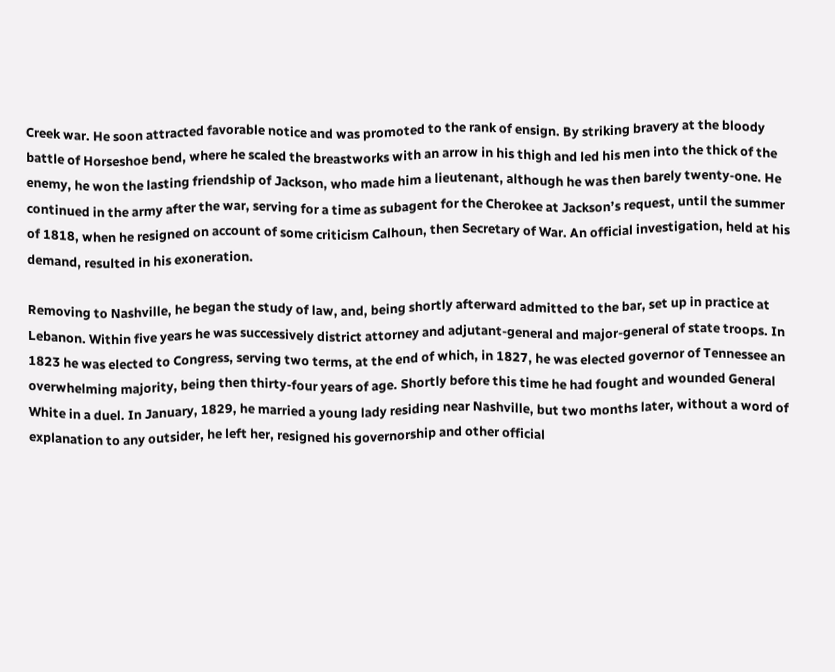Creek war. He soon attracted favorable notice and was promoted to the rank of ensign. By striking bravery at the bloody battle of Horseshoe bend, where he scaled the breastworks with an arrow in his thigh and led his men into the thick of the enemy, he won the lasting friendship of Jackson, who made him a lieutenant, although he was then barely twenty-one. He continued in the army after the war, serving for a time as subagent for the Cherokee at Jackson’s request, until the summer of 1818, when he resigned on account of some criticism Calhoun, then Secretary of War. An official investigation, held at his demand, resulted in his exoneration.

Removing to Nashville, he began the study of law, and, being shortly afterward admitted to the bar, set up in practice at Lebanon. Within five years he was successively district attorney and adjutant-general and major-general of state troops. In 1823 he was elected to Congress, serving two terms, at the end of which, in 1827, he was elected governor of Tennessee an overwhelming majority, being then thirty-four years of age. Shortly before this time he had fought and wounded General White in a duel. In January, 1829, he married a young lady residing near Nashville, but two months later, without a word of explanation to any outsider, he left her, resigned his governorship and other official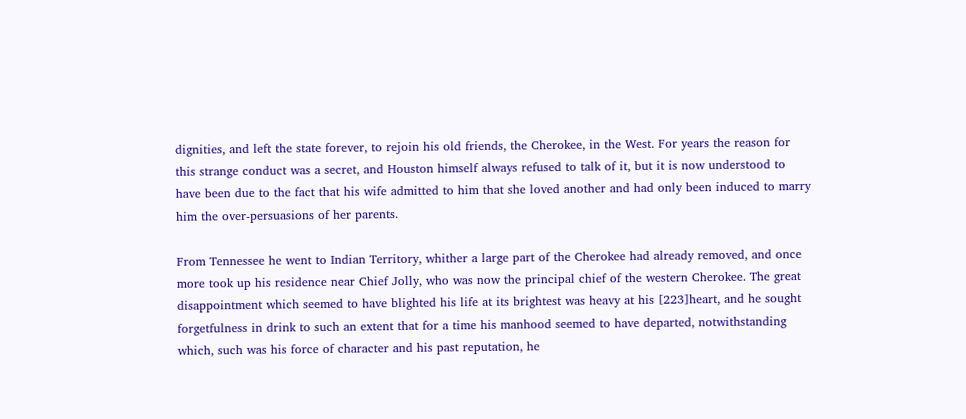dignities, and left the state forever, to rejoin his old friends, the Cherokee, in the West. For years the reason for this strange conduct was a secret, and Houston himself always refused to talk of it, but it is now understood to have been due to the fact that his wife admitted to him that she loved another and had only been induced to marry him the over-persuasions of her parents.

From Tennessee he went to Indian Territory, whither a large part of the Cherokee had already removed, and once more took up his residence near Chief Jolly, who was now the principal chief of the western Cherokee. The great disappointment which seemed to have blighted his life at its brightest was heavy at his [223]heart, and he sought forgetfulness in drink to such an extent that for a time his manhood seemed to have departed, notwithstanding which, such was his force of character and his past reputation, he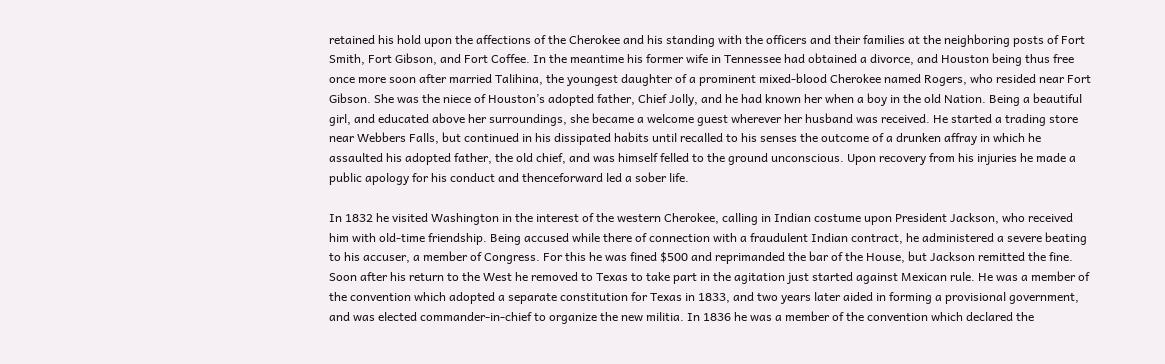retained his hold upon the affections of the Cherokee and his standing with the officers and their families at the neighboring posts of Fort Smith, Fort Gibson, and Fort Coffee. In the meantime his former wife in Tennessee had obtained a divorce, and Houston being thus free once more soon after married Talihina, the youngest daughter of a prominent mixed-blood Cherokee named Rogers, who resided near Fort Gibson. She was the niece of Houston’s adopted father, Chief Jolly, and he had known her when a boy in the old Nation. Being a beautiful girl, and educated above her surroundings, she became a welcome guest wherever her husband was received. He started a trading store near Webbers Falls, but continued in his dissipated habits until recalled to his senses the outcome of a drunken affray in which he assaulted his adopted father, the old chief, and was himself felled to the ground unconscious. Upon recovery from his injuries he made a public apology for his conduct and thenceforward led a sober life.

In 1832 he visited Washington in the interest of the western Cherokee, calling in Indian costume upon President Jackson, who received him with old-time friendship. Being accused while there of connection with a fraudulent Indian contract, he administered a severe beating to his accuser, a member of Congress. For this he was fined $500 and reprimanded the bar of the House, but Jackson remitted the fine. Soon after his return to the West he removed to Texas to take part in the agitation just started against Mexican rule. He was a member of the convention which adopted a separate constitution for Texas in 1833, and two years later aided in forming a provisional government, and was elected commander-in-chief to organize the new militia. In 1836 he was a member of the convention which declared the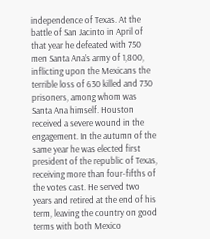independence of Texas. At the battle of San Jacinto in April of that year he defeated with 750 men Santa Ana’s army of 1,800, inflicting upon the Mexicans the terrible loss of 630 killed and 730 prisoners, among whom was Santa Ana himself. Houston received a severe wound in the engagement. In the autumn of the same year he was elected first president of the republic of Texas, receiving more than four-fifths of the votes cast. He served two years and retired at the end of his term, leaving the country on good terms with both Mexico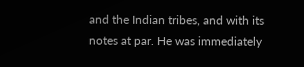and the Indian tribes, and with its notes at par. He was immediately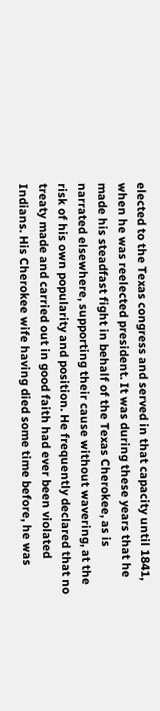elected to the Texas congress and served in that capacity until 1841, when he was reelected president. It was during these years that he made his steadfast fight in behalf of the Texas Cherokee, as is narrated elsewhere, supporting their cause without wavering, at the risk of his own popularity and position. He frequently declared that no treaty made and carried out in good faith had ever been violated Indians. His Cherokee wife having died some time before, he was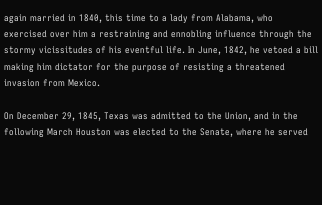again married in 1840, this time to a lady from Alabama, who exercised over him a restraining and ennobling influence through the stormy vicissitudes of his eventful life. In June, 1842, he vetoed a bill making him dictator for the purpose of resisting a threatened invasion from Mexico.

On December 29, 1845, Texas was admitted to the Union, and in the following March Houston was elected to the Senate, where he served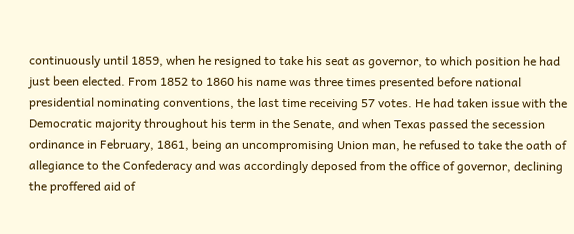continuously until 1859, when he resigned to take his seat as governor, to which position he had just been elected. From 1852 to 1860 his name was three times presented before national presidential nominating conventions, the last time receiving 57 votes. He had taken issue with the Democratic majority throughout his term in the Senate, and when Texas passed the secession ordinance in February, 1861, being an uncompromising Union man, he refused to take the oath of allegiance to the Confederacy and was accordingly deposed from the office of governor, declining the proffered aid of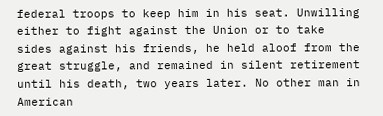federal troops to keep him in his seat. Unwilling either to fight against the Union or to take sides against his friends, he held aloof from the great struggle, and remained in silent retirement until his death, two years later. No other man in American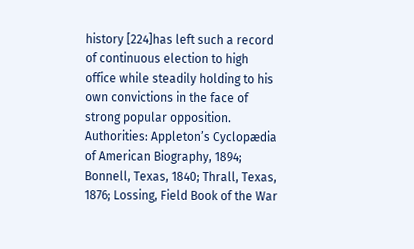history [224]has left such a record of continuous election to high office while steadily holding to his own convictions in the face of strong popular opposition. Authorities: Appleton’s Cyclopædia of American Biography, 1894; Bonnell, Texas, 1840; Thrall, Texas, 1876; Lossing, Field Book of the War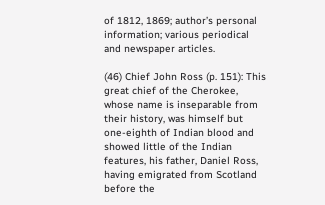of 1812, 1869; author’s personal information; various periodical and newspaper articles.

(46) Chief John Ross (p. 151): This great chief of the Cherokee, whose name is inseparable from their history, was himself but one-eighth of Indian blood and showed little of the Indian features, his father, Daniel Ross, having emigrated from Scotland before the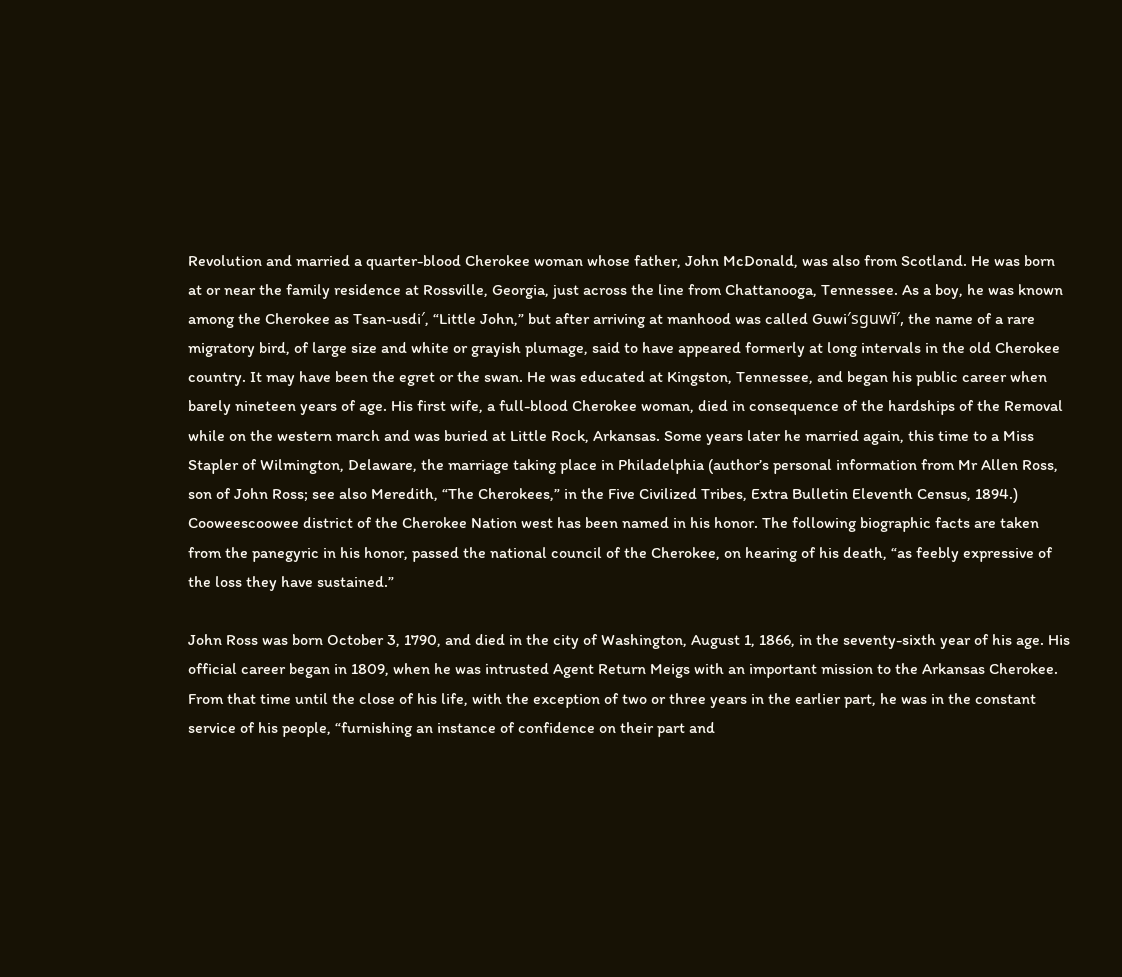Revolution and married a quarter-blood Cherokee woman whose father, John McDonald, was also from Scotland. He was born at or near the family residence at Rossville, Georgia, just across the line from Chattanooga, Tennessee. As a boy, he was known among the Cherokee as Tsan-usdi′, “Little John,” but after arriving at manhood was called Guwi′sguwĭ′, the name of a rare migratory bird, of large size and white or grayish plumage, said to have appeared formerly at long intervals in the old Cherokee country. It may have been the egret or the swan. He was educated at Kingston, Tennessee, and began his public career when barely nineteen years of age. His first wife, a full-blood Cherokee woman, died in consequence of the hardships of the Removal while on the western march and was buried at Little Rock, Arkansas. Some years later he married again, this time to a Miss Stapler of Wilmington, Delaware, the marriage taking place in Philadelphia (author’s personal information from Mr Allen Ross, son of John Ross; see also Meredith, “The Cherokees,” in the Five Civilized Tribes, Extra Bulletin Eleventh Census, 1894.) Cooweescoowee district of the Cherokee Nation west has been named in his honor. The following biographic facts are taken from the panegyric in his honor, passed the national council of the Cherokee, on hearing of his death, “as feebly expressive of the loss they have sustained.”

John Ross was born October 3, 1790, and died in the city of Washington, August 1, 1866, in the seventy-sixth year of his age. His official career began in 1809, when he was intrusted Agent Return Meigs with an important mission to the Arkansas Cherokee. From that time until the close of his life, with the exception of two or three years in the earlier part, he was in the constant service of his people, “furnishing an instance of confidence on their part and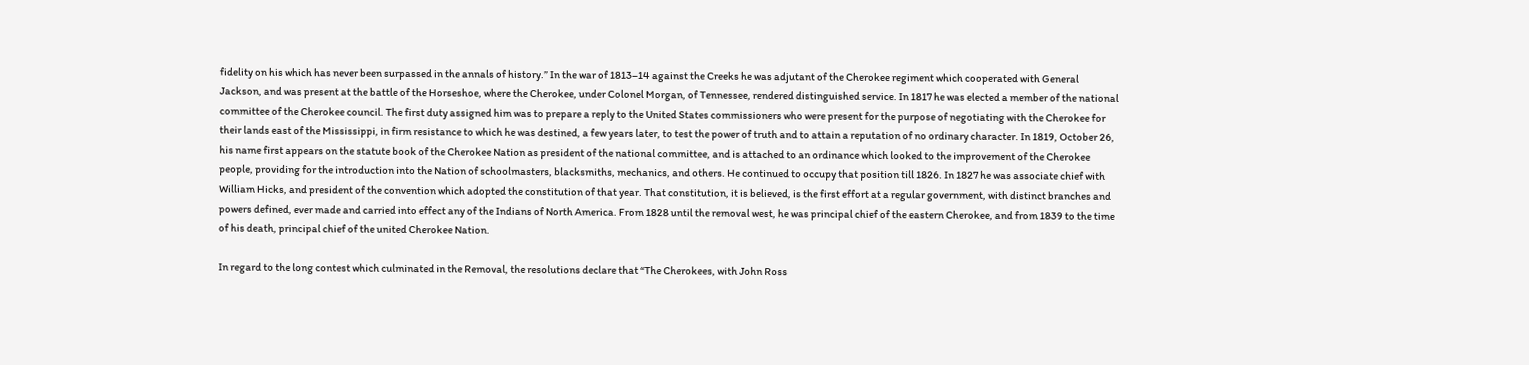fidelity on his which has never been surpassed in the annals of history.” In the war of 1813–14 against the Creeks he was adjutant of the Cherokee regiment which cooperated with General Jackson, and was present at the battle of the Horseshoe, where the Cherokee, under Colonel Morgan, of Tennessee, rendered distinguished service. In 1817 he was elected a member of the national committee of the Cherokee council. The first duty assigned him was to prepare a reply to the United States commissioners who were present for the purpose of negotiating with the Cherokee for their lands east of the Mississippi, in firm resistance to which he was destined, a few years later, to test the power of truth and to attain a reputation of no ordinary character. In 1819, October 26, his name first appears on the statute book of the Cherokee Nation as president of the national committee, and is attached to an ordinance which looked to the improvement of the Cherokee people, providing for the introduction into the Nation of schoolmasters, blacksmiths, mechanics, and others. He continued to occupy that position till 1826. In 1827 he was associate chief with William Hicks, and president of the convention which adopted the constitution of that year. That constitution, it is believed, is the first effort at a regular government, with distinct branches and powers defined, ever made and carried into effect any of the Indians of North America. From 1828 until the removal west, he was principal chief of the eastern Cherokee, and from 1839 to the time of his death, principal chief of the united Cherokee Nation.

In regard to the long contest which culminated in the Removal, the resolutions declare that “The Cherokees, with John Ross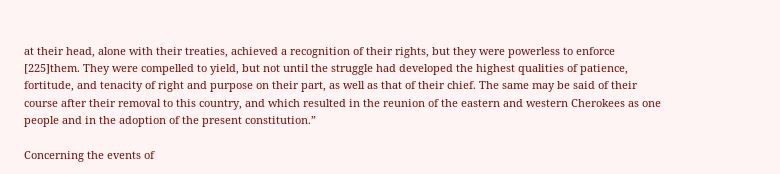at their head, alone with their treaties, achieved a recognition of their rights, but they were powerless to enforce [225]them. They were compelled to yield, but not until the struggle had developed the highest qualities of patience, fortitude, and tenacity of right and purpose on their part, as well as that of their chief. The same may be said of their course after their removal to this country, and which resulted in the reunion of the eastern and western Cherokees as one people and in the adoption of the present constitution.”

Concerning the events of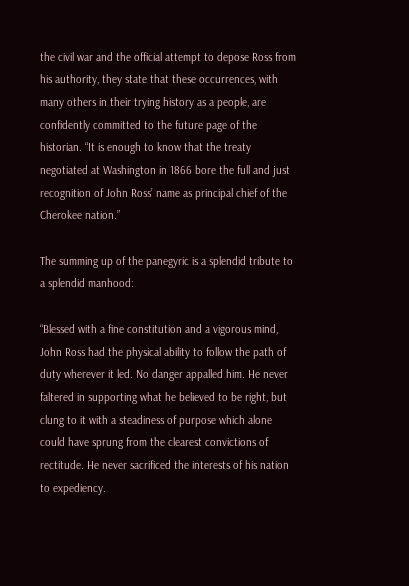the civil war and the official attempt to depose Ross from his authority, they state that these occurrences, with many others in their trying history as a people, are confidently committed to the future page of the historian. “It is enough to know that the treaty negotiated at Washington in 1866 bore the full and just recognition of John Ross’ name as principal chief of the Cherokee nation.”

The summing up of the panegyric is a splendid tribute to a splendid manhood:

“Blessed with a fine constitution and a vigorous mind, John Ross had the physical ability to follow the path of duty wherever it led. No danger appalled him. He never faltered in supporting what he believed to be right, but clung to it with a steadiness of purpose which alone could have sprung from the clearest convictions of rectitude. He never sacrificed the interests of his nation to expediency.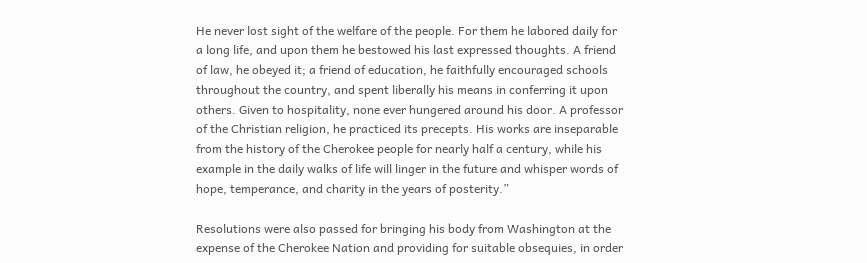He never lost sight of the welfare of the people. For them he labored daily for a long life, and upon them he bestowed his last expressed thoughts. A friend of law, he obeyed it; a friend of education, he faithfully encouraged schools throughout the country, and spent liberally his means in conferring it upon others. Given to hospitality, none ever hungered around his door. A professor of the Christian religion, he practiced its precepts. His works are inseparable from the history of the Cherokee people for nearly half a century, while his example in the daily walks of life will linger in the future and whisper words of hope, temperance, and charity in the years of posterity.”

Resolutions were also passed for bringing his body from Washington at the expense of the Cherokee Nation and providing for suitable obsequies, in order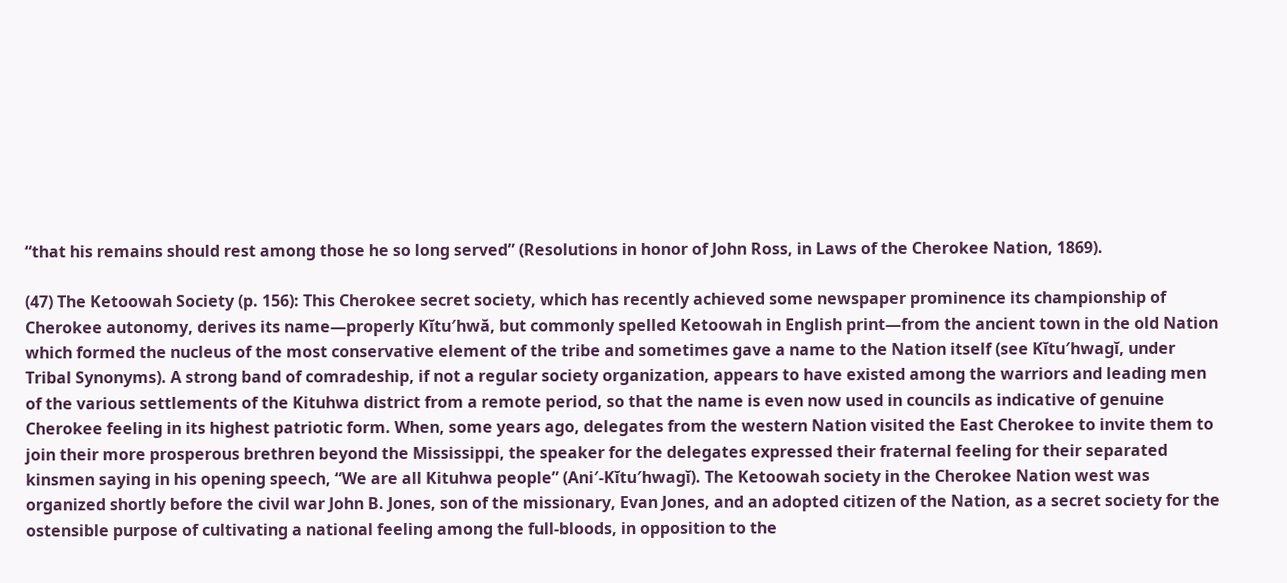“that his remains should rest among those he so long served” (Resolutions in honor of John Ross, in Laws of the Cherokee Nation, 1869).

(47) The Ketoowah Society (p. 156): This Cherokee secret society, which has recently achieved some newspaper prominence its championship of Cherokee autonomy, derives its name—properly Kĭtu′hwă, but commonly spelled Ketoowah in English print—from the ancient town in the old Nation which formed the nucleus of the most conservative element of the tribe and sometimes gave a name to the Nation itself (see Kĭtu′hwagĭ, under Tribal Synonyms). A strong band of comradeship, if not a regular society organization, appears to have existed among the warriors and leading men of the various settlements of the Kituhwa district from a remote period, so that the name is even now used in councils as indicative of genuine Cherokee feeling in its highest patriotic form. When, some years ago, delegates from the western Nation visited the East Cherokee to invite them to join their more prosperous brethren beyond the Mississippi, the speaker for the delegates expressed their fraternal feeling for their separated kinsmen saying in his opening speech, “We are all Kituhwa people” (Ani′-Kĭtu′hwagĭ). The Ketoowah society in the Cherokee Nation west was organized shortly before the civil war John B. Jones, son of the missionary, Evan Jones, and an adopted citizen of the Nation, as a secret society for the ostensible purpose of cultivating a national feeling among the full-bloods, in opposition to the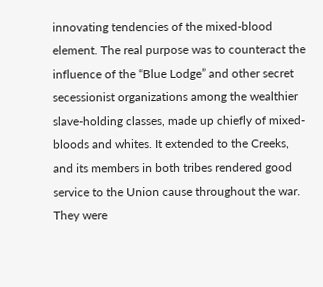innovating tendencies of the mixed-blood element. The real purpose was to counteract the influence of the “Blue Lodge” and other secret secessionist organizations among the wealthier slave-holding classes, made up chiefly of mixed-bloods and whites. It extended to the Creeks, and its members in both tribes rendered good service to the Union cause throughout the war. They were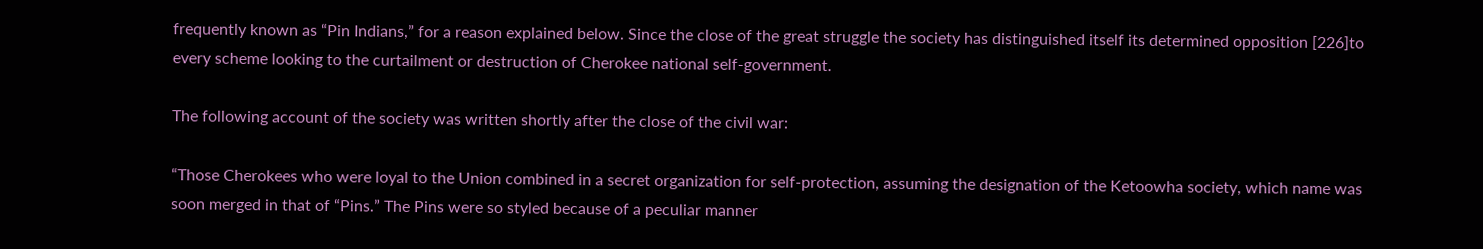frequently known as “Pin Indians,” for a reason explained below. Since the close of the great struggle the society has distinguished itself its determined opposition [226]to every scheme looking to the curtailment or destruction of Cherokee national self-government.

The following account of the society was written shortly after the close of the civil war:

“Those Cherokees who were loyal to the Union combined in a secret organization for self-protection, assuming the designation of the Ketoowha society, which name was soon merged in that of “Pins.” The Pins were so styled because of a peculiar manner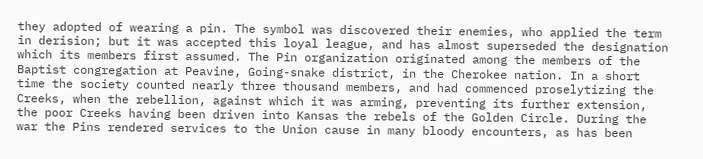they adopted of wearing a pin. The symbol was discovered their enemies, who applied the term in derision; but it was accepted this loyal league, and has almost superseded the designation which its members first assumed. The Pin organization originated among the members of the Baptist congregation at Peavine, Going-snake district, in the Cherokee nation. In a short time the society counted nearly three thousand members, and had commenced proselytizing the Creeks, when the rebellion, against which it was arming, preventing its further extension, the poor Creeks having been driven into Kansas the rebels of the Golden Circle. During the war the Pins rendered services to the Union cause in many bloody encounters, as has been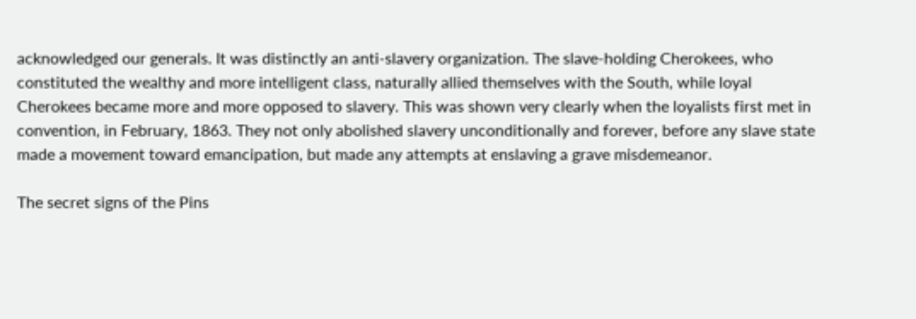acknowledged our generals. It was distinctly an anti-slavery organization. The slave-holding Cherokees, who constituted the wealthy and more intelligent class, naturally allied themselves with the South, while loyal Cherokees became more and more opposed to slavery. This was shown very clearly when the loyalists first met in convention, in February, 1863. They not only abolished slavery unconditionally and forever, before any slave state made a movement toward emancipation, but made any attempts at enslaving a grave misdemeanor.

The secret signs of the Pins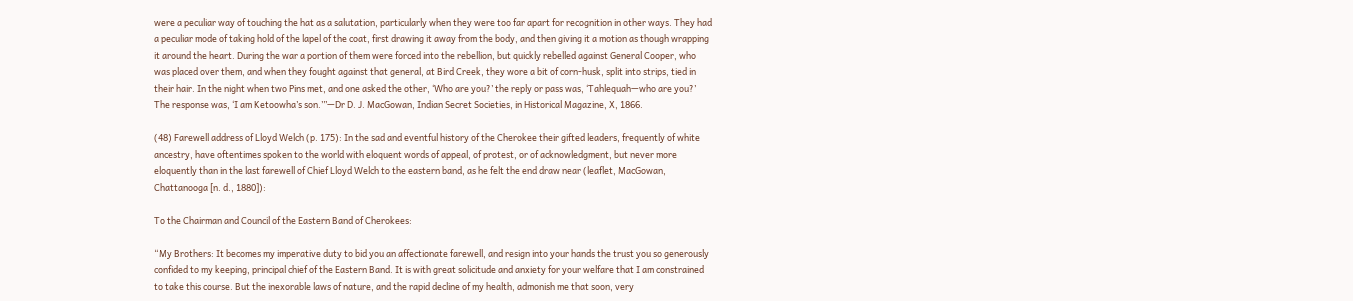were a peculiar way of touching the hat as a salutation, particularly when they were too far apart for recognition in other ways. They had a peculiar mode of taking hold of the lapel of the coat, first drawing it away from the body, and then giving it a motion as though wrapping it around the heart. During the war a portion of them were forced into the rebellion, but quickly rebelled against General Cooper, who was placed over them, and when they fought against that general, at Bird Creek, they wore a bit of corn-husk, split into strips, tied in their hair. In the night when two Pins met, and one asked the other, ‘Who are you?’ the reply or pass was, ‘Tahlequah—who are you?’ The response was, ‘I am Ketoowha’s son.’”—Dr D. J. MacGowan, Indian Secret Societies, in Historical Magazine, X, 1866.

(48) Farewell address of Lloyd Welch (p. 175): In the sad and eventful history of the Cherokee their gifted leaders, frequently of white ancestry, have oftentimes spoken to the world with eloquent words of appeal, of protest, or of acknowledgment, but never more eloquently than in the last farewell of Chief Lloyd Welch to the eastern band, as he felt the end draw near (leaflet, MacGowan, Chattanooga [n. d., 1880]):

To the Chairman and Council of the Eastern Band of Cherokees:

“My Brothers: It becomes my imperative duty to bid you an affectionate farewell, and resign into your hands the trust you so generously confided to my keeping, principal chief of the Eastern Band. It is with great solicitude and anxiety for your welfare that I am constrained to take this course. But the inexorable laws of nature, and the rapid decline of my health, admonish me that soon, very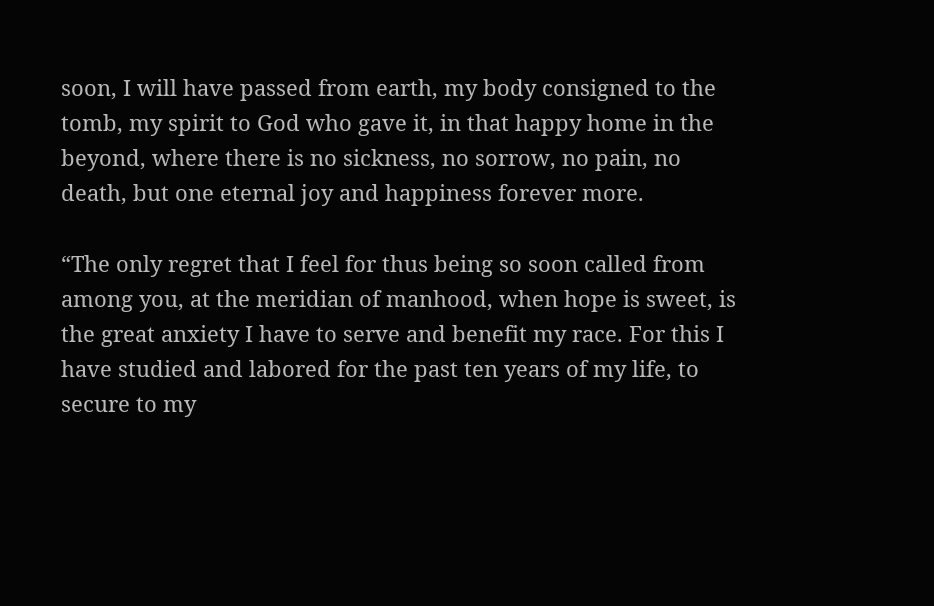soon, I will have passed from earth, my body consigned to the tomb, my spirit to God who gave it, in that happy home in the beyond, where there is no sickness, no sorrow, no pain, no death, but one eternal joy and happiness forever more.

“The only regret that I feel for thus being so soon called from among you, at the meridian of manhood, when hope is sweet, is the great anxiety I have to serve and benefit my race. For this I have studied and labored for the past ten years of my life, to secure to my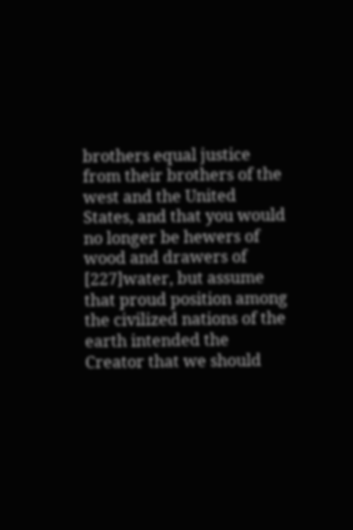brothers equal justice from their brothers of the west and the United States, and that you would no longer be hewers of wood and drawers of [227]water, but assume that proud position among the civilized nations of the earth intended the Creator that we should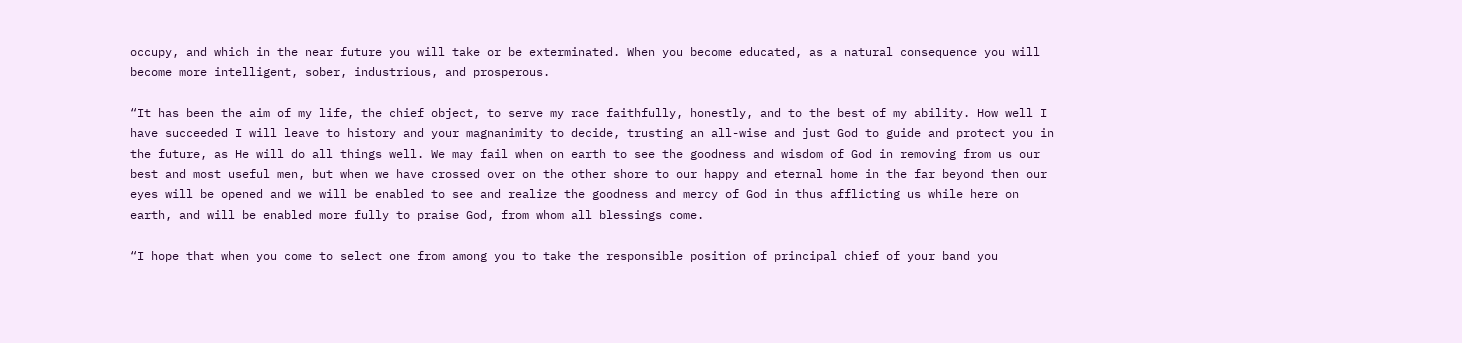occupy, and which in the near future you will take or be exterminated. When you become educated, as a natural consequence you will become more intelligent, sober, industrious, and prosperous.

“It has been the aim of my life, the chief object, to serve my race faithfully, honestly, and to the best of my ability. How well I have succeeded I will leave to history and your magnanimity to decide, trusting an all-wise and just God to guide and protect you in the future, as He will do all things well. We may fail when on earth to see the goodness and wisdom of God in removing from us our best and most useful men, but when we have crossed over on the other shore to our happy and eternal home in the far beyond then our eyes will be opened and we will be enabled to see and realize the goodness and mercy of God in thus afflicting us while here on earth, and will be enabled more fully to praise God, from whom all blessings come.

“I hope that when you come to select one from among you to take the responsible position of principal chief of your band you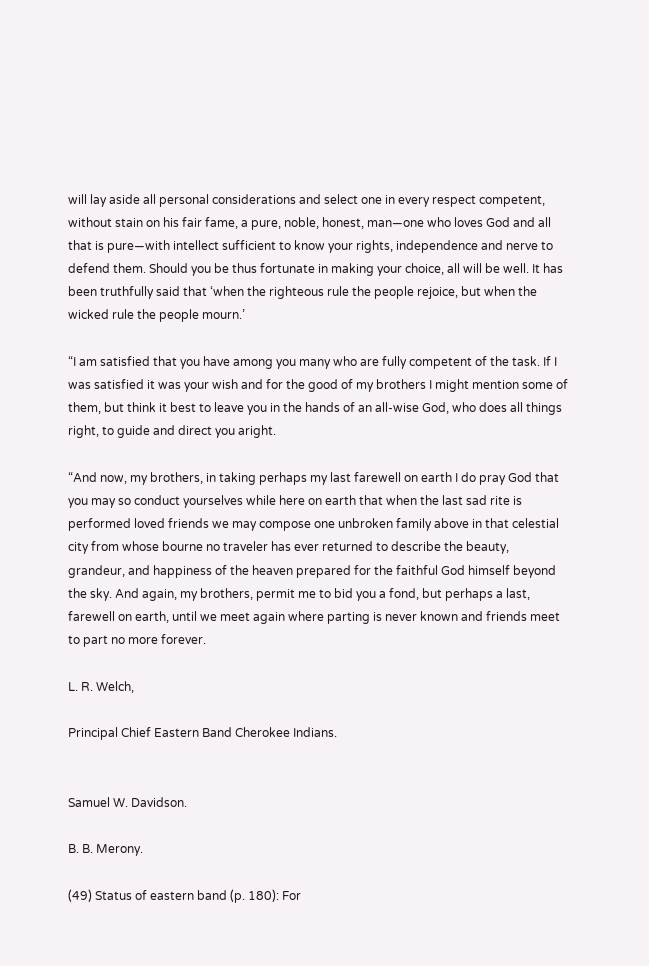will lay aside all personal considerations and select one in every respect competent, without stain on his fair fame, a pure, noble, honest, man—one who loves God and all that is pure—with intellect sufficient to know your rights, independence and nerve to defend them. Should you be thus fortunate in making your choice, all will be well. It has been truthfully said that ‘when the righteous rule the people rejoice, but when the wicked rule the people mourn.’

“I am satisfied that you have among you many who are fully competent of the task. If I was satisfied it was your wish and for the good of my brothers I might mention some of them, but think it best to leave you in the hands of an all-wise God, who does all things right, to guide and direct you aright.

“And now, my brothers, in taking perhaps my last farewell on earth I do pray God that you may so conduct yourselves while here on earth that when the last sad rite is performed loved friends we may compose one unbroken family above in that celestial city from whose bourne no traveler has ever returned to describe the beauty, grandeur, and happiness of the heaven prepared for the faithful God himself beyond the sky. And again, my brothers, permit me to bid you a fond, but perhaps a last, farewell on earth, until we meet again where parting is never known and friends meet to part no more forever.

L. R. Welch,

Principal Chief Eastern Band Cherokee Indians.


Samuel W. Davidson.

B. B. Merony.

(49) Status of eastern band (p. 180): For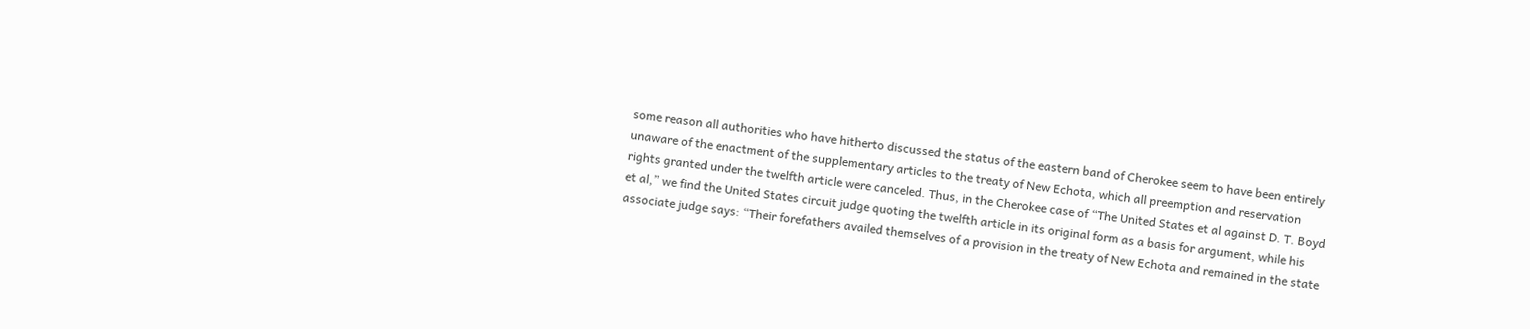some reason all authorities who have hitherto discussed the status of the eastern band of Cherokee seem to have been entirely unaware of the enactment of the supplementary articles to the treaty of New Echota, which all preemption and reservation rights granted under the twelfth article were canceled. Thus, in the Cherokee case of “The United States et al against D. T. Boyd et al,” we find the United States circuit judge quoting the twelfth article in its original form as a basis for argument, while his associate judge says: “Their forefathers availed themselves of a provision in the treaty of New Echota and remained in the state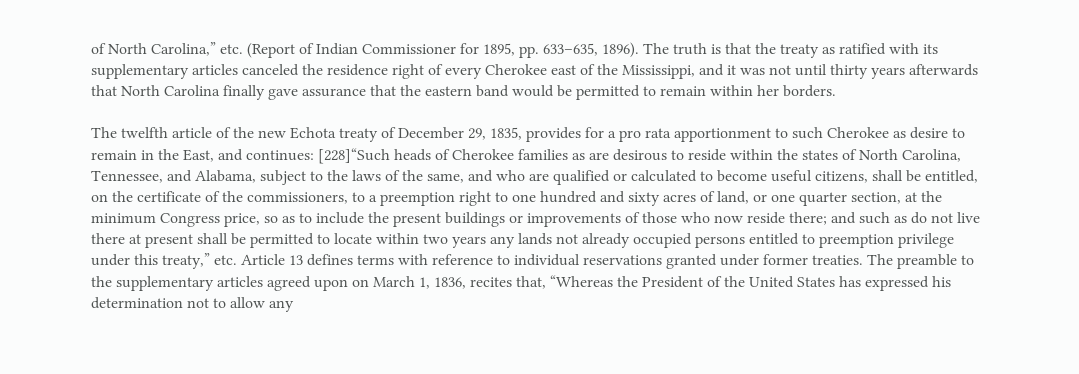of North Carolina,” etc. (Report of Indian Commissioner for 1895, pp. 633–635, 1896). The truth is that the treaty as ratified with its supplementary articles canceled the residence right of every Cherokee east of the Mississippi, and it was not until thirty years afterwards that North Carolina finally gave assurance that the eastern band would be permitted to remain within her borders.

The twelfth article of the new Echota treaty of December 29, 1835, provides for a pro rata apportionment to such Cherokee as desire to remain in the East, and continues: [228]“Such heads of Cherokee families as are desirous to reside within the states of North Carolina, Tennessee, and Alabama, subject to the laws of the same, and who are qualified or calculated to become useful citizens, shall be entitled, on the certificate of the commissioners, to a preemption right to one hundred and sixty acres of land, or one quarter section, at the minimum Congress price, so as to include the present buildings or improvements of those who now reside there; and such as do not live there at present shall be permitted to locate within two years any lands not already occupied persons entitled to preemption privilege under this treaty,” etc. Article 13 defines terms with reference to individual reservations granted under former treaties. The preamble to the supplementary articles agreed upon on March 1, 1836, recites that, “Whereas the President of the United States has expressed his determination not to allow any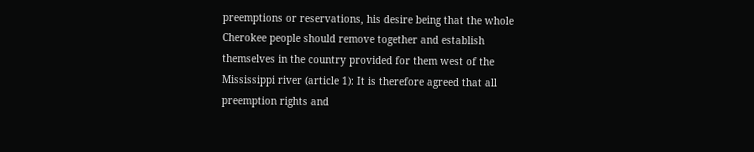preemptions or reservations, his desire being that the whole Cherokee people should remove together and establish themselves in the country provided for them west of the Mississippi river (article 1): It is therefore agreed that all preemption rights and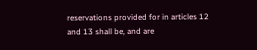reservations provided for in articles 12 and 13 shall be, and are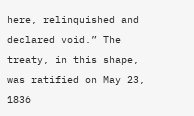here, relinquished and declared void.” The treaty, in this shape, was ratified on May 23, 1836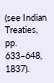(see Indian Treaties, pp. 633–648, 1837).